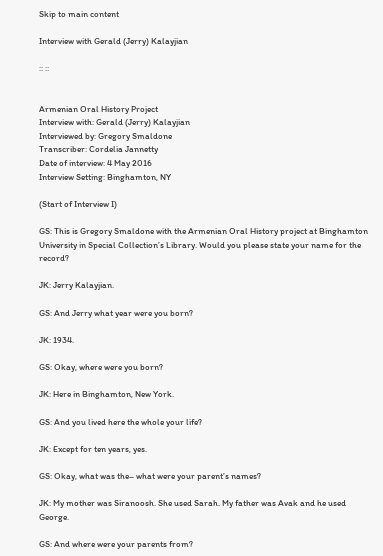Skip to main content

Interview with Gerald (Jerry) Kalayjian

:: ::


Armenian Oral History Project
Interview with: Gerald (Jerry) Kalayjian
Interviewed by: Gregory Smaldone
Transcriber: Cordelia Jannetty
Date of interview: 4 May 2016
Interview Setting: Binghamton, NY

(Start of Interview I)

GS: This is Gregory Smaldone with the Armenian Oral History project at Binghamton University in Special Collection’s Library. Would you please state your name for the record?

JK: Jerry Kalayjian.

GS: And Jerry what year were you born?

JK: 1934.

GS: Okay, where were you born?

JK: Here in Binghamton, New York.

GS: And you lived here the whole your life?

JK: Except for ten years, yes.

GS: Okay, what was the– what were your parent’s names?

JK: My mother was Siranoosh. She used Sarah. My father was Avak and he used George.

GS: And where were your parents from?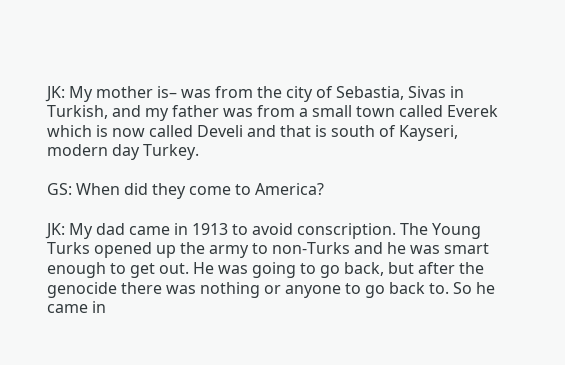JK: My mother is– was from the city of Sebastia, Sivas in Turkish, and my father was from a small town called Everek which is now called Develi and that is south of Kayseri, modern day Turkey.

GS: When did they come to America?

JK: My dad came in 1913 to avoid conscription. The Young Turks opened up the army to non-Turks and he was smart enough to get out. He was going to go back, but after the genocide there was nothing or anyone to go back to. So he came in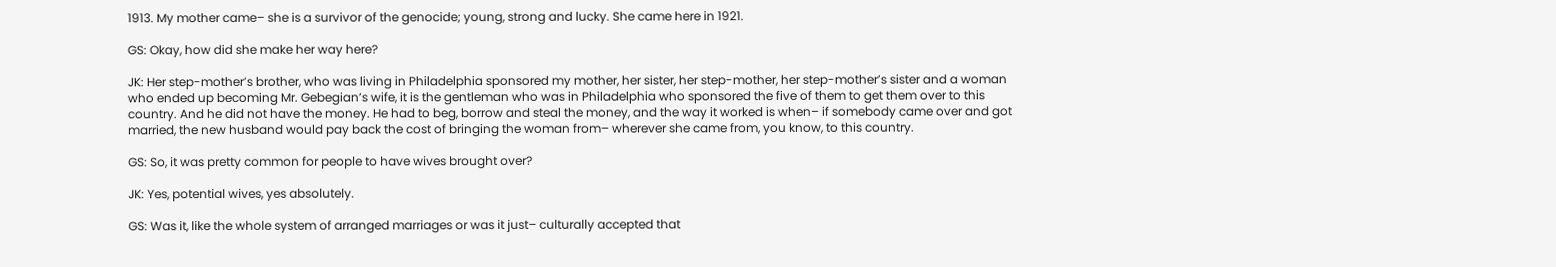1913. My mother came– she is a survivor of the genocide; young, strong and lucky. She came here in 1921.

GS: Okay, how did she make her way here?

JK: Her step-mother’s brother, who was living in Philadelphia sponsored my mother, her sister, her step-mother, her step-mother’s sister and a woman who ended up becoming Mr. Gebegian’s wife, it is the gentleman who was in Philadelphia who sponsored the five of them to get them over to this country. And he did not have the money. He had to beg, borrow and steal the money, and the way it worked is when– if somebody came over and got married, the new husband would pay back the cost of bringing the woman from– wherever she came from, you know, to this country.

GS: So, it was pretty common for people to have wives brought over?

JK: Yes, potential wives, yes absolutely.

GS: Was it, like the whole system of arranged marriages or was it just– culturally accepted that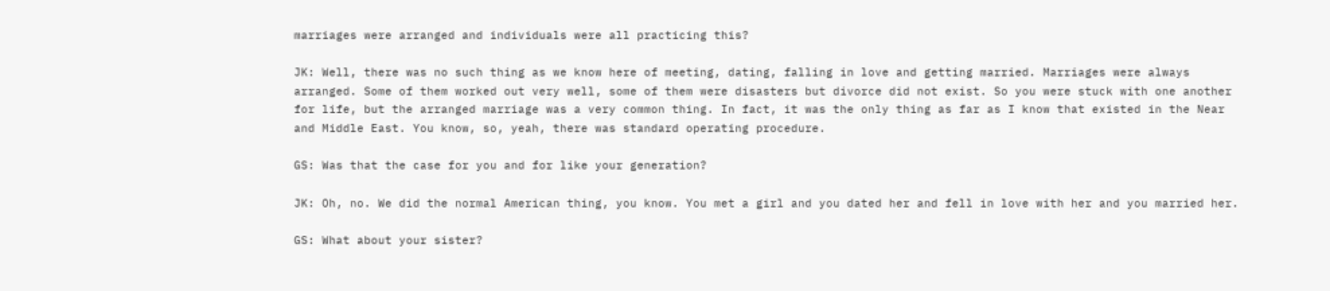marriages were arranged and individuals were all practicing this?

JK: Well, there was no such thing as we know here of meeting, dating, falling in love and getting married. Marriages were always arranged. Some of them worked out very well, some of them were disasters but divorce did not exist. So you were stuck with one another for life, but the arranged marriage was a very common thing. In fact, it was the only thing as far as I know that existed in the Near and Middle East. You know, so, yeah, there was standard operating procedure.

GS: Was that the case for you and for like your generation?

JK: Oh, no. We did the normal American thing, you know. You met a girl and you dated her and fell in love with her and you married her.

GS: What about your sister?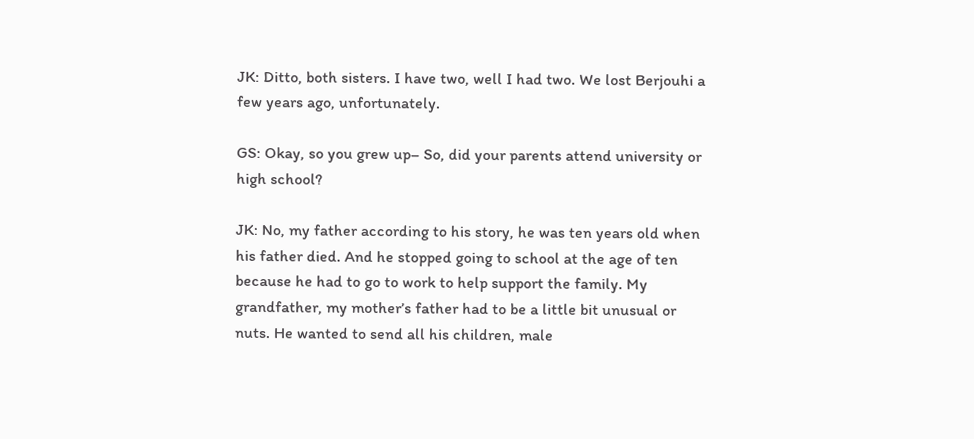JK: Ditto, both sisters. I have two, well I had two. We lost Berjouhi a few years ago, unfortunately.

GS: Okay, so you grew up– So, did your parents attend university or high school?

JK: No, my father according to his story, he was ten years old when his father died. And he stopped going to school at the age of ten because he had to go to work to help support the family. My grandfather, my mother’s father had to be a little bit unusual or nuts. He wanted to send all his children, male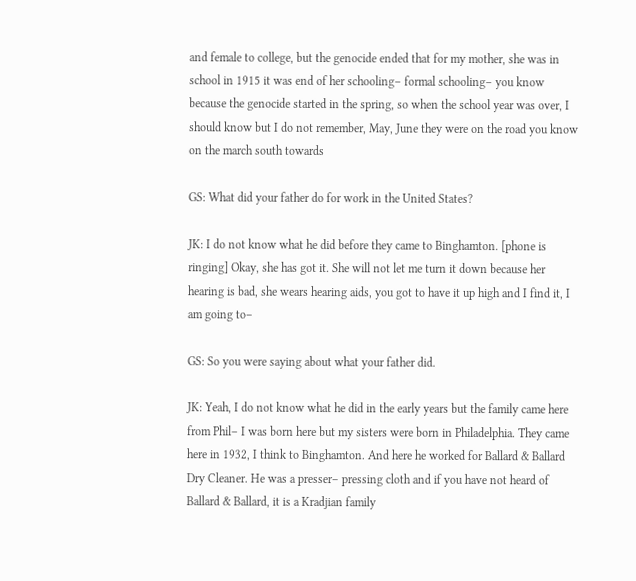and female to college, but the genocide ended that for my mother, she was in school in 1915 it was end of her schooling– formal schooling– you know because the genocide started in the spring, so when the school year was over, I should know but I do not remember, May, June they were on the road you know on the march south towards

GS: What did your father do for work in the United States?

JK: I do not know what he did before they came to Binghamton. [phone is ringing] Okay, she has got it. She will not let me turn it down because her hearing is bad, she wears hearing aids, you got to have it up high and I find it, I am going to–

GS: So you were saying about what your father did.

JK: Yeah, I do not know what he did in the early years but the family came here from Phil– I was born here but my sisters were born in Philadelphia. They came here in 1932, I think to Binghamton. And here he worked for Ballard & Ballard Dry Cleaner. He was a presser– pressing cloth and if you have not heard of Ballard & Ballard, it is a Kradjian family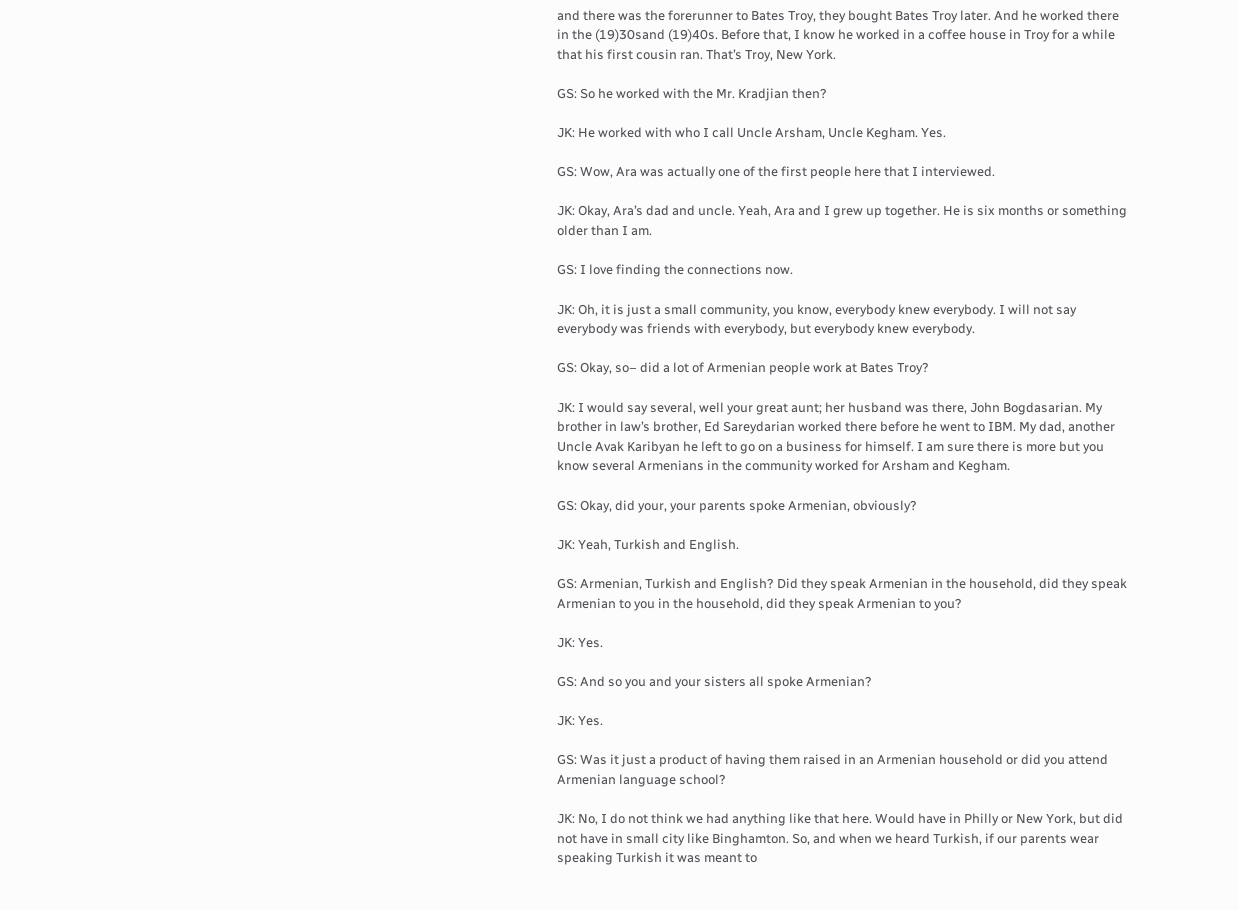and there was the forerunner to Bates Troy, they bought Bates Troy later. And he worked there in the (19)30sand (19)40s. Before that, I know he worked in a coffee house in Troy for a while that his first cousin ran. That’s Troy, New York.

GS: So he worked with the Mr. Kradjian then?

JK: He worked with who I call Uncle Arsham, Uncle Kegham. Yes.

GS: Wow, Ara was actually one of the first people here that I interviewed.

JK: Okay, Ara’s dad and uncle. Yeah, Ara and I grew up together. He is six months or something older than I am.

GS: I love finding the connections now.

JK: Oh, it is just a small community, you know, everybody knew everybody. I will not say everybody was friends with everybody, but everybody knew everybody.

GS: Okay, so– did a lot of Armenian people work at Bates Troy?

JK: I would say several, well your great aunt; her husband was there, John Bogdasarian. My brother in law’s brother, Ed Sareydarian worked there before he went to IBM. My dad, another Uncle Avak Karibyan he left to go on a business for himself. I am sure there is more but you know several Armenians in the community worked for Arsham and Kegham.

GS: Okay, did your, your parents spoke Armenian, obviously?

JK: Yeah, Turkish and English.

GS: Armenian, Turkish and English? Did they speak Armenian in the household, did they speak Armenian to you in the household, did they speak Armenian to you?

JK: Yes.

GS: And so you and your sisters all spoke Armenian?

JK: Yes.

GS: Was it just a product of having them raised in an Armenian household or did you attend Armenian language school?

JK: No, I do not think we had anything like that here. Would have in Philly or New York, but did not have in small city like Binghamton. So, and when we heard Turkish, if our parents wear speaking Turkish it was meant to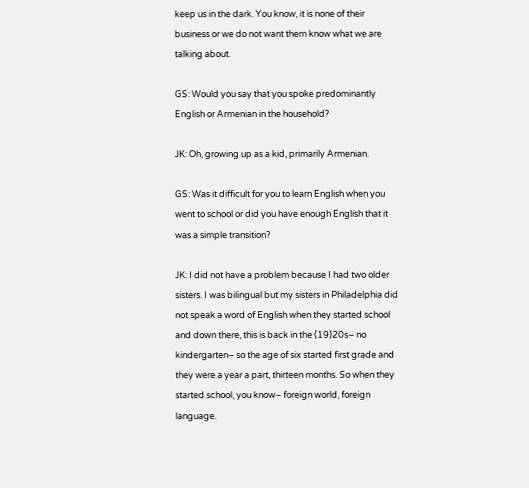keep us in the dark. You know, it is none of their business or we do not want them know what we are talking about.

GS: Would you say that you spoke predominantly English or Armenian in the household?

JK: Oh, growing up as a kid, primarily Armenian.

GS: Was it difficult for you to learn English when you went to school or did you have enough English that it was a simple transition?

JK: I did not have a problem because I had two older sisters. I was bilingual but my sisters in Philadelphia did not speak a word of English when they started school and down there, this is back in the (19)20s– no kindergarten– so the age of six started first grade and they were a year a part, thirteen months. So when they started school, you know– foreign world, foreign language.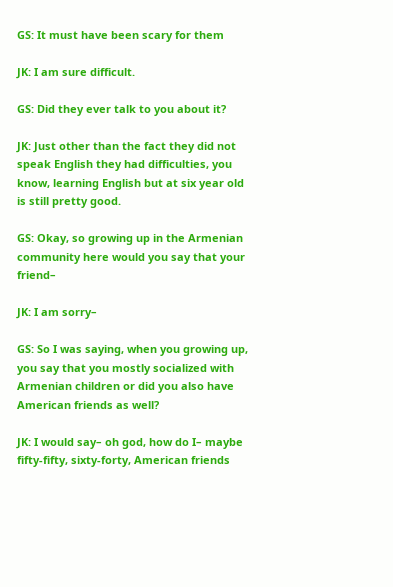GS: It must have been scary for them

JK: I am sure difficult.

GS: Did they ever talk to you about it?

JK: Just other than the fact they did not speak English they had difficulties, you know, learning English but at six year old is still pretty good.

GS: Okay, so growing up in the Armenian community here would you say that your friend–

JK: I am sorry–

GS: So I was saying, when you growing up, you say that you mostly socialized with Armenian children or did you also have American friends as well?

JK: I would say– oh god, how do I– maybe fifty-fifty, sixty-forty, American friends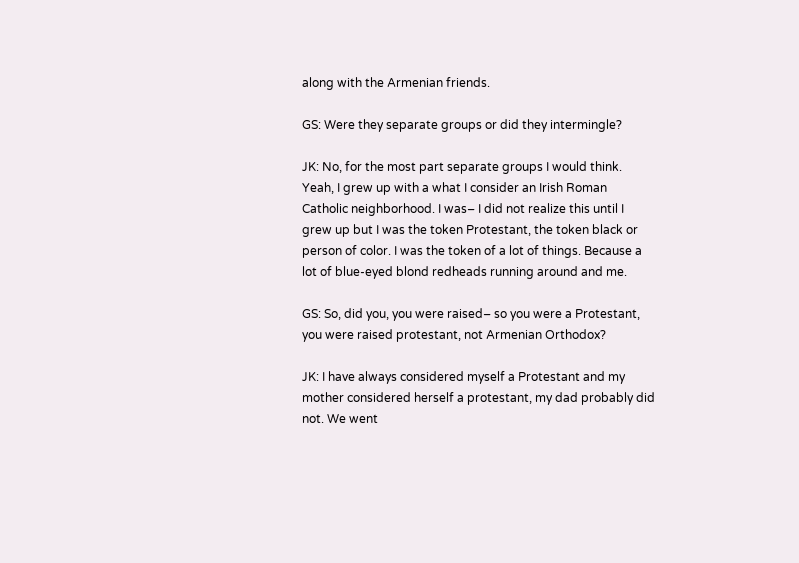along with the Armenian friends.

GS: Were they separate groups or did they intermingle?

JK: No, for the most part separate groups I would think. Yeah, I grew up with a what I consider an Irish Roman Catholic neighborhood. I was– I did not realize this until I grew up but I was the token Protestant, the token black or person of color. I was the token of a lot of things. Because a lot of blue-eyed blond redheads running around and me.

GS: So, did you, you were raised– so you were a Protestant, you were raised protestant, not Armenian Orthodox?

JK: I have always considered myself a Protestant and my mother considered herself a protestant, my dad probably did not. We went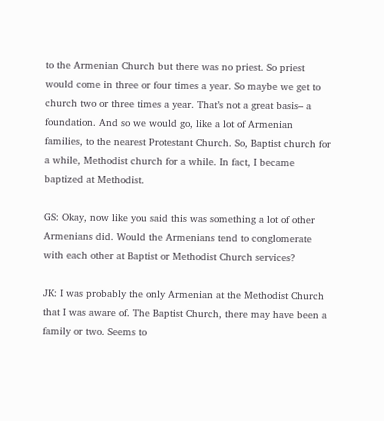to the Armenian Church but there was no priest. So priest would come in three or four times a year. So maybe we get to church two or three times a year. That’s not a great basis– a foundation. And so we would go, like a lot of Armenian families, to the nearest Protestant Church. So, Baptist church for a while, Methodist church for a while. In fact, I became baptized at Methodist.

GS: Okay, now like you said this was something a lot of other Armenians did. Would the Armenians tend to conglomerate with each other at Baptist or Methodist Church services?

JK: I was probably the only Armenian at the Methodist Church that I was aware of. The Baptist Church, there may have been a family or two. Seems to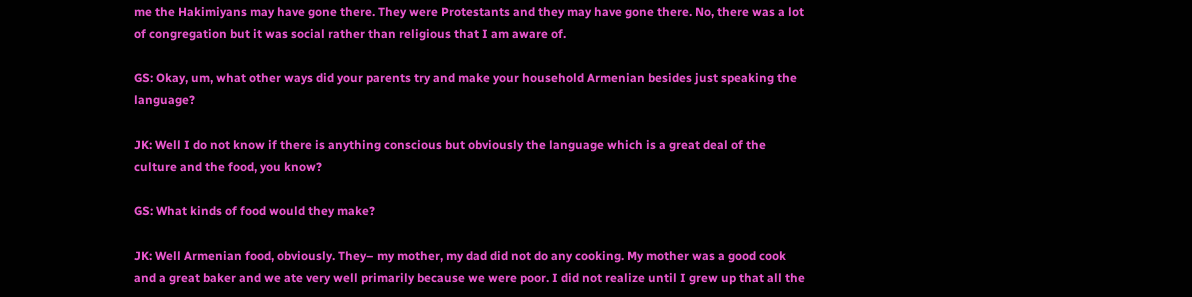me the Hakimiyans may have gone there. They were Protestants and they may have gone there. No, there was a lot of congregation but it was social rather than religious that I am aware of.

GS: Okay, um, what other ways did your parents try and make your household Armenian besides just speaking the language?

JK: Well I do not know if there is anything conscious but obviously the language which is a great deal of the culture and the food, you know?

GS: What kinds of food would they make?

JK: Well Armenian food, obviously. They– my mother, my dad did not do any cooking. My mother was a good cook and a great baker and we ate very well primarily because we were poor. I did not realize until I grew up that all the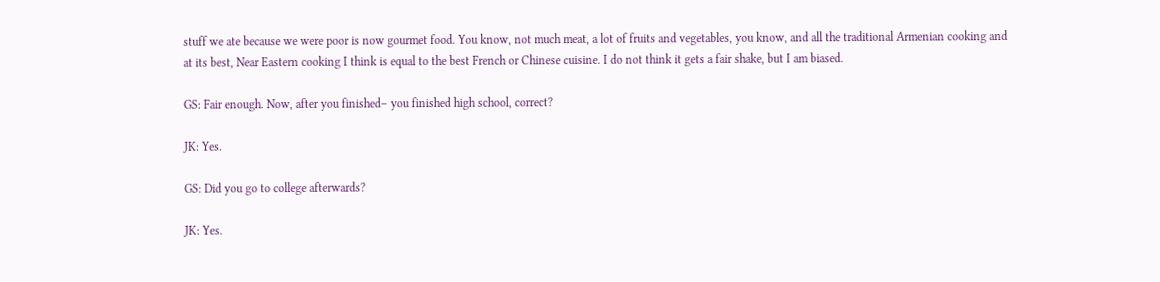stuff we ate because we were poor is now gourmet food. You know, not much meat, a lot of fruits and vegetables, you know, and all the traditional Armenian cooking and at its best, Near Eastern cooking I think is equal to the best French or Chinese cuisine. I do not think it gets a fair shake, but I am biased.

GS: Fair enough. Now, after you finished– you finished high school, correct?

JK: Yes.

GS: Did you go to college afterwards?

JK: Yes.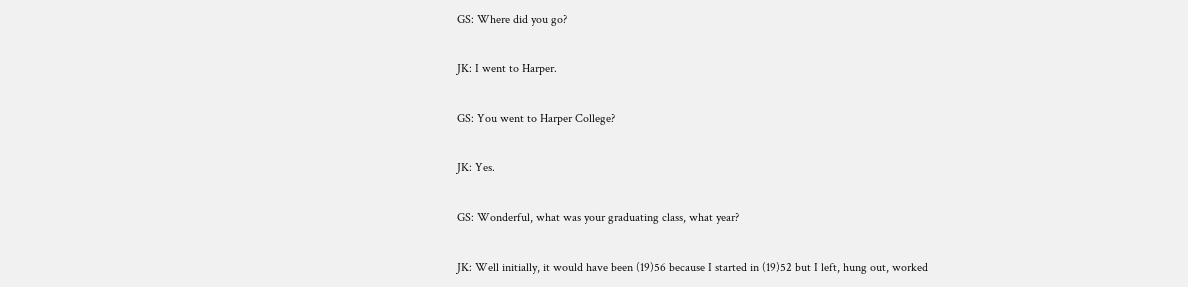GS: Where did you go?

JK: I went to Harper.

GS: You went to Harper College?

JK: Yes.

GS: Wonderful, what was your graduating class, what year?

JK: Well initially, it would have been (19)56 because I started in (19)52 but I left, hung out, worked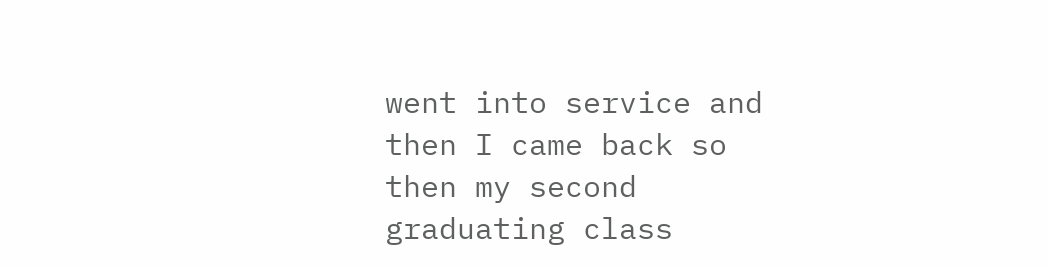went into service and then I came back so then my second graduating class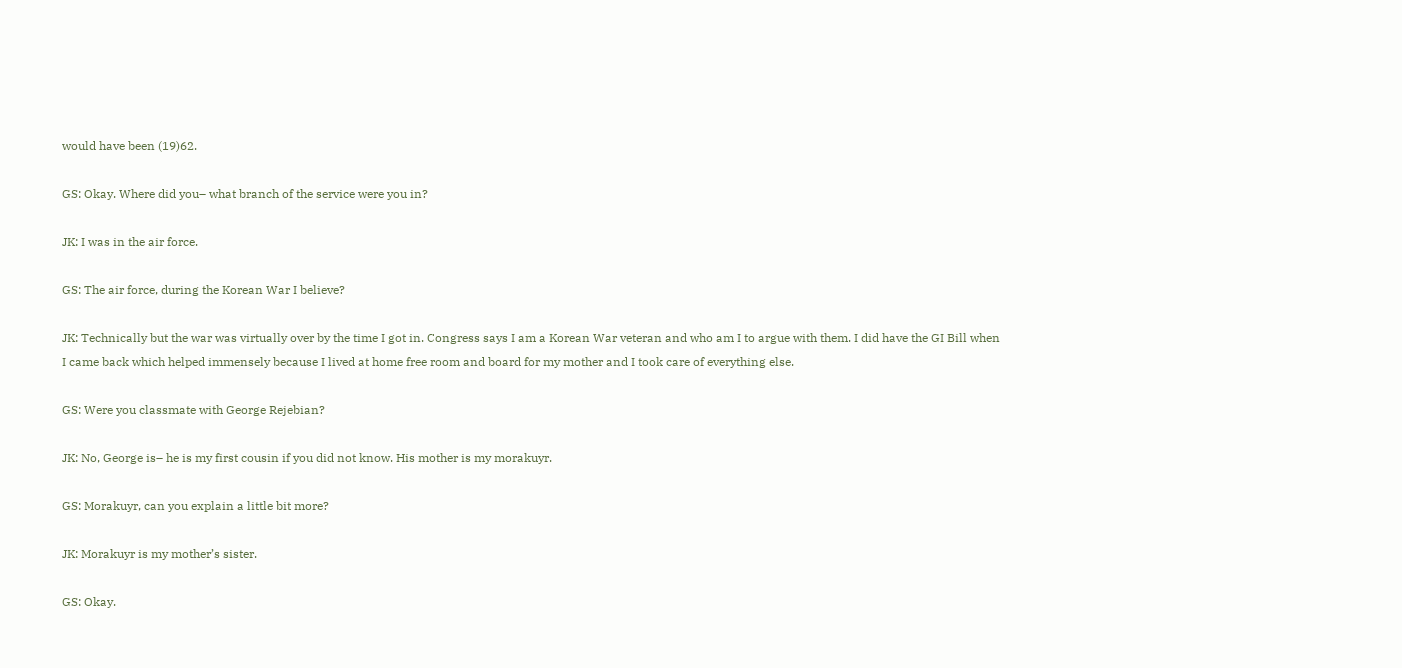would have been (19)62.

GS: Okay. Where did you– what branch of the service were you in?

JK: I was in the air force.

GS: The air force, during the Korean War I believe?

JK: Technically but the war was virtually over by the time I got in. Congress says I am a Korean War veteran and who am I to argue with them. I did have the GI Bill when I came back which helped immensely because I lived at home free room and board for my mother and I took care of everything else.

GS: Were you classmate with George Rejebian?

JK: No, George is– he is my first cousin if you did not know. His mother is my morakuyr.

GS: Morakuyr, can you explain a little bit more?

JK: Morakuyr is my mother’s sister.

GS: Okay.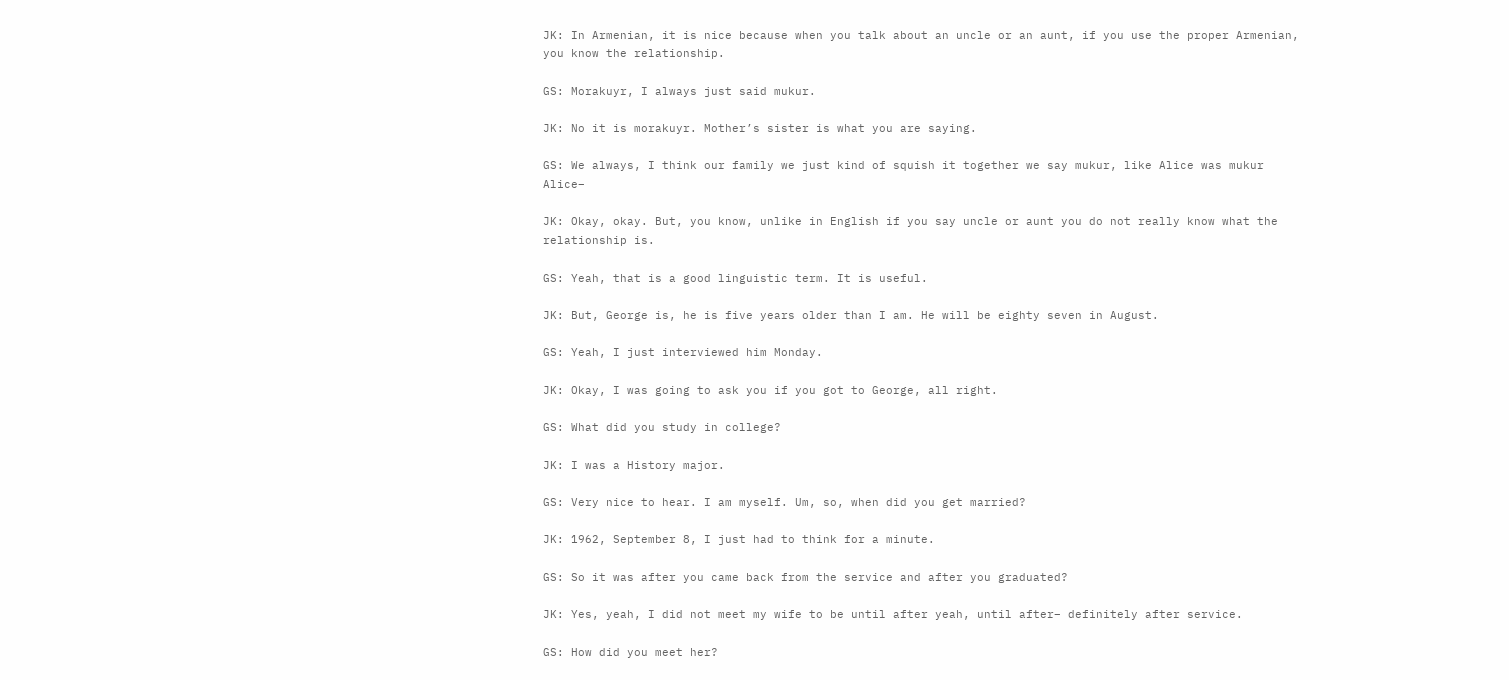JK: In Armenian, it is nice because when you talk about an uncle or an aunt, if you use the proper Armenian, you know the relationship.

GS: Morakuyr, I always just said mukur.

JK: No it is morakuyr. Mother’s sister is what you are saying.

GS: We always, I think our family we just kind of squish it together we say mukur, like Alice was mukur Alice–

JK: Okay, okay. But, you know, unlike in English if you say uncle or aunt you do not really know what the relationship is.

GS: Yeah, that is a good linguistic term. It is useful.

JK: But, George is, he is five years older than I am. He will be eighty seven in August.

GS: Yeah, I just interviewed him Monday.

JK: Okay, I was going to ask you if you got to George, all right.

GS: What did you study in college?

JK: I was a History major.

GS: Very nice to hear. I am myself. Um, so, when did you get married?

JK: 1962, September 8, I just had to think for a minute.

GS: So it was after you came back from the service and after you graduated?

JK: Yes, yeah, I did not meet my wife to be until after yeah, until after– definitely after service.

GS: How did you meet her?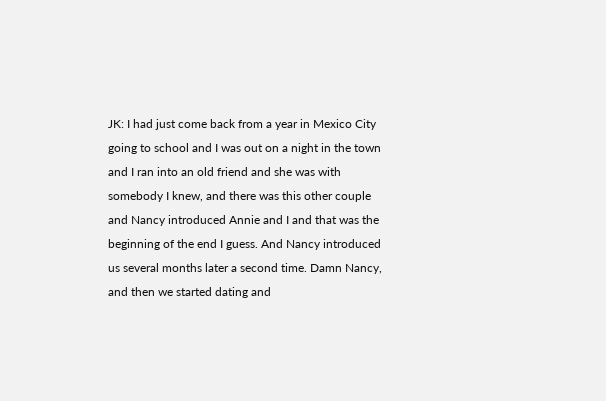JK: I had just come back from a year in Mexico City going to school and I was out on a night in the town and I ran into an old friend and she was with somebody I knew, and there was this other couple and Nancy introduced Annie and I and that was the beginning of the end I guess. And Nancy introduced us several months later a second time. Damn Nancy, and then we started dating and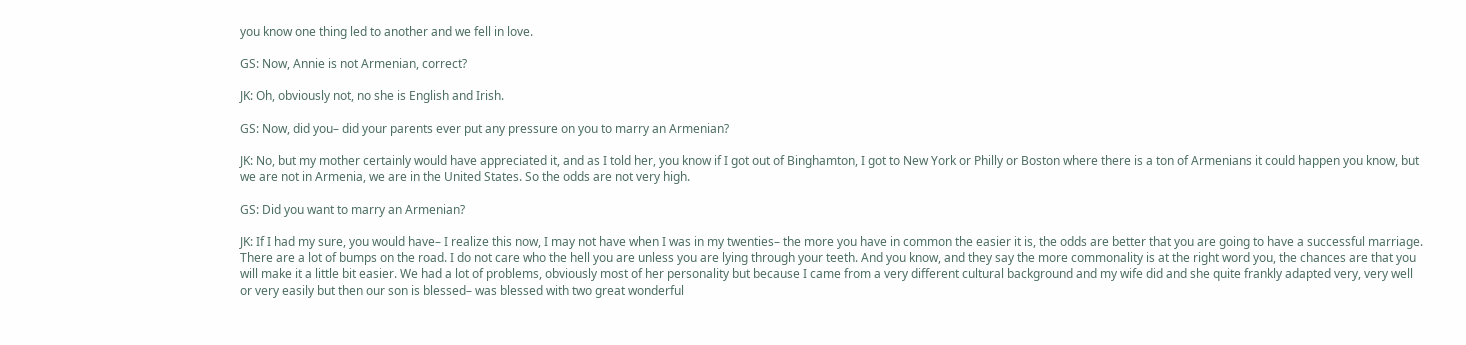you know one thing led to another and we fell in love.

GS: Now, Annie is not Armenian, correct?

JK: Oh, obviously not, no she is English and Irish.

GS: Now, did you– did your parents ever put any pressure on you to marry an Armenian?

JK: No, but my mother certainly would have appreciated it, and as I told her, you know if I got out of Binghamton, I got to New York or Philly or Boston where there is a ton of Armenians it could happen you know, but we are not in Armenia, we are in the United States. So the odds are not very high.

GS: Did you want to marry an Armenian?

JK: If I had my sure, you would have– I realize this now, I may not have when I was in my twenties– the more you have in common the easier it is, the odds are better that you are going to have a successful marriage. There are a lot of bumps on the road. I do not care who the hell you are unless you are lying through your teeth. And you know, and they say the more commonality is at the right word you, the chances are that you will make it a little bit easier. We had a lot of problems, obviously most of her personality but because I came from a very different cultural background and my wife did and she quite frankly adapted very, very well or very easily but then our son is blessed– was blessed with two great wonderful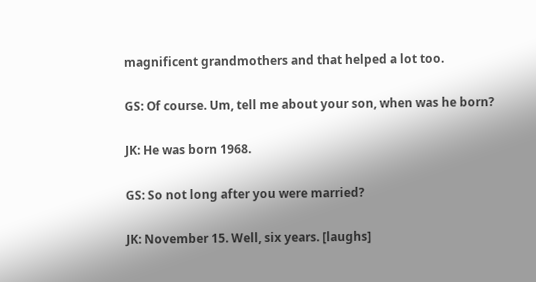magnificent grandmothers and that helped a lot too.

GS: Of course. Um, tell me about your son, when was he born?

JK: He was born 1968.

GS: So not long after you were married?

JK: November 15. Well, six years. [laughs]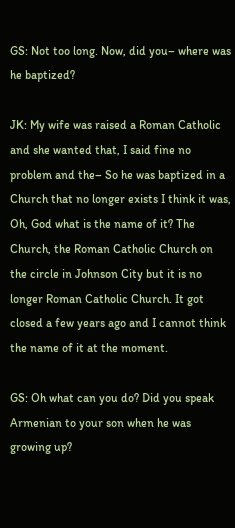GS: Not too long. Now, did you– where was he baptized?

JK: My wife was raised a Roman Catholic and she wanted that, I said fine no problem and the– So he was baptized in a Church that no longer exists I think it was, Oh, God what is the name of it? The Church, the Roman Catholic Church on the circle in Johnson City but it is no longer Roman Catholic Church. It got closed a few years ago and I cannot think the name of it at the moment.

GS: Oh what can you do? Did you speak Armenian to your son when he was growing up?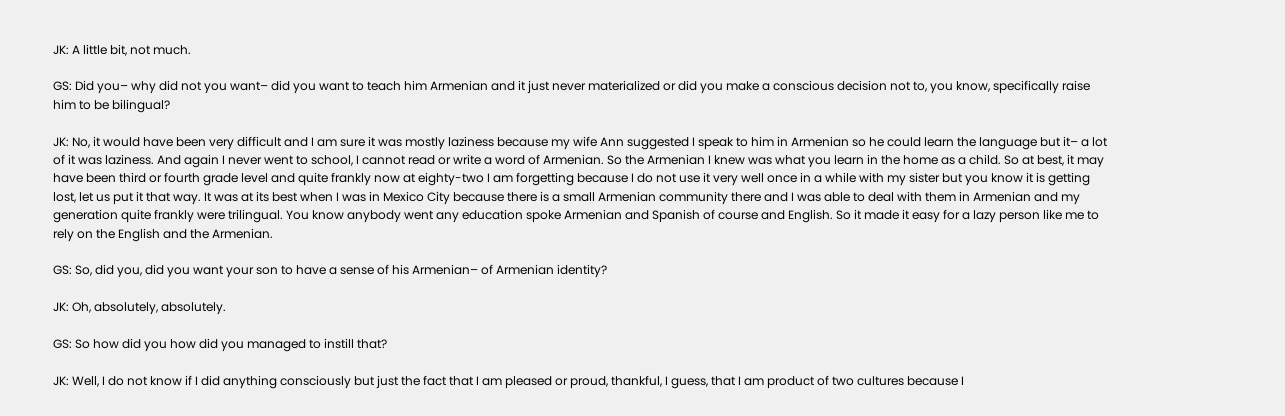JK: A little bit, not much.

GS: Did you– why did not you want– did you want to teach him Armenian and it just never materialized or did you make a conscious decision not to, you know, specifically raise him to be bilingual?

JK: No, it would have been very difficult and I am sure it was mostly laziness because my wife Ann suggested I speak to him in Armenian so he could learn the language but it– a lot of it was laziness. And again I never went to school, I cannot read or write a word of Armenian. So the Armenian I knew was what you learn in the home as a child. So at best, it may have been third or fourth grade level and quite frankly now at eighty-two I am forgetting because I do not use it very well once in a while with my sister but you know it is getting lost, let us put it that way. It was at its best when I was in Mexico City because there is a small Armenian community there and I was able to deal with them in Armenian and my generation quite frankly were trilingual. You know anybody went any education spoke Armenian and Spanish of course and English. So it made it easy for a lazy person like me to rely on the English and the Armenian.

GS: So, did you, did you want your son to have a sense of his Armenian– of Armenian identity?

JK: Oh, absolutely, absolutely.

GS: So how did you how did you managed to instill that?

JK: Well, I do not know if I did anything consciously but just the fact that I am pleased or proud, thankful, I guess, that I am product of two cultures because I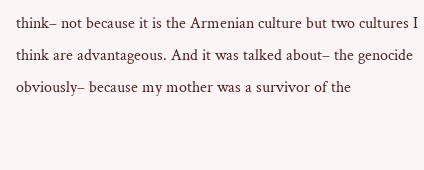think– not because it is the Armenian culture but two cultures I think are advantageous. And it was talked about– the genocide obviously– because my mother was a survivor of the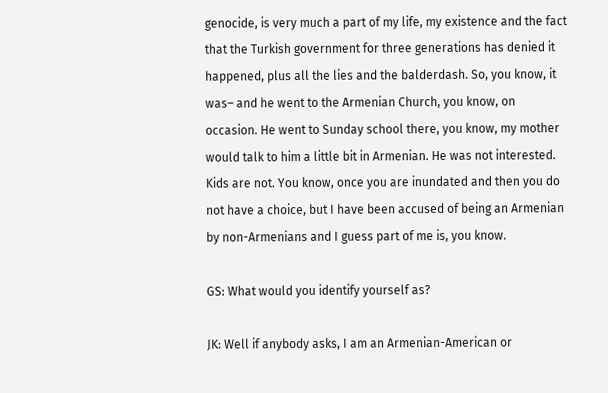genocide, is very much a part of my life, my existence and the fact that the Turkish government for three generations has denied it happened, plus all the lies and the balderdash. So, you know, it was– and he went to the Armenian Church, you know, on occasion. He went to Sunday school there, you know, my mother would talk to him a little bit in Armenian. He was not interested. Kids are not. You know, once you are inundated and then you do not have a choice, but I have been accused of being an Armenian by non-Armenians and I guess part of me is, you know.

GS: What would you identify yourself as?

JK: Well if anybody asks, I am an Armenian-American or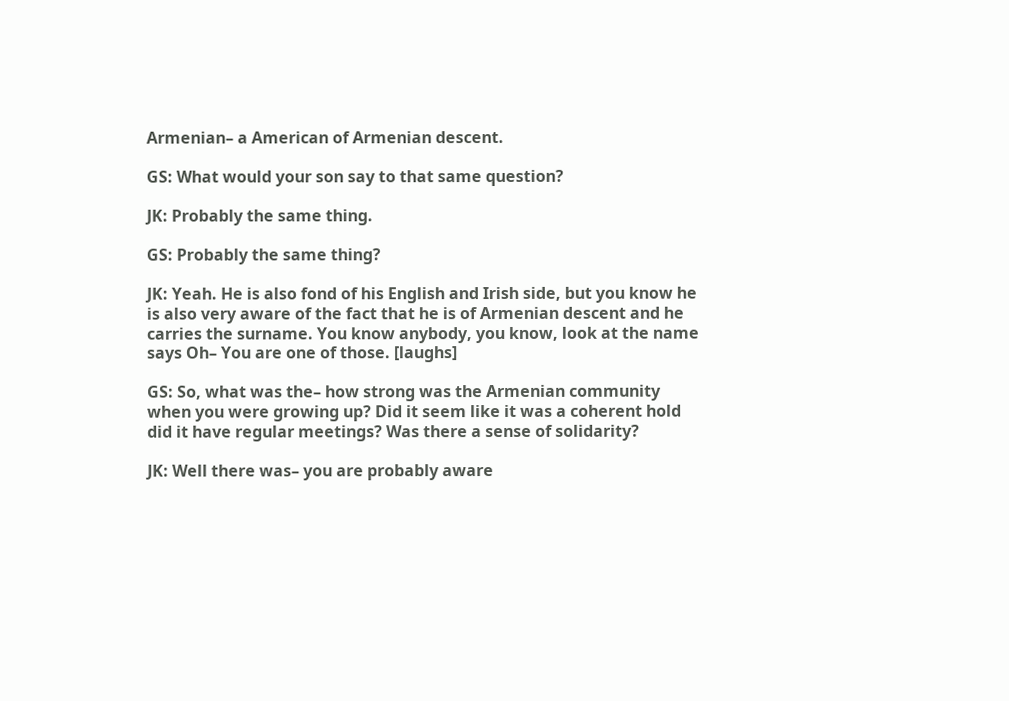Armenian– a American of Armenian descent.

GS: What would your son say to that same question?

JK: Probably the same thing.

GS: Probably the same thing?

JK: Yeah. He is also fond of his English and Irish side, but you know he is also very aware of the fact that he is of Armenian descent and he carries the surname. You know anybody, you know, look at the name says Oh– You are one of those. [laughs]

GS: So, what was the– how strong was the Armenian community when you were growing up? Did it seem like it was a coherent hold did it have regular meetings? Was there a sense of solidarity?

JK: Well there was– you are probably aware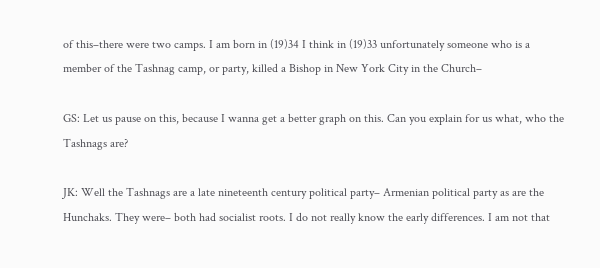of this–there were two camps. I am born in (19)34 I think in (19)33 unfortunately someone who is a member of the Tashnag camp, or party, killed a Bishop in New York City in the Church–

GS: Let us pause on this, because I wanna get a better graph on this. Can you explain for us what, who the Tashnags are?

JK: Well the Tashnags are a late nineteenth century political party– Armenian political party as are the Hunchaks. They were– both had socialist roots. I do not really know the early differences. I am not that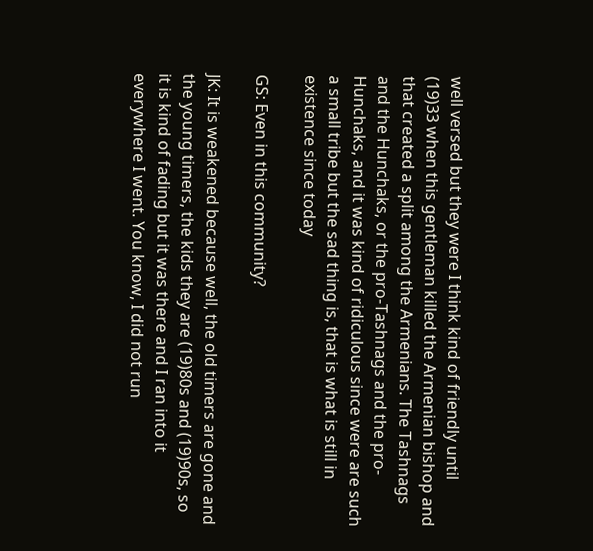well versed but they were I think kind of friendly until (19)33 when this gentleman killed the Armenian bishop and that created a split among the Armenians. The Tashnags and the Hunchaks, or the pro-Tashnags and the pro-Hunchaks, and it was kind of ridiculous since were are such a small tribe but the sad thing is, that is what is still in existence since today

GS: Even in this community?

JK: It is weakened because well, the old timers are gone and the young timers, the kids they are (19)80s and (19)90s, so it is kind of fading but it was there and I ran into it everywhere I went. You know, I did not run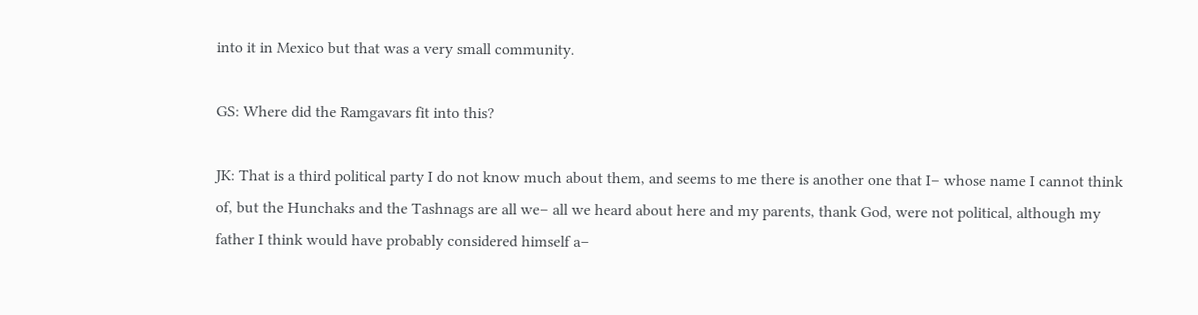into it in Mexico but that was a very small community.

GS: Where did the Ramgavars fit into this?

JK: That is a third political party I do not know much about them, and seems to me there is another one that I– whose name I cannot think of, but the Hunchaks and the Tashnags are all we– all we heard about here and my parents, thank God, were not political, although my father I think would have probably considered himself a–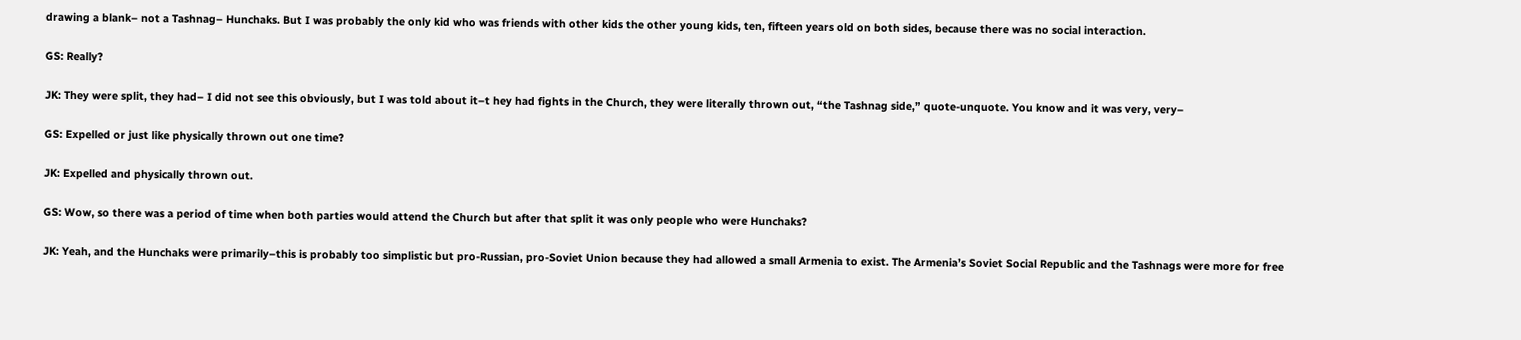drawing a blank– not a Tashnag– Hunchaks. But I was probably the only kid who was friends with other kids the other young kids, ten, fifteen years old on both sides, because there was no social interaction.

GS: Really?

JK: They were split, they had– I did not see this obviously, but I was told about it–t hey had fights in the Church, they were literally thrown out, “the Tashnag side,” quote-unquote. You know and it was very, very–

GS: Expelled or just like physically thrown out one time?

JK: Expelled and physically thrown out.

GS: Wow, so there was a period of time when both parties would attend the Church but after that split it was only people who were Hunchaks?

JK: Yeah, and the Hunchaks were primarily–this is probably too simplistic but pro-Russian, pro-Soviet Union because they had allowed a small Armenia to exist. The Armenia’s Soviet Social Republic and the Tashnags were more for free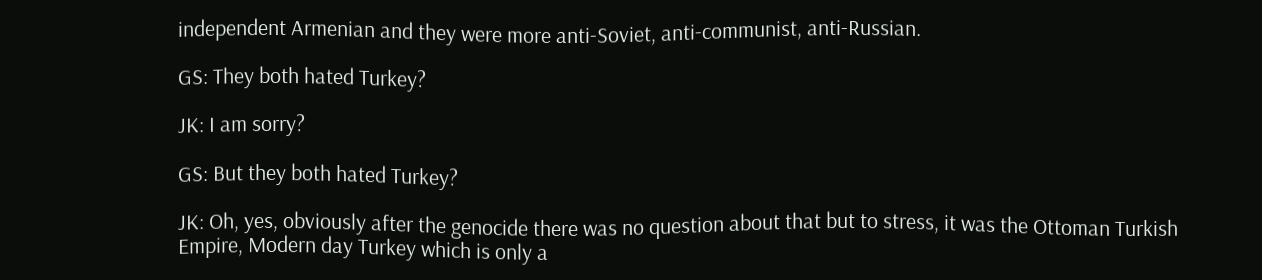independent Armenian and they were more anti-Soviet, anti-communist, anti-Russian.

GS: They both hated Turkey?

JK: I am sorry?

GS: But they both hated Turkey?

JK: Oh, yes, obviously after the genocide there was no question about that but to stress, it was the Ottoman Turkish Empire, Modern day Turkey which is only a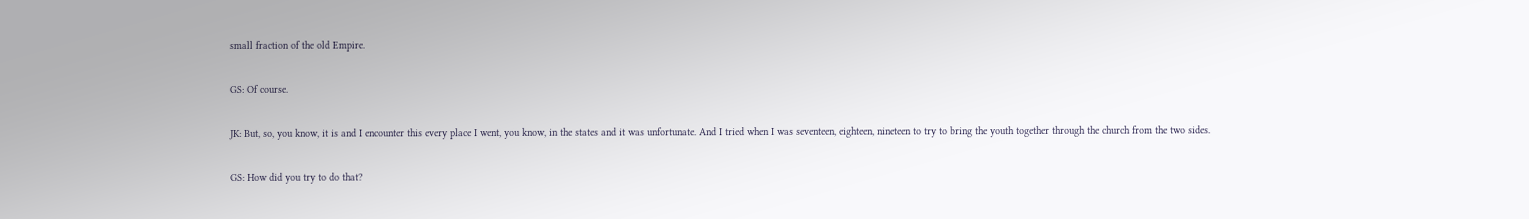small fraction of the old Empire.

GS: Of course.

JK: But, so, you know, it is and I encounter this every place I went, you know, in the states and it was unfortunate. And I tried when I was seventeen, eighteen, nineteen to try to bring the youth together through the church from the two sides.

GS: How did you try to do that?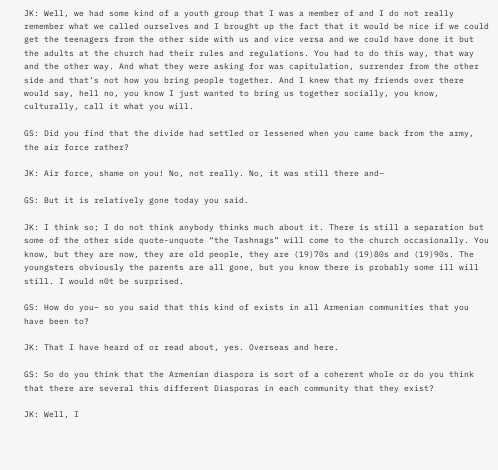JK: Well, we had some kind of a youth group that I was a member of and I do not really remember what we called ourselves and I brought up the fact that it would be nice if we could get the teenagers from the other side with us and vice versa and we could have done it but the adults at the church had their rules and regulations. You had to do this way, that way and the other way. And what they were asking for was capitulation, surrender from the other side and that’s not how you bring people together. And I knew that my friends over there would say, hell no, you know I just wanted to bring us together socially, you know, culturally, call it what you will.

GS: Did you find that the divide had settled or lessened when you came back from the army, the air force rather?

JK: Air force, shame on you! No, not really. No, it was still there and–

GS: But it is relatively gone today you said.

JK: I think so; I do not think anybody thinks much about it. There is still a separation but some of the other side quote-unquote “the Tashnags” will come to the church occasionally. You know, but they are now, they are old people, they are (19)70s and (19)80s and (19)90s. The youngsters obviously the parents are all gone, but you know there is probably some ill will still. I would n0t be surprised.

GS: How do you– so you said that this kind of exists in all Armenian communities that you have been to?

JK: That I have heard of or read about, yes. Overseas and here.

GS: So do you think that the Armenian diaspora is sort of a coherent whole or do you think that there are several this different Diasporas in each community that they exist?

JK: Well, I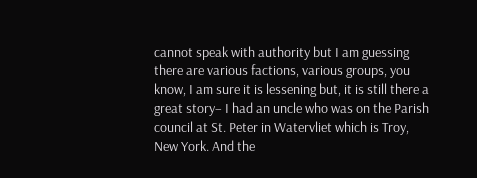cannot speak with authority but I am guessing there are various factions, various groups, you know, I am sure it is lessening but, it is still there a great story– I had an uncle who was on the Parish council at St. Peter in Watervliet which is Troy, New York. And the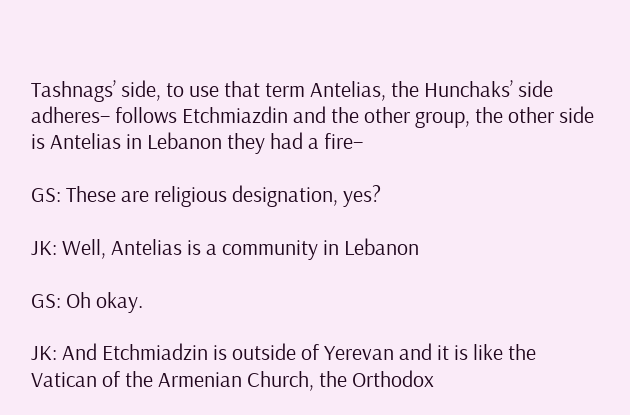Tashnags’ side, to use that term Antelias, the Hunchaks’ side adheres– follows Etchmiazdin and the other group, the other side is Antelias in Lebanon they had a fire–

GS: These are religious designation, yes?

JK: Well, Antelias is a community in Lebanon

GS: Oh okay.

JK: And Etchmiadzin is outside of Yerevan and it is like the Vatican of the Armenian Church, the Orthodox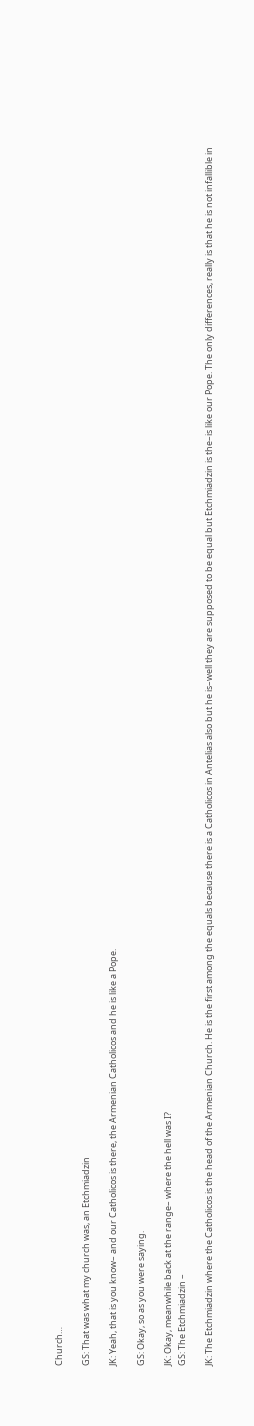Church…

GS: That was what my church was, an Etchmiadzin

JK: Yeah, that is you know– and our Catholicos is there, the Armenian Catholicos and he is like a Pope.

GS: Okay, so as you were saying.

JK: Okay, meanwhile back at the range– where the hell was I?
GS: The Etchmiadzin –

JK: The Etchmiadzin where the Catholicos is the head of the Armenian Church. He is the first among the equals because there is a Catholicos in Antelias also but he is–well they are supposed to be equal but Etchmiadzin is the–is like our Pope. The only differences, really is that he is not infallible in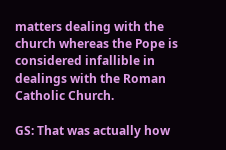matters dealing with the church whereas the Pope is considered infallible in dealings with the Roman Catholic Church.

GS: That was actually how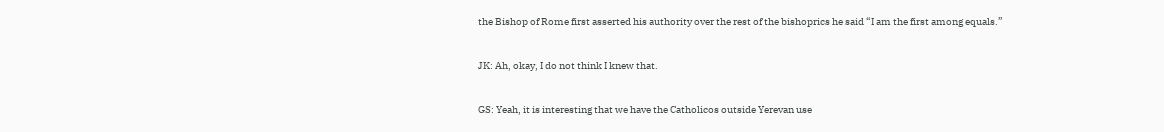the Bishop of Rome first asserted his authority over the rest of the bishoprics he said “I am the first among equals.”

JK: Ah, okay, I do not think I knew that.

GS: Yeah, it is interesting that we have the Catholicos outside Yerevan use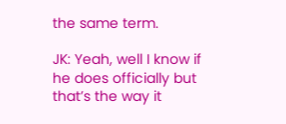the same term.

JK: Yeah, well I know if he does officially but that’s the way it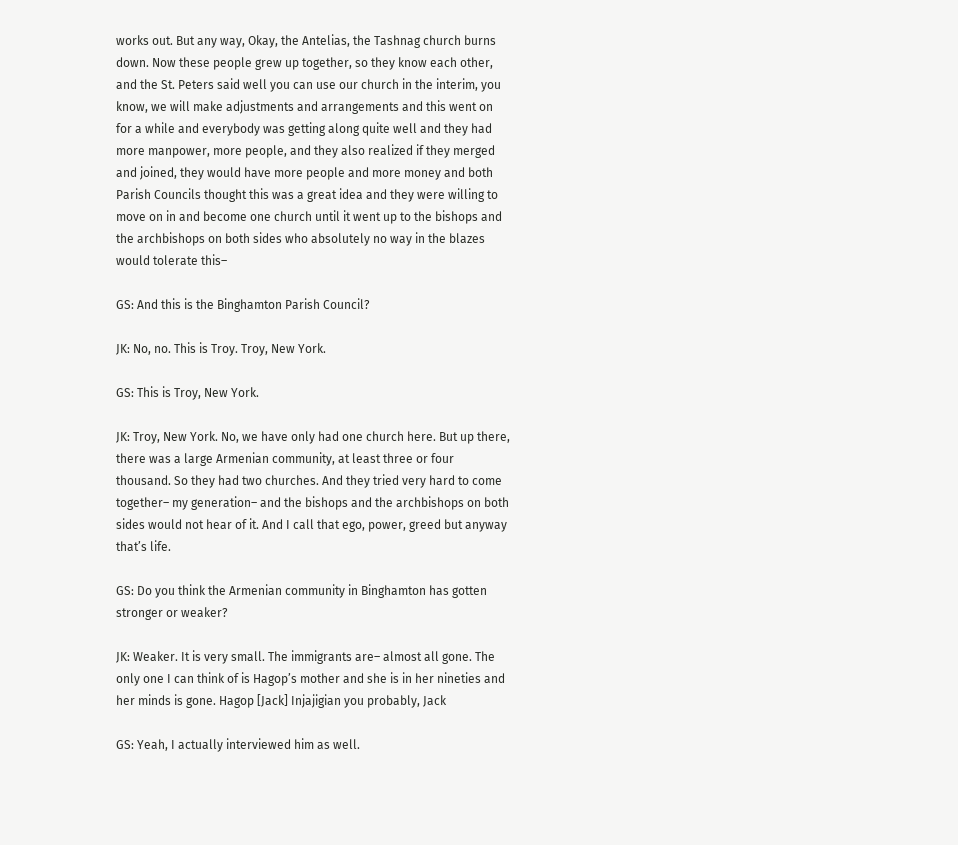works out. But any way, Okay, the Antelias, the Tashnag church burns down. Now these people grew up together, so they know each other, and the St. Peters said well you can use our church in the interim, you know, we will make adjustments and arrangements and this went on for a while and everybody was getting along quite well and they had more manpower, more people, and they also realized if they merged and joined, they would have more people and more money and both Parish Councils thought this was a great idea and they were willing to move on in and become one church until it went up to the bishops and the archbishops on both sides who absolutely no way in the blazes would tolerate this–

GS: And this is the Binghamton Parish Council?

JK: No, no. This is Troy. Troy, New York.

GS: This is Troy, New York.

JK: Troy, New York. No, we have only had one church here. But up there, there was a large Armenian community, at least three or four thousand. So they had two churches. And they tried very hard to come together– my generation– and the bishops and the archbishops on both sides would not hear of it. And I call that ego, power, greed but anyway that’s life.

GS: Do you think the Armenian community in Binghamton has gotten stronger or weaker?

JK: Weaker. It is very small. The immigrants are– almost all gone. The only one I can think of is Hagop’s mother and she is in her nineties and her minds is gone. Hagop [Jack] Injajigian you probably, Jack

GS: Yeah, I actually interviewed him as well.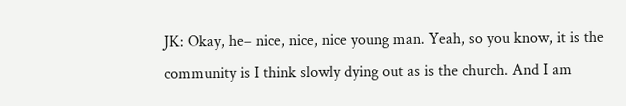JK: Okay, he– nice, nice, nice young man. Yeah, so you know, it is the community is I think slowly dying out as is the church. And I am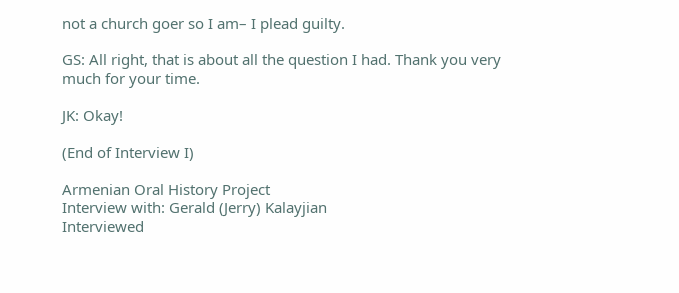not a church goer so I am– I plead guilty.

GS: All right, that is about all the question I had. Thank you very much for your time.

JK: Okay!

(End of Interview I)

Armenian Oral History Project
Interview with: Gerald (Jerry) Kalayjian
Interviewed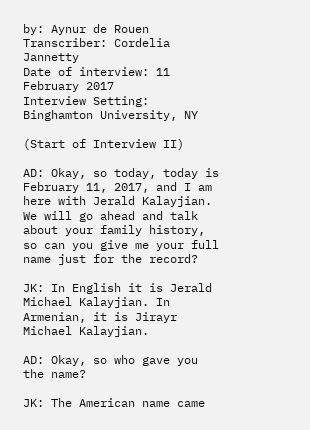by: Aynur de Rouen
Transcriber: Cordelia Jannetty
Date of interview: 11 February 2017
Interview Setting: Binghamton University, NY

(Start of Interview II)

AD: Okay, so today, today is February 11, 2017, and I am here with Jerald Kalayjian. We will go ahead and talk about your family history, so can you give me your full name just for the record?

JK: In English it is Jerald Michael Kalayjian. In Armenian, it is Jirayr Michael Kalayjian.

AD: Okay, so who gave you the name?

JK: The American name came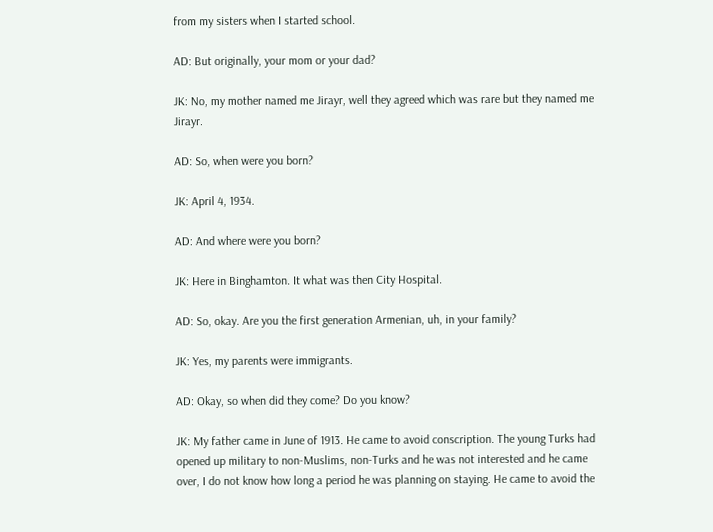from my sisters when I started school.

AD: But originally, your mom or your dad?

JK: No, my mother named me Jirayr, well they agreed which was rare but they named me Jirayr.

AD: So, when were you born?

JK: April 4, 1934.

AD: And where were you born?

JK: Here in Binghamton. It what was then City Hospital.

AD: So, okay. Are you the first generation Armenian, uh, in your family?

JK: Yes, my parents were immigrants.

AD: Okay, so when did they come? Do you know?

JK: My father came in June of 1913. He came to avoid conscription. The young Turks had opened up military to non-Muslims, non-Turks and he was not interested and he came over, I do not know how long a period he was planning on staying. He came to avoid the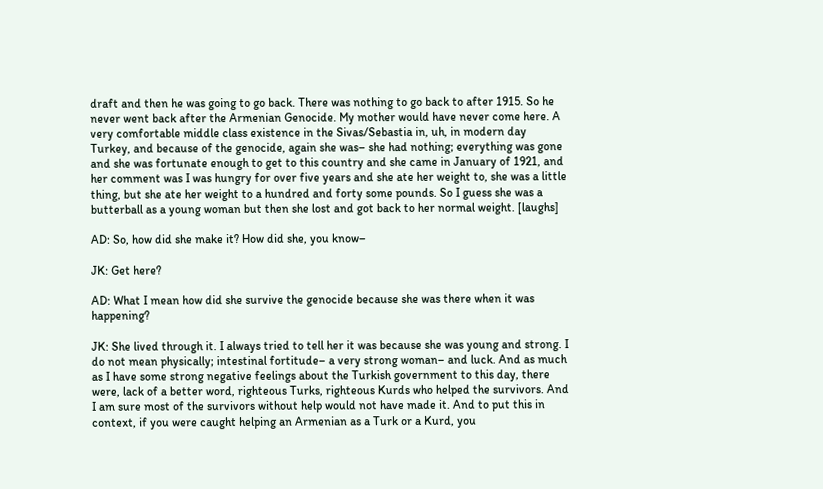draft and then he was going to go back. There was nothing to go back to after 1915. So he never went back after the Armenian Genocide. My mother would have never come here. A very comfortable middle class existence in the Sivas/Sebastia in, uh, in modern day Turkey, and because of the genocide, again she was– she had nothing; everything was gone and she was fortunate enough to get to this country and she came in January of 1921, and her comment was I was hungry for over five years and she ate her weight to, she was a little thing, but she ate her weight to a hundred and forty some pounds. So I guess she was a butterball as a young woman but then she lost and got back to her normal weight. [laughs]

AD: So, how did she make it? How did she, you know–

JK: Get here?

AD: What I mean how did she survive the genocide because she was there when it was happening?

JK: She lived through it. I always tried to tell her it was because she was young and strong. I do not mean physically; intestinal fortitude– a very strong woman– and luck. And as much as I have some strong negative feelings about the Turkish government to this day, there were, lack of a better word, righteous Turks, righteous Kurds who helped the survivors. And I am sure most of the survivors without help would not have made it. And to put this in context, if you were caught helping an Armenian as a Turk or a Kurd, you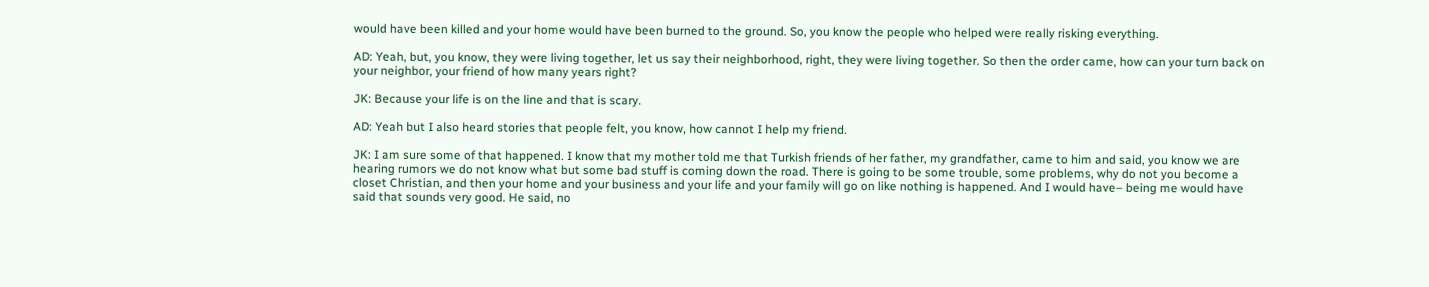would have been killed and your home would have been burned to the ground. So, you know the people who helped were really risking everything.

AD: Yeah, but, you know, they were living together, let us say their neighborhood, right, they were living together. So then the order came, how can your turn back on your neighbor, your friend of how many years right?

JK: Because your life is on the line and that is scary.

AD: Yeah but I also heard stories that people felt, you know, how cannot I help my friend.

JK: I am sure some of that happened. I know that my mother told me that Turkish friends of her father, my grandfather, came to him and said, you know we are hearing rumors we do not know what but some bad stuff is coming down the road. There is going to be some trouble, some problems, why do not you become a closet Christian, and then your home and your business and your life and your family will go on like nothing is happened. And I would have– being me would have said that sounds very good. He said, no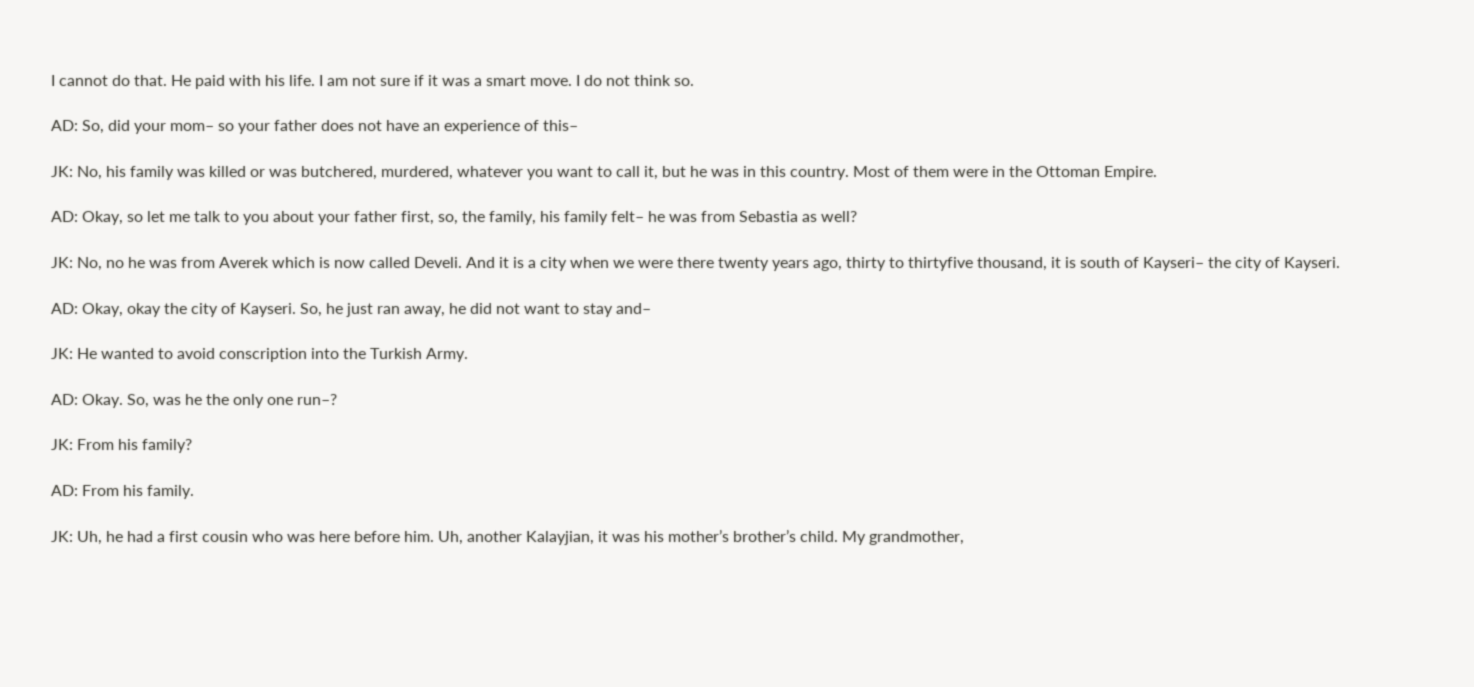I cannot do that. He paid with his life. I am not sure if it was a smart move. I do not think so.

AD: So, did your mom– so your father does not have an experience of this–

JK: No, his family was killed or was butchered, murdered, whatever you want to call it, but he was in this country. Most of them were in the Ottoman Empire.

AD: Okay, so let me talk to you about your father first, so, the family, his family felt– he was from Sebastia as well?

JK: No, no he was from Averek which is now called Develi. And it is a city when we were there twenty years ago, thirty to thirtyfive thousand, it is south of Kayseri– the city of Kayseri.

AD: Okay, okay the city of Kayseri. So, he just ran away, he did not want to stay and–

JK: He wanted to avoid conscription into the Turkish Army.

AD: Okay. So, was he the only one run–?

JK: From his family?

AD: From his family.

JK: Uh, he had a first cousin who was here before him. Uh, another Kalayjian, it was his mother’s brother’s child. My grandmother,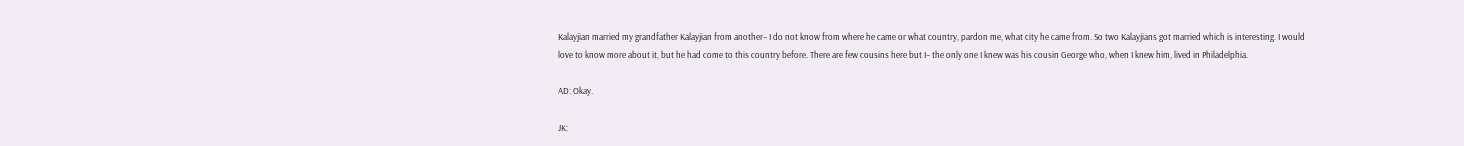Kalayjian married my grandfather Kalayjian from another– I do not know from where he came or what country, pardon me, what city he came from. So two Kalayjians got married which is interesting. I would love to know more about it, but he had come to this country before. There are few cousins here but I– the only one I knew was his cousin George who, when I knew him, lived in Philadelphia.

AD: Okay.

JK: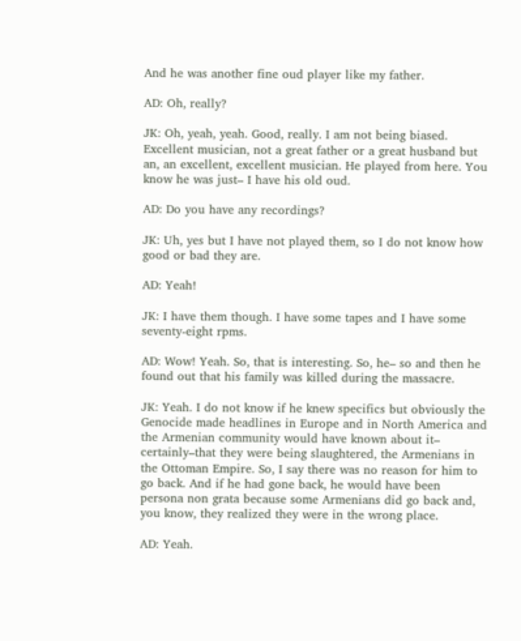And he was another fine oud player like my father.

AD: Oh, really?

JK: Oh, yeah, yeah. Good, really. I am not being biased. Excellent musician, not a great father or a great husband but an, an excellent, excellent musician. He played from here. You know he was just– I have his old oud.

AD: Do you have any recordings?

JK: Uh, yes but I have not played them, so I do not know how good or bad they are.

AD: Yeah!

JK: I have them though. I have some tapes and I have some seventy-eight rpms.

AD: Wow! Yeah. So, that is interesting. So, he– so and then he found out that his family was killed during the massacre.

JK: Yeah. I do not know if he knew specifics but obviously the Genocide made headlines in Europe and in North America and the Armenian community would have known about it– certainly–that they were being slaughtered, the Armenians in the Ottoman Empire. So, I say there was no reason for him to go back. And if he had gone back, he would have been persona non grata because some Armenians did go back and, you know, they realized they were in the wrong place.

AD: Yeah.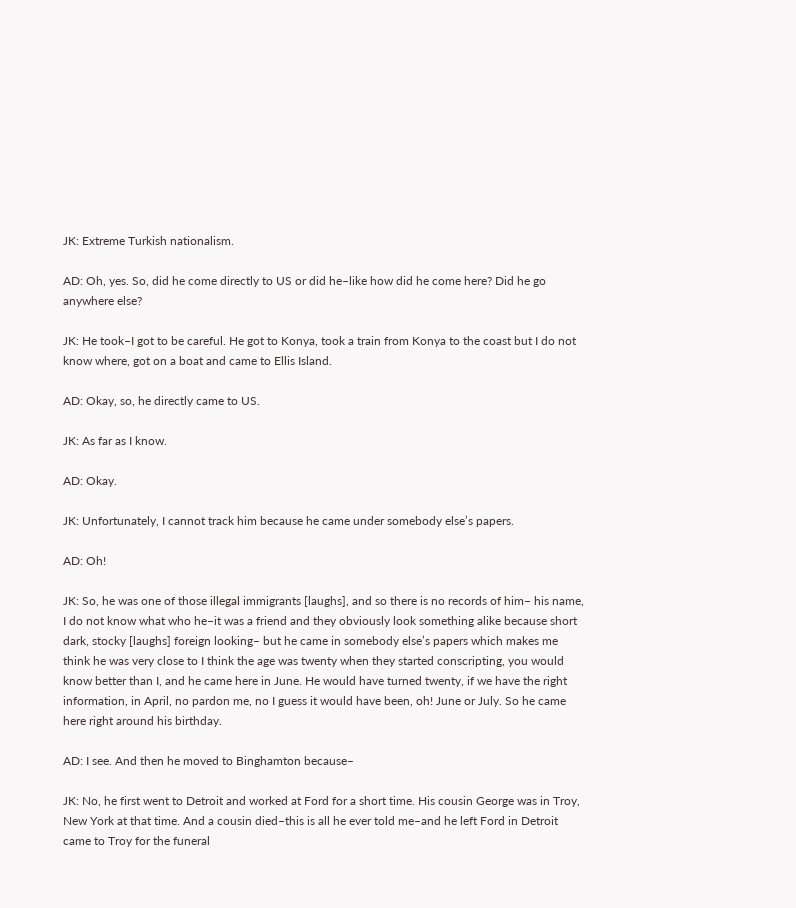JK: Extreme Turkish nationalism.

AD: Oh, yes. So, did he come directly to US or did he–like how did he come here? Did he go anywhere else?

JK: He took–I got to be careful. He got to Konya, took a train from Konya to the coast but I do not know where, got on a boat and came to Ellis Island.

AD: Okay, so, he directly came to US.

JK: As far as I know.

AD: Okay.

JK: Unfortunately, I cannot track him because he came under somebody else’s papers.

AD: Oh!

JK: So, he was one of those illegal immigrants [laughs], and so there is no records of him– his name, I do not know what who he–it was a friend and they obviously look something alike because short dark, stocky [laughs] foreign looking– but he came in somebody else’s papers which makes me think he was very close to I think the age was twenty when they started conscripting, you would know better than I, and he came here in June. He would have turned twenty, if we have the right information, in April, no pardon me, no I guess it would have been, oh! June or July. So he came here right around his birthday.

AD: I see. And then he moved to Binghamton because–

JK: No, he first went to Detroit and worked at Ford for a short time. His cousin George was in Troy, New York at that time. And a cousin died–this is all he ever told me–and he left Ford in Detroit came to Troy for the funeral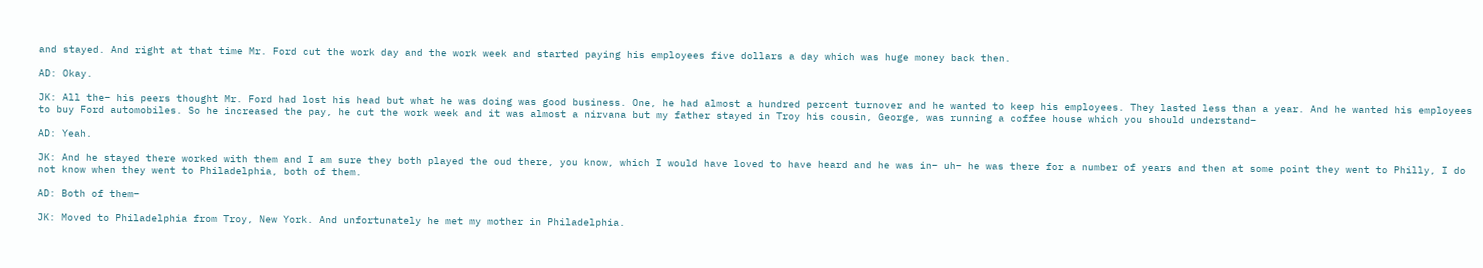and stayed. And right at that time Mr. Ford cut the work day and the work week and started paying his employees five dollars a day which was huge money back then.

AD: Okay.

JK: All the– his peers thought Mr. Ford had lost his head but what he was doing was good business. One, he had almost a hundred percent turnover and he wanted to keep his employees. They lasted less than a year. And he wanted his employees to buy Ford automobiles. So he increased the pay, he cut the work week and it was almost a nirvana but my father stayed in Troy his cousin, George, was running a coffee house which you should understand–

AD: Yeah.

JK: And he stayed there worked with them and I am sure they both played the oud there, you know, which I would have loved to have heard and he was in– uh– he was there for a number of years and then at some point they went to Philly, I do not know when they went to Philadelphia, both of them.

AD: Both of them–

JK: Moved to Philadelphia from Troy, New York. And unfortunately he met my mother in Philadelphia.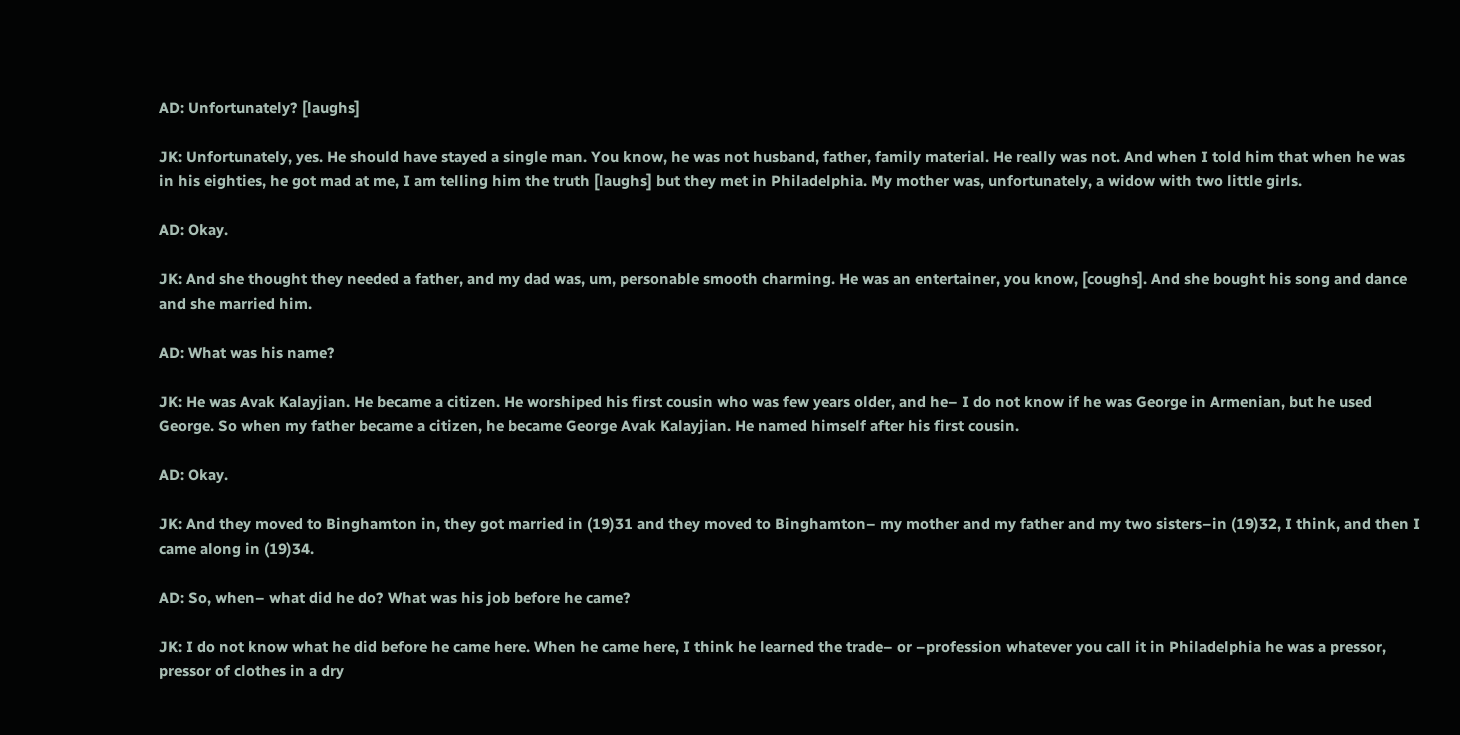AD: Unfortunately? [laughs]

JK: Unfortunately, yes. He should have stayed a single man. You know, he was not husband, father, family material. He really was not. And when I told him that when he was in his eighties, he got mad at me, I am telling him the truth [laughs] but they met in Philadelphia. My mother was, unfortunately, a widow with two little girls.

AD: Okay.

JK: And she thought they needed a father, and my dad was, um, personable smooth charming. He was an entertainer, you know, [coughs]. And she bought his song and dance and she married him.

AD: What was his name?

JK: He was Avak Kalayjian. He became a citizen. He worshiped his first cousin who was few years older, and he– I do not know if he was George in Armenian, but he used George. So when my father became a citizen, he became George Avak Kalayjian. He named himself after his first cousin.

AD: Okay.

JK: And they moved to Binghamton in, they got married in (19)31 and they moved to Binghamton– my mother and my father and my two sisters–in (19)32, I think, and then I came along in (19)34.

AD: So, when– what did he do? What was his job before he came?

JK: I do not know what he did before he came here. When he came here, I think he learned the trade– or –profession whatever you call it in Philadelphia he was a pressor, pressor of clothes in a dry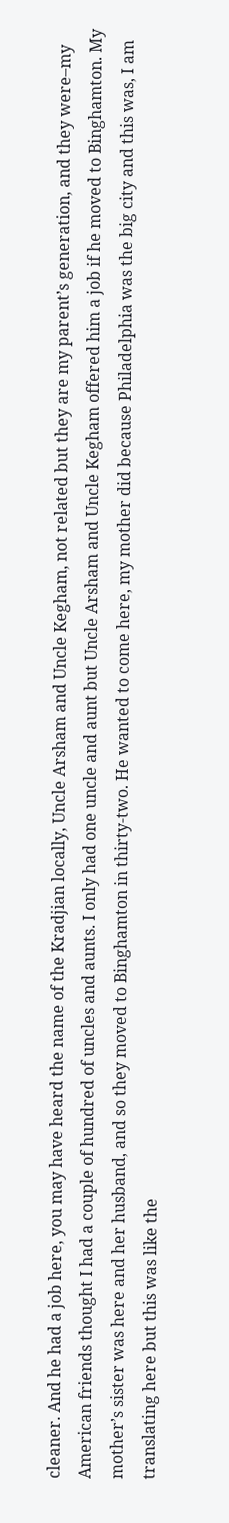cleaner. And he had a job here, you may have heard the name of the Kradjian locally, Uncle Arsham and Uncle Kegham, not related but they are my parent’s generation, and they were–my American friends thought I had a couple of hundred of uncles and aunts. I only had one uncle and aunt but Uncle Arsham and Uncle Kegham offered him a job if he moved to Binghamton. My mother’s sister was here and her husband, and so they moved to Binghamton in thirty-two. He wanted to come here, my mother did because Philadelphia was the big city and this was, I am translating here but this was like the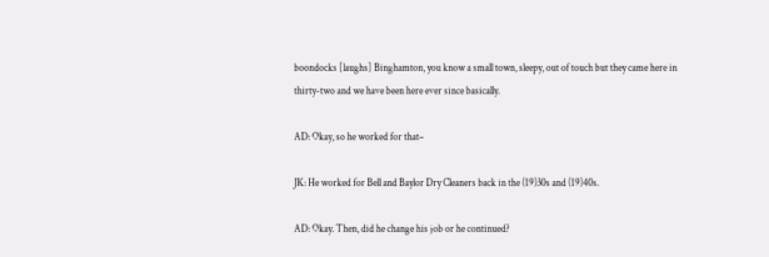boondocks [laughs] Binghamton, you know a small town, sleepy, out of touch but they came here in thirty-two and we have been here ever since basically.

AD: Okay, so he worked for that–

JK: He worked for Bell and Baylor Dry Cleaners back in the (19)30s and (19)40s.

AD: Okay. Then, did he change his job or he continued?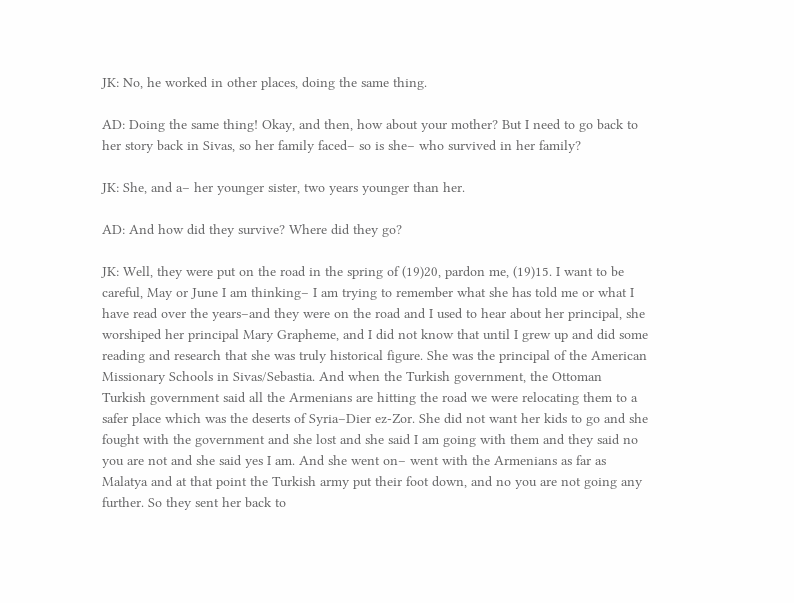JK: No, he worked in other places, doing the same thing.

AD: Doing the same thing! Okay, and then, how about your mother? But I need to go back to her story back in Sivas, so her family faced– so is she– who survived in her family?

JK: She, and a– her younger sister, two years younger than her.

AD: And how did they survive? Where did they go?

JK: Well, they were put on the road in the spring of (19)20, pardon me, (19)15. I want to be careful, May or June I am thinking– I am trying to remember what she has told me or what I have read over the years–and they were on the road and I used to hear about her principal, she worshiped her principal Mary Grapheme, and I did not know that until I grew up and did some reading and research that she was truly historical figure. She was the principal of the American Missionary Schools in Sivas/Sebastia. And when the Turkish government, the Ottoman Turkish government said all the Armenians are hitting the road we were relocating them to a safer place which was the deserts of Syria–Dier ez-Zor. She did not want her kids to go and she fought with the government and she lost and she said I am going with them and they said no you are not and she said yes I am. And she went on– went with the Armenians as far as Malatya and at that point the Turkish army put their foot down, and no you are not going any further. So they sent her back to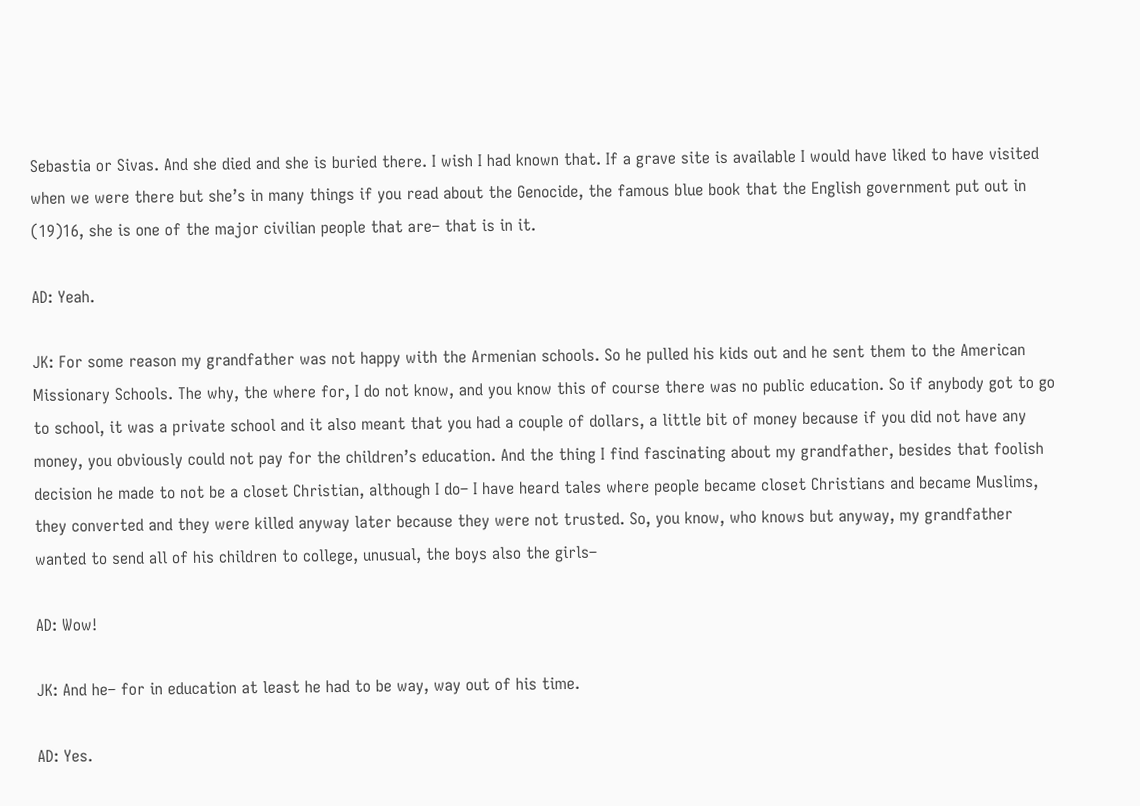Sebastia or Sivas. And she died and she is buried there. I wish I had known that. If a grave site is available I would have liked to have visited when we were there but she’s in many things if you read about the Genocide, the famous blue book that the English government put out in (19)16, she is one of the major civilian people that are– that is in it.

AD: Yeah.

JK: For some reason my grandfather was not happy with the Armenian schools. So he pulled his kids out and he sent them to the American Missionary Schools. The why, the where for, I do not know, and you know this of course there was no public education. So if anybody got to go to school, it was a private school and it also meant that you had a couple of dollars, a little bit of money because if you did not have any money, you obviously could not pay for the children’s education. And the thing I find fascinating about my grandfather, besides that foolish decision he made to not be a closet Christian, although I do– I have heard tales where people became closet Christians and became Muslims, they converted and they were killed anyway later because they were not trusted. So, you know, who knows but anyway, my grandfather wanted to send all of his children to college, unusual, the boys also the girls–

AD: Wow!

JK: And he– for in education at least he had to be way, way out of his time.

AD: Yes.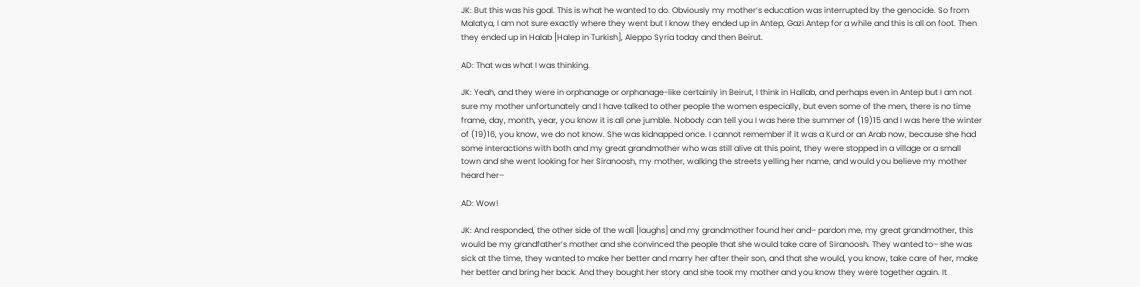JK: But this was his goal. This is what he wanted to do. Obviously my mother’s education was interrupted by the genocide. So from Malatya, I am not sure exactly where they went but I know they ended up in Antep, Gazi Antep for a while and this is all on foot. Then they ended up in Halab [Halep in Turkish], Aleppo Syria today and then Beirut.

AD: That was what I was thinking.

JK: Yeah, and they were in orphanage or orphanage-like certainly in Beirut, I think in Hallab, and perhaps even in Antep but I am not sure my mother unfortunately and I have talked to other people the women especially, but even some of the men, there is no time frame, day, month, year, you know it is all one jumble. Nobody can tell you I was here the summer of (19)15 and I was here the winter of (19)16, you know, we do not know. She was kidnapped once. I cannot remember if it was a Kurd or an Arab now, because she had some interactions with both and my great grandmother who was still alive at this point, they were stopped in a village or a small town and she went looking for her Siranoosh, my mother, walking the streets yelling her name, and would you believe my mother heard her–

AD: Wow!

JK: And responded, the other side of the wall [laughs] and my grandmother found her and– pardon me, my great grandmother, this would be my grandfather’s mother and she convinced the people that she would take care of Siranoosh. They wanted to– she was sick at the time, they wanted to make her better and marry her after their son, and that she would, you know, take care of her, make her better and bring her back. And they bought her story and she took my mother and you know they were together again. It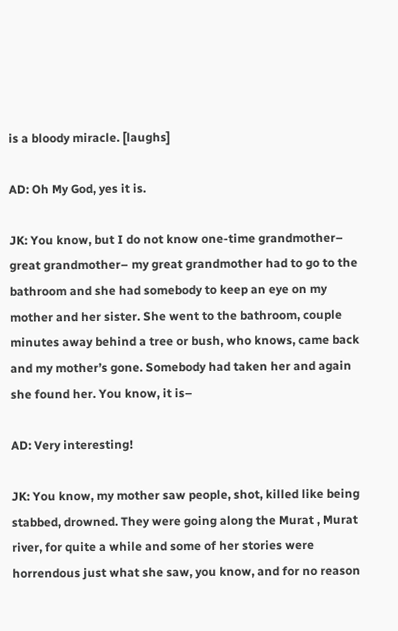is a bloody miracle. [laughs]

AD: Oh My God, yes it is.

JK: You know, but I do not know one-time grandmother– great grandmother– my great grandmother had to go to the bathroom and she had somebody to keep an eye on my mother and her sister. She went to the bathroom, couple minutes away behind a tree or bush, who knows, came back and my mother’s gone. Somebody had taken her and again she found her. You know, it is–

AD: Very interesting!

JK: You know, my mother saw people, shot, killed like being stabbed, drowned. They were going along the Murat , Murat river, for quite a while and some of her stories were horrendous just what she saw, you know, and for no reason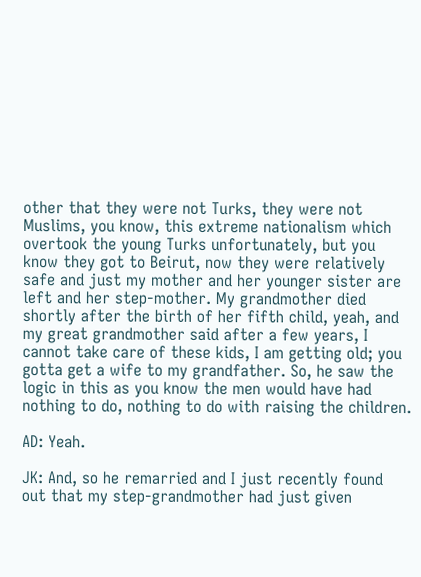other that they were not Turks, they were not Muslims, you know, this extreme nationalism which overtook the young Turks unfortunately, but you know they got to Beirut, now they were relatively safe and just my mother and her younger sister are left and her step-mother. My grandmother died shortly after the birth of her fifth child, yeah, and my great grandmother said after a few years, I cannot take care of these kids, I am getting old; you gotta get a wife to my grandfather. So, he saw the logic in this as you know the men would have had nothing to do, nothing to do with raising the children.

AD: Yeah.

JK: And, so he remarried and I just recently found out that my step-grandmother had just given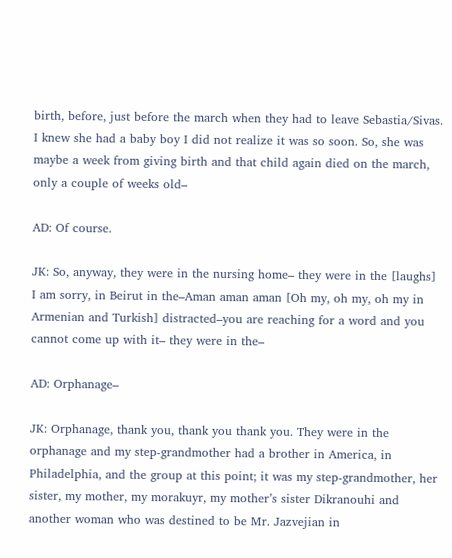birth, before, just before the march when they had to leave Sebastia/Sivas. I knew she had a baby boy I did not realize it was so soon. So, she was maybe a week from giving birth and that child again died on the march, only a couple of weeks old–

AD: Of course.

JK: So, anyway, they were in the nursing home– they were in the [laughs] I am sorry, in Beirut in the–Aman aman aman [Oh my, oh my, oh my in Armenian and Turkish] distracted–you are reaching for a word and you cannot come up with it– they were in the–

AD: Orphanage–

JK: Orphanage, thank you, thank you thank you. They were in the orphanage and my step-grandmother had a brother in America, in Philadelphia, and the group at this point; it was my step-grandmother, her sister, my mother, my morakuyr, my mother’s sister Dikranouhi and another woman who was destined to be Mr. Jazvejian in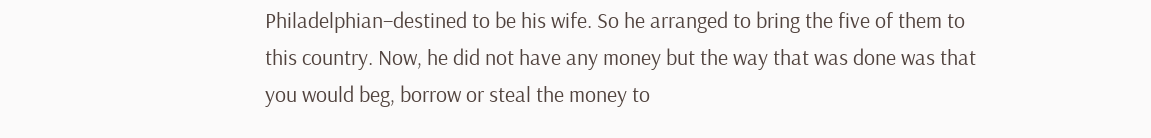Philadelphian–destined to be his wife. So he arranged to bring the five of them to this country. Now, he did not have any money but the way that was done was that you would beg, borrow or steal the money to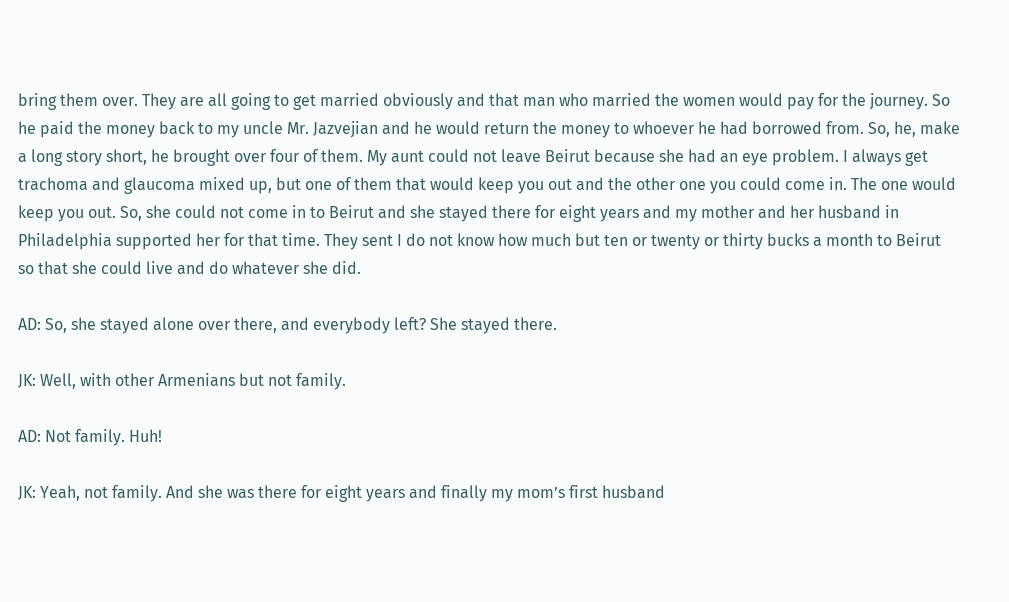bring them over. They are all going to get married obviously and that man who married the women would pay for the journey. So he paid the money back to my uncle Mr. Jazvejian and he would return the money to whoever he had borrowed from. So, he, make a long story short, he brought over four of them. My aunt could not leave Beirut because she had an eye problem. I always get trachoma and glaucoma mixed up, but one of them that would keep you out and the other one you could come in. The one would keep you out. So, she could not come in to Beirut and she stayed there for eight years and my mother and her husband in Philadelphia supported her for that time. They sent I do not know how much but ten or twenty or thirty bucks a month to Beirut so that she could live and do whatever she did.

AD: So, she stayed alone over there, and everybody left? She stayed there.

JK: Well, with other Armenians but not family.

AD: Not family. Huh!

JK: Yeah, not family. And she was there for eight years and finally my mom’s first husband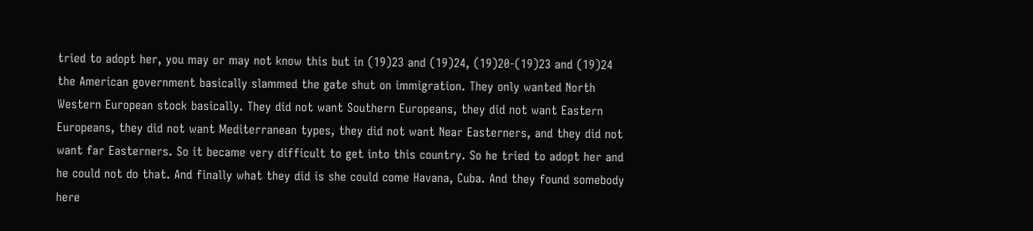tried to adopt her, you may or may not know this but in (19)23 and (19)24, (19)20-(19)23 and (19)24 the American government basically slammed the gate shut on immigration. They only wanted North Western European stock basically. They did not want Southern Europeans, they did not want Eastern Europeans, they did not want Mediterranean types, they did not want Near Easterners, and they did not want far Easterners. So it became very difficult to get into this country. So he tried to adopt her and he could not do that. And finally what they did is she could come Havana, Cuba. And they found somebody here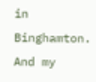in Binghamton. And my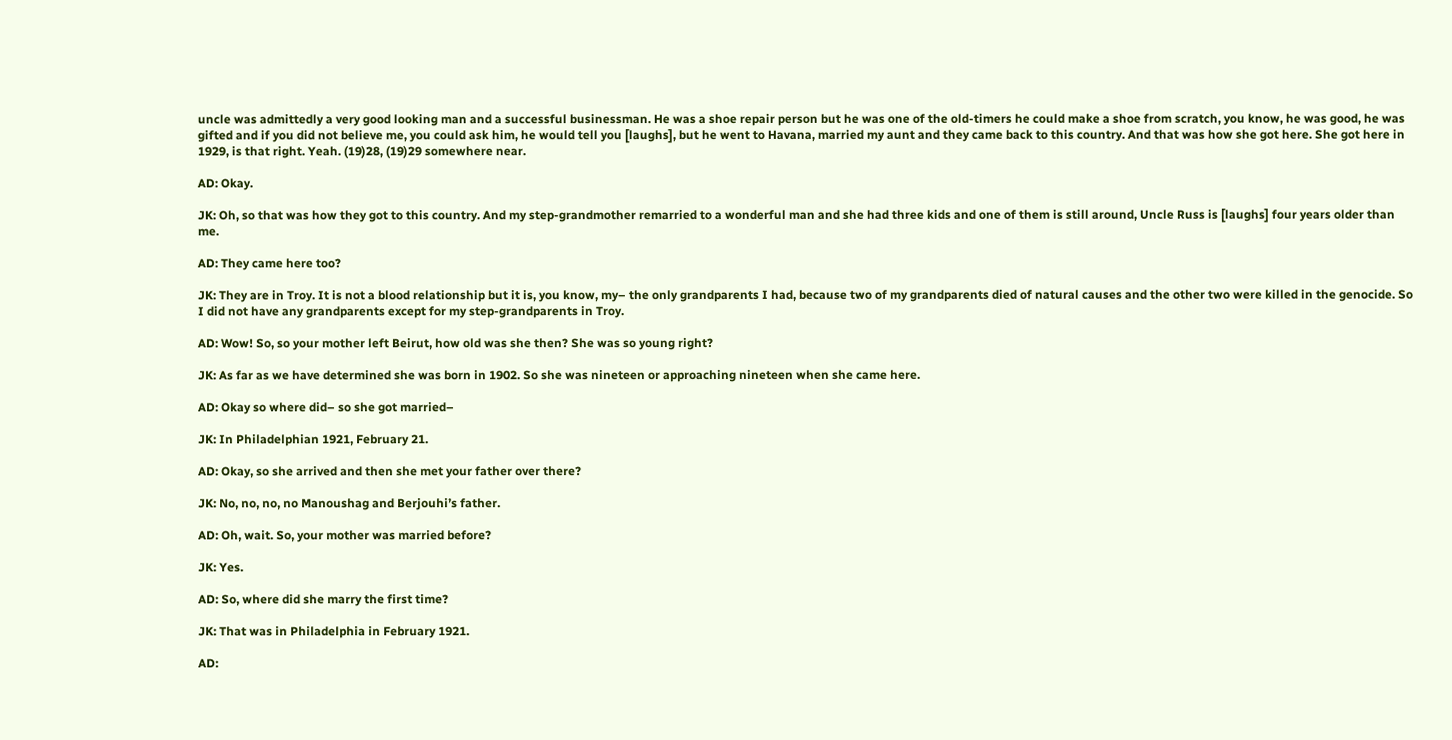uncle was admittedly a very good looking man and a successful businessman. He was a shoe repair person but he was one of the old-timers he could make a shoe from scratch, you know, he was good, he was gifted and if you did not believe me, you could ask him, he would tell you [laughs], but he went to Havana, married my aunt and they came back to this country. And that was how she got here. She got here in 1929, is that right. Yeah. (19)28, (19)29 somewhere near.

AD: Okay.

JK: Oh, so that was how they got to this country. And my step-grandmother remarried to a wonderful man and she had three kids and one of them is still around, Uncle Russ is [laughs] four years older than me.

AD: They came here too?

JK: They are in Troy. It is not a blood relationship but it is, you know, my– the only grandparents I had, because two of my grandparents died of natural causes and the other two were killed in the genocide. So I did not have any grandparents except for my step-grandparents in Troy.

AD: Wow! So, so your mother left Beirut, how old was she then? She was so young right?

JK: As far as we have determined she was born in 1902. So she was nineteen or approaching nineteen when she came here.

AD: Okay so where did– so she got married–

JK: In Philadelphian 1921, February 21.

AD: Okay, so she arrived and then she met your father over there?

JK: No, no, no, no Manoushag and Berjouhi’s father.

AD: Oh, wait. So, your mother was married before?

JK: Yes.

AD: So, where did she marry the first time?

JK: That was in Philadelphia in February 1921.

AD: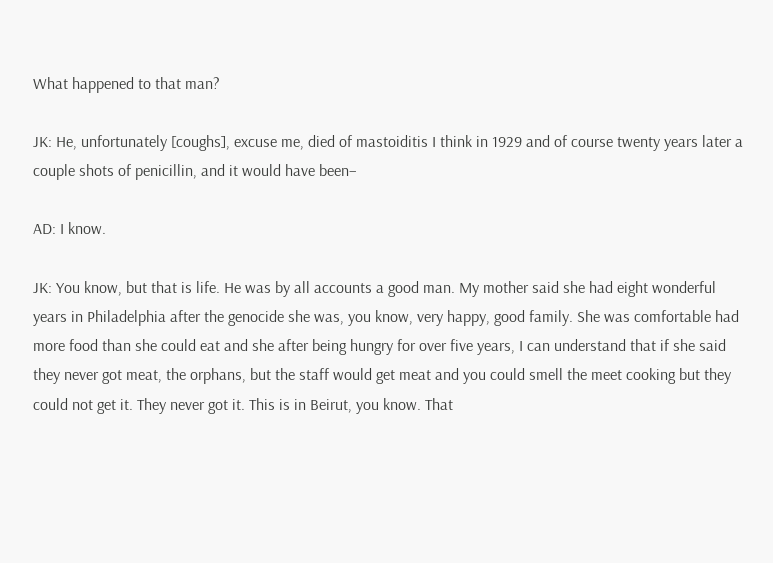What happened to that man?

JK: He, unfortunately [coughs], excuse me, died of mastoiditis I think in 1929 and of course twenty years later a couple shots of penicillin, and it would have been–

AD: I know.

JK: You know, but that is life. He was by all accounts a good man. My mother said she had eight wonderful years in Philadelphia after the genocide she was, you know, very happy, good family. She was comfortable had more food than she could eat and she after being hungry for over five years, I can understand that if she said they never got meat, the orphans, but the staff would get meat and you could smell the meet cooking but they could not get it. They never got it. This is in Beirut, you know. That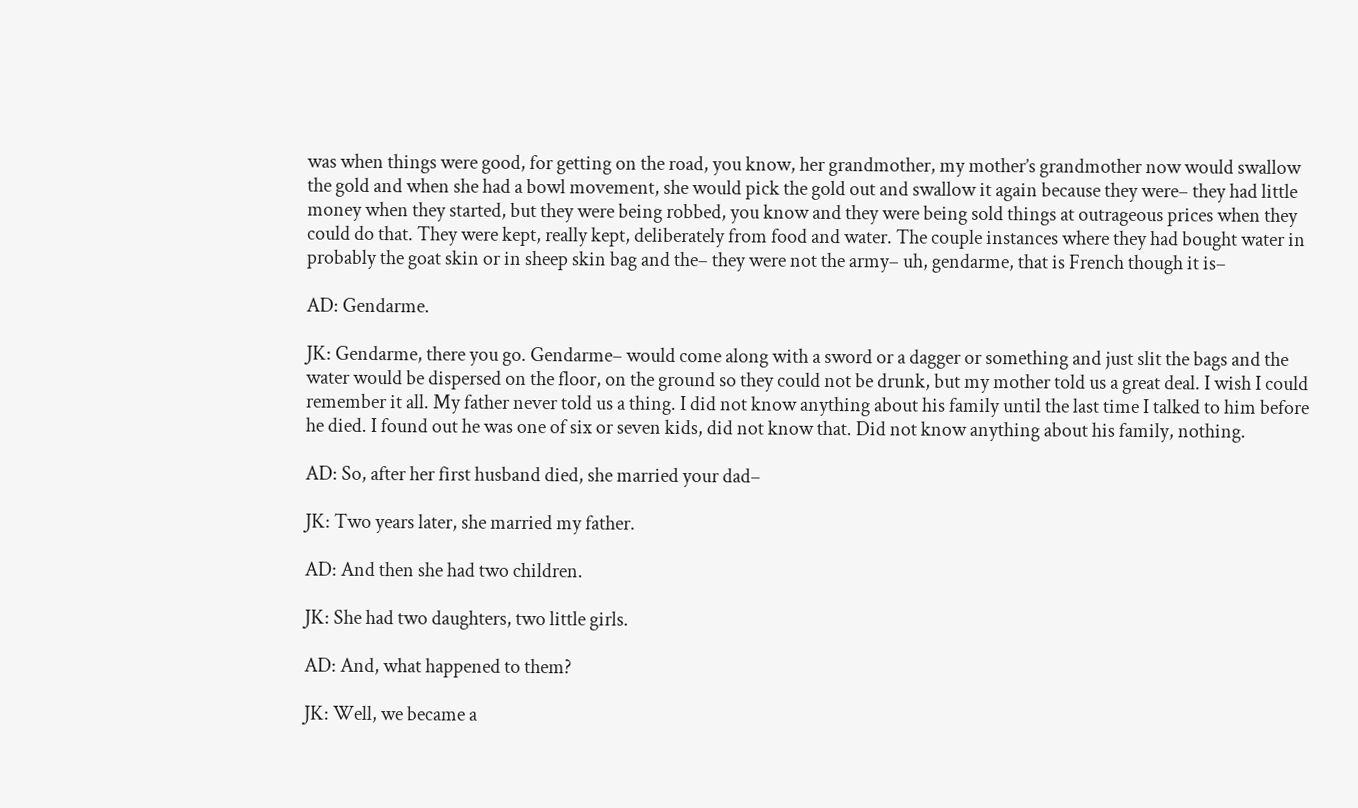was when things were good, for getting on the road, you know, her grandmother, my mother’s grandmother now would swallow the gold and when she had a bowl movement, she would pick the gold out and swallow it again because they were– they had little money when they started, but they were being robbed, you know and they were being sold things at outrageous prices when they could do that. They were kept, really kept, deliberately from food and water. The couple instances where they had bought water in probably the goat skin or in sheep skin bag and the– they were not the army– uh, gendarme, that is French though it is–

AD: Gendarme.

JK: Gendarme, there you go. Gendarme– would come along with a sword or a dagger or something and just slit the bags and the water would be dispersed on the floor, on the ground so they could not be drunk, but my mother told us a great deal. I wish I could remember it all. My father never told us a thing. I did not know anything about his family until the last time I talked to him before he died. I found out he was one of six or seven kids, did not know that. Did not know anything about his family, nothing.

AD: So, after her first husband died, she married your dad–

JK: Two years later, she married my father.

AD: And then she had two children.

JK: She had two daughters, two little girls.

AD: And, what happened to them?

JK: Well, we became a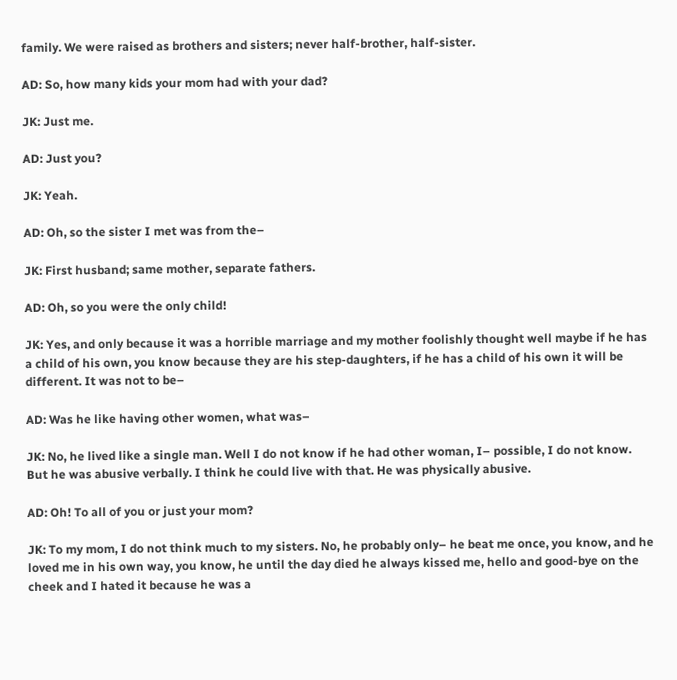family. We were raised as brothers and sisters; never half-brother, half-sister.

AD: So, how many kids your mom had with your dad?

JK: Just me.

AD: Just you?

JK: Yeah.

AD: Oh, so the sister I met was from the–

JK: First husband; same mother, separate fathers.

AD: Oh, so you were the only child!

JK: Yes, and only because it was a horrible marriage and my mother foolishly thought well maybe if he has a child of his own, you know because they are his step-daughters, if he has a child of his own it will be different. It was not to be–

AD: Was he like having other women, what was–

JK: No, he lived like a single man. Well I do not know if he had other woman, I– possible, I do not know. But he was abusive verbally. I think he could live with that. He was physically abusive.

AD: Oh! To all of you or just your mom?

JK: To my mom, I do not think much to my sisters. No, he probably only– he beat me once, you know, and he loved me in his own way, you know, he until the day died he always kissed me, hello and good-bye on the cheek and I hated it because he was a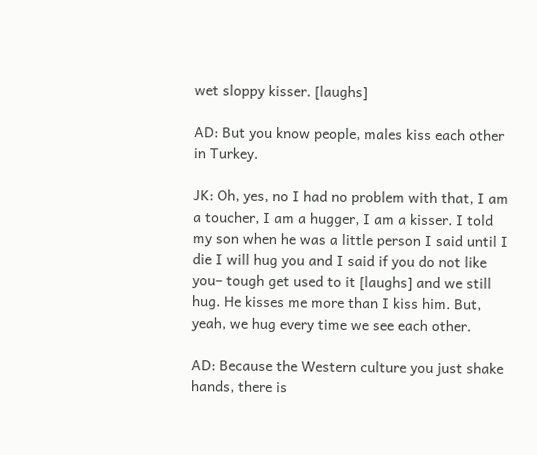wet sloppy kisser. [laughs]

AD: But you know people, males kiss each other in Turkey.

JK: Oh, yes, no I had no problem with that, I am a toucher, I am a hugger, I am a kisser. I told my son when he was a little person I said until I die I will hug you and I said if you do not like you– tough get used to it [laughs] and we still hug. He kisses me more than I kiss him. But, yeah, we hug every time we see each other.

AD: Because the Western culture you just shake hands, there is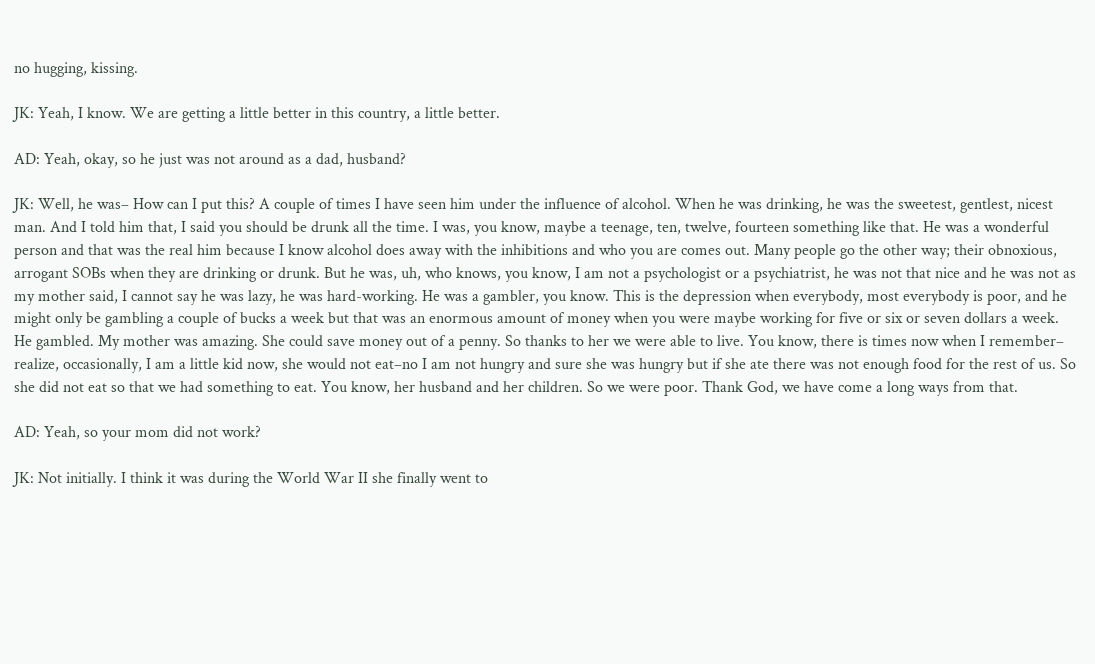no hugging, kissing.

JK: Yeah, I know. We are getting a little better in this country, a little better.

AD: Yeah, okay, so he just was not around as a dad, husband?

JK: Well, he was– How can I put this? A couple of times I have seen him under the influence of alcohol. When he was drinking, he was the sweetest, gentlest, nicest man. And I told him that, I said you should be drunk all the time. I was, you know, maybe a teenage, ten, twelve, fourteen something like that. He was a wonderful person and that was the real him because I know alcohol does away with the inhibitions and who you are comes out. Many people go the other way; their obnoxious, arrogant SOBs when they are drinking or drunk. But he was, uh, who knows, you know, I am not a psychologist or a psychiatrist, he was not that nice and he was not as my mother said, I cannot say he was lazy, he was hard-working. He was a gambler, you know. This is the depression when everybody, most everybody is poor, and he might only be gambling a couple of bucks a week but that was an enormous amount of money when you were maybe working for five or six or seven dollars a week. He gambled. My mother was amazing. She could save money out of a penny. So thanks to her we were able to live. You know, there is times now when I remember– realize, occasionally, I am a little kid now, she would not eat–no I am not hungry and sure she was hungry but if she ate there was not enough food for the rest of us. So she did not eat so that we had something to eat. You know, her husband and her children. So we were poor. Thank God, we have come a long ways from that.

AD: Yeah, so your mom did not work?

JK: Not initially. I think it was during the World War II she finally went to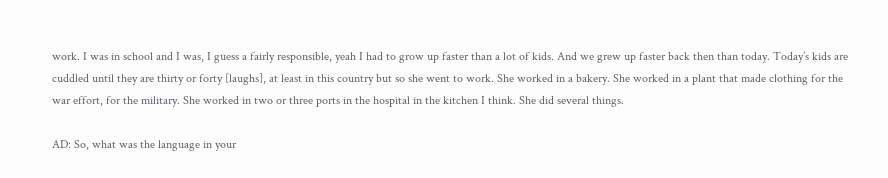work. I was in school and I was, I guess a fairly responsible, yeah I had to grow up faster than a lot of kids. And we grew up faster back then than today. Today’s kids are cuddled until they are thirty or forty [laughs], at least in this country but so she went to work. She worked in a bakery. She worked in a plant that made clothing for the war effort, for the military. She worked in two or three ports in the hospital in the kitchen I think. She did several things.

AD: So, what was the language in your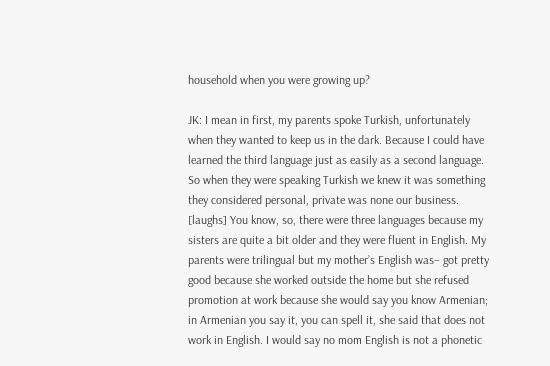household when you were growing up?

JK: I mean in first, my parents spoke Turkish, unfortunately when they wanted to keep us in the dark. Because I could have learned the third language just as easily as a second language. So when they were speaking Turkish we knew it was something they considered personal, private was none our business. [laughs] You know, so, there were three languages because my sisters are quite a bit older and they were fluent in English. My parents were trilingual but my mother’s English was– got pretty good because she worked outside the home but she refused promotion at work because she would say you know Armenian; in Armenian you say it, you can spell it, she said that does not work in English. I would say no mom English is not a phonetic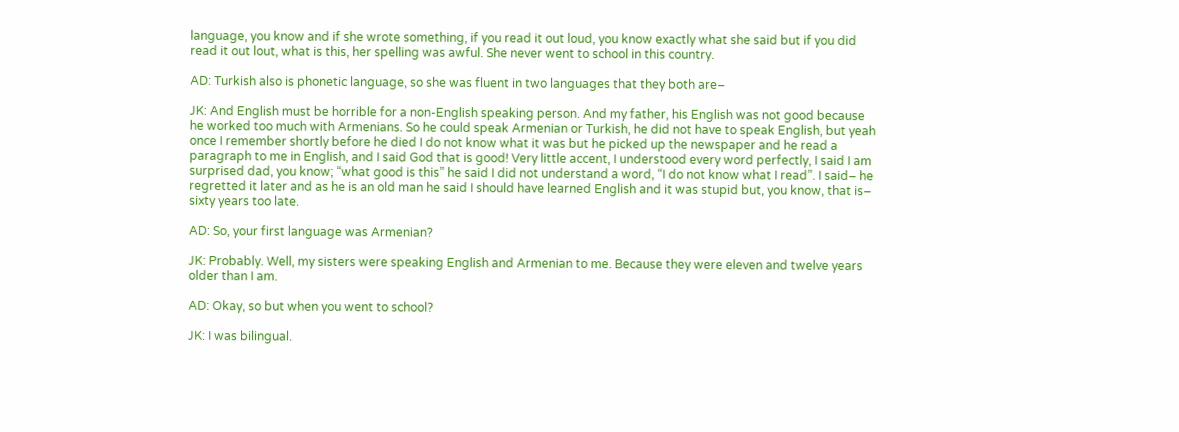language, you know and if she wrote something, if you read it out loud, you know exactly what she said but if you did read it out lout, what is this, her spelling was awful. She never went to school in this country.

AD: Turkish also is phonetic language, so she was fluent in two languages that they both are–

JK: And English must be horrible for a non-English speaking person. And my father, his English was not good because he worked too much with Armenians. So he could speak Armenian or Turkish, he did not have to speak English, but yeah once I remember shortly before he died I do not know what it was but he picked up the newspaper and he read a paragraph to me in English, and I said God that is good! Very little accent, I understood every word perfectly, I said I am surprised dad, you know; “what good is this” he said I did not understand a word, “I do not know what I read”. I said– he regretted it later and as he is an old man he said I should have learned English and it was stupid but, you know, that is– sixty years too late.

AD: So, your first language was Armenian?

JK: Probably. Well, my sisters were speaking English and Armenian to me. Because they were eleven and twelve years older than I am.

AD: Okay, so but when you went to school?

JK: I was bilingual.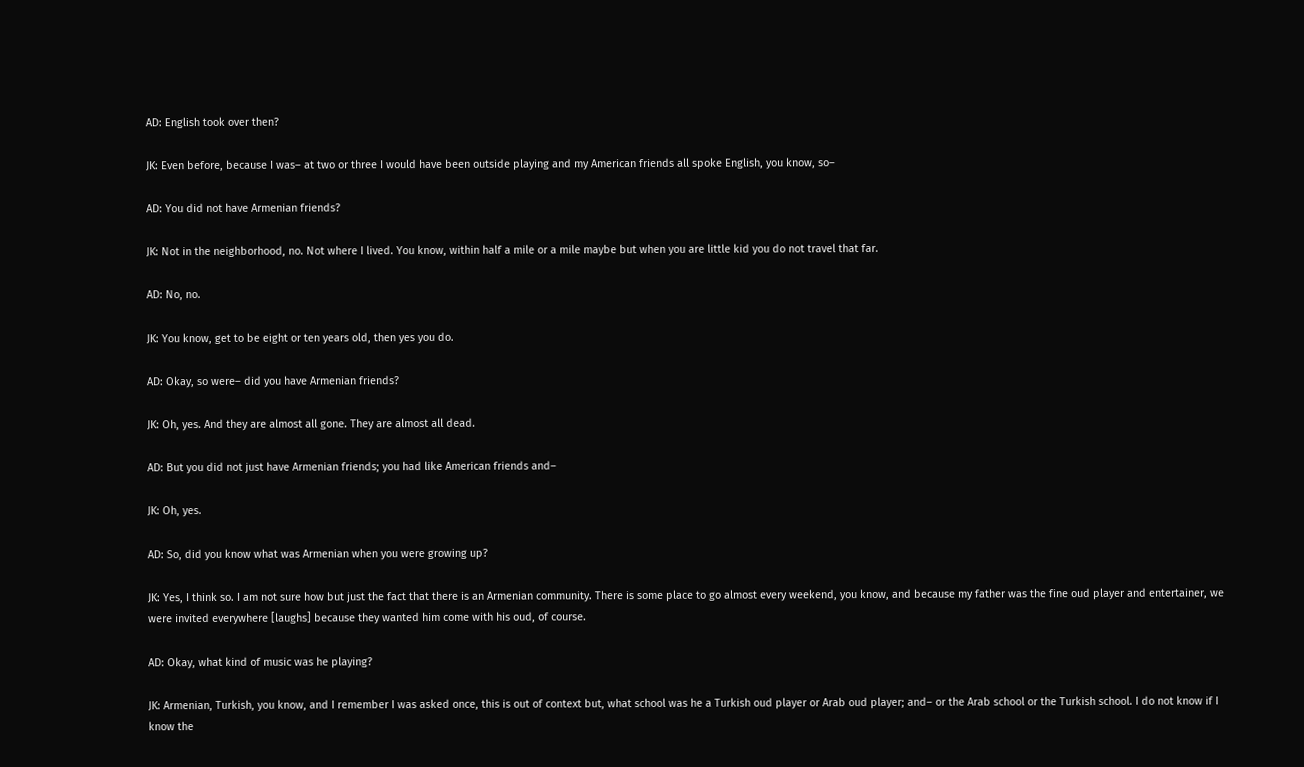AD: English took over then?

JK: Even before, because I was– at two or three I would have been outside playing and my American friends all spoke English, you know, so–

AD: You did not have Armenian friends?

JK: Not in the neighborhood, no. Not where I lived. You know, within half a mile or a mile maybe but when you are little kid you do not travel that far.

AD: No, no.

JK: You know, get to be eight or ten years old, then yes you do.

AD: Okay, so were– did you have Armenian friends?

JK: Oh, yes. And they are almost all gone. They are almost all dead.

AD: But you did not just have Armenian friends; you had like American friends and–

JK: Oh, yes.

AD: So, did you know what was Armenian when you were growing up?

JK: Yes, I think so. I am not sure how but just the fact that there is an Armenian community. There is some place to go almost every weekend, you know, and because my father was the fine oud player and entertainer, we were invited everywhere [laughs] because they wanted him come with his oud, of course.

AD: Okay, what kind of music was he playing?

JK: Armenian, Turkish, you know, and I remember I was asked once, this is out of context but, what school was he a Turkish oud player or Arab oud player; and– or the Arab school or the Turkish school. I do not know if I know the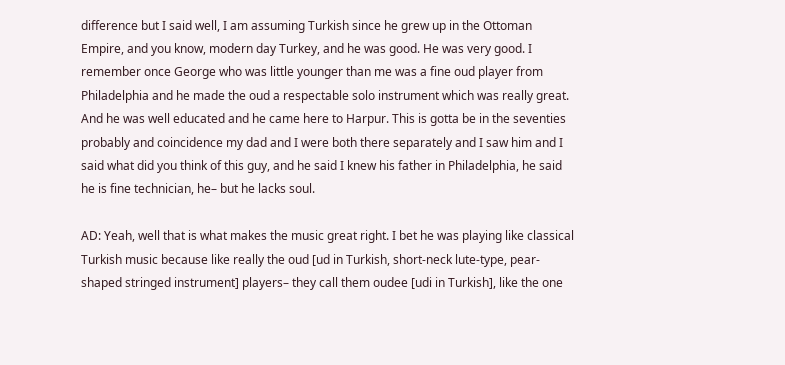difference but I said well, I am assuming Turkish since he grew up in the Ottoman Empire, and you know, modern day Turkey, and he was good. He was very good. I remember once George who was little younger than me was a fine oud player from Philadelphia and he made the oud a respectable solo instrument which was really great. And he was well educated and he came here to Harpur. This is gotta be in the seventies probably and coincidence my dad and I were both there separately and I saw him and I said what did you think of this guy, and he said I knew his father in Philadelphia, he said he is fine technician, he– but he lacks soul.

AD: Yeah, well that is what makes the music great right. I bet he was playing like classical Turkish music because like really the oud [ud in Turkish, short-neck lute-type, pear-shaped stringed instrument] players– they call them oudee [udi in Turkish], like the one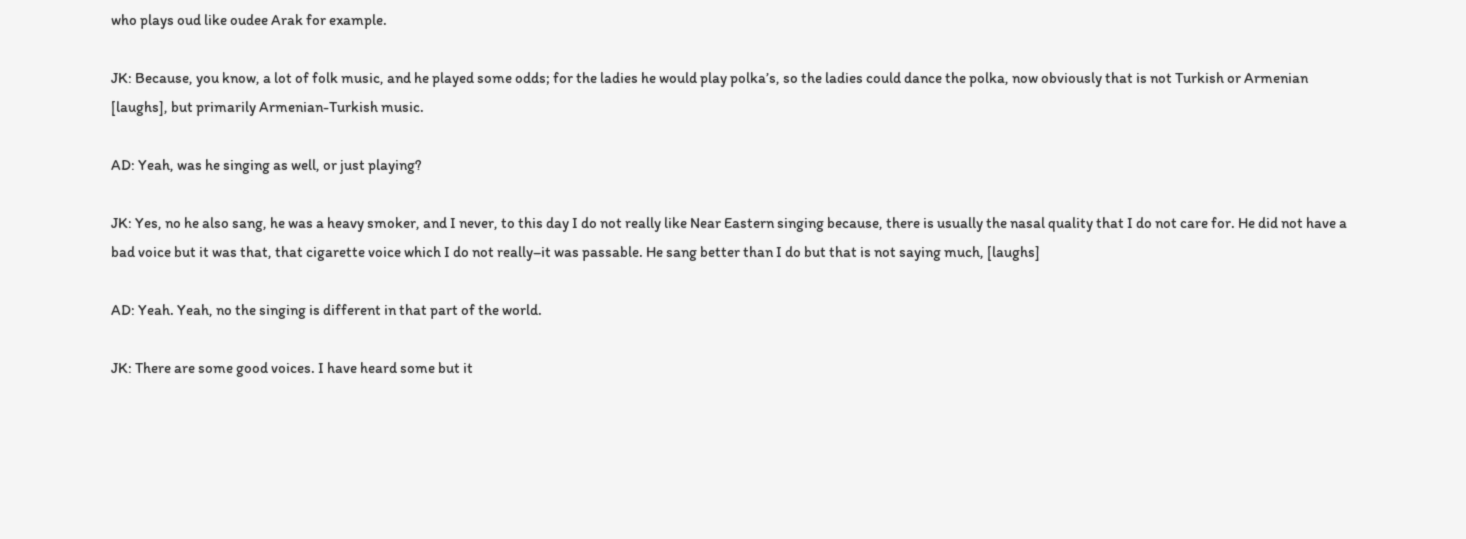who plays oud like oudee Arak for example.

JK: Because, you know, a lot of folk music, and he played some odds; for the ladies he would play polka’s, so the ladies could dance the polka, now obviously that is not Turkish or Armenian [laughs], but primarily Armenian-Turkish music.

AD: Yeah, was he singing as well, or just playing?

JK: Yes, no he also sang, he was a heavy smoker, and I never, to this day I do not really like Near Eastern singing because, there is usually the nasal quality that I do not care for. He did not have a bad voice but it was that, that cigarette voice which I do not really–it was passable. He sang better than I do but that is not saying much, [laughs]

AD: Yeah. Yeah, no the singing is different in that part of the world.

JK: There are some good voices. I have heard some but it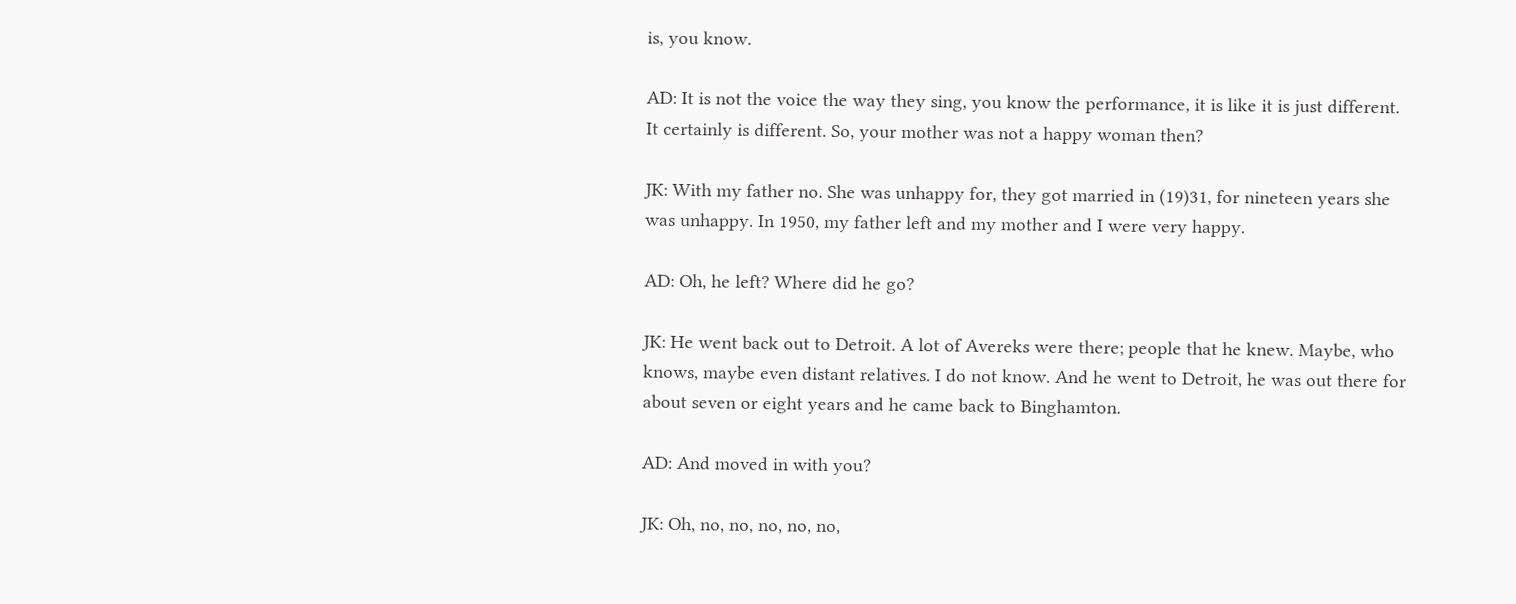is, you know.

AD: It is not the voice the way they sing, you know the performance, it is like it is just different. It certainly is different. So, your mother was not a happy woman then?

JK: With my father no. She was unhappy for, they got married in (19)31, for nineteen years she was unhappy. In 1950, my father left and my mother and I were very happy.

AD: Oh, he left? Where did he go?

JK: He went back out to Detroit. A lot of Avereks were there; people that he knew. Maybe, who knows, maybe even distant relatives. I do not know. And he went to Detroit, he was out there for about seven or eight years and he came back to Binghamton.

AD: And moved in with you?

JK: Oh, no, no, no, no, no,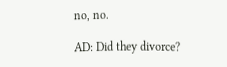no, no.

AD: Did they divorce?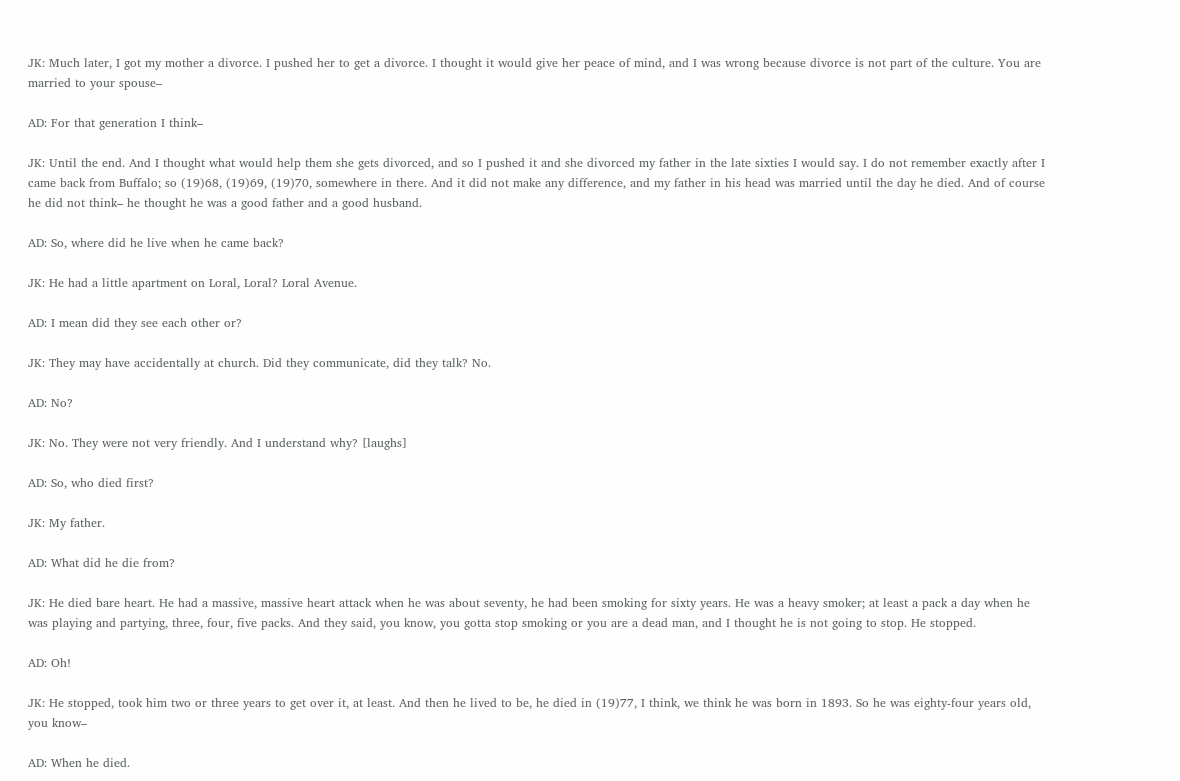JK: Much later, I got my mother a divorce. I pushed her to get a divorce. I thought it would give her peace of mind, and I was wrong because divorce is not part of the culture. You are married to your spouse–

AD: For that generation I think–

JK: Until the end. And I thought what would help them she gets divorced, and so I pushed it and she divorced my father in the late sixties I would say. I do not remember exactly after I came back from Buffalo; so (19)68, (19)69, (19)70, somewhere in there. And it did not make any difference, and my father in his head was married until the day he died. And of course he did not think– he thought he was a good father and a good husband.

AD: So, where did he live when he came back?

JK: He had a little apartment on Loral, Loral? Loral Avenue.

AD: I mean did they see each other or?

JK: They may have accidentally at church. Did they communicate, did they talk? No.

AD: No?

JK: No. They were not very friendly. And I understand why? [laughs]

AD: So, who died first?

JK: My father.

AD: What did he die from?

JK: He died bare heart. He had a massive, massive heart attack when he was about seventy, he had been smoking for sixty years. He was a heavy smoker; at least a pack a day when he was playing and partying, three, four, five packs. And they said, you know, you gotta stop smoking or you are a dead man, and I thought he is not going to stop. He stopped.

AD: Oh!

JK: He stopped, took him two or three years to get over it, at least. And then he lived to be, he died in (19)77, I think, we think he was born in 1893. So he was eighty-four years old, you know–

AD: When he died.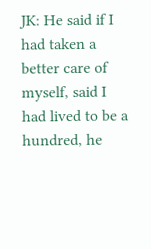JK: He said if I had taken a better care of myself, said I had lived to be a hundred, he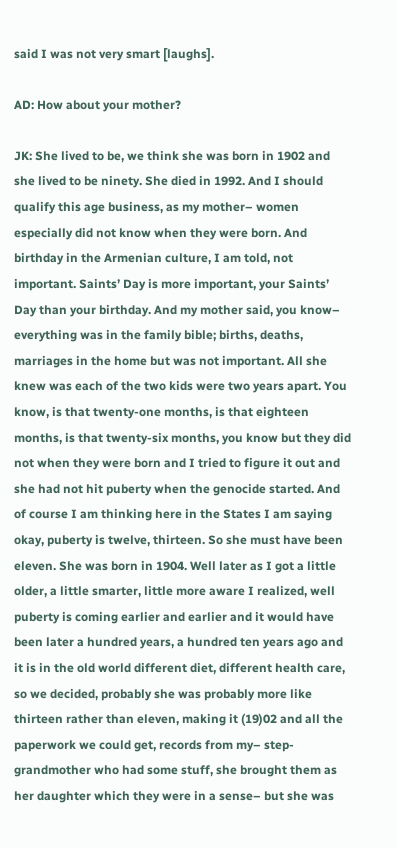said I was not very smart [laughs].

AD: How about your mother?

JK: She lived to be, we think she was born in 1902 and she lived to be ninety. She died in 1992. And I should qualify this age business, as my mother– women especially did not know when they were born. And birthday in the Armenian culture, I am told, not important. Saints’ Day is more important, your Saints’ Day than your birthday. And my mother said, you know– everything was in the family bible; births, deaths, marriages in the home but was not important. All she knew was each of the two kids were two years apart. You know, is that twenty-one months, is that eighteen months, is that twenty-six months, you know but they did not when they were born and I tried to figure it out and she had not hit puberty when the genocide started. And of course I am thinking here in the States I am saying okay, puberty is twelve, thirteen. So she must have been eleven. She was born in 1904. Well later as I got a little older, a little smarter, little more aware I realized, well puberty is coming earlier and earlier and it would have been later a hundred years, a hundred ten years ago and it is in the old world different diet, different health care, so we decided, probably she was probably more like thirteen rather than eleven, making it (19)02 and all the paperwork we could get, records from my– step-grandmother who had some stuff, she brought them as her daughter which they were in a sense– but she was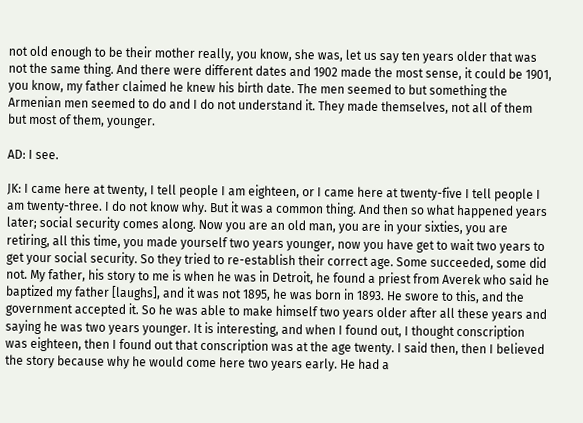not old enough to be their mother really, you know, she was, let us say ten years older that was not the same thing. And there were different dates and 1902 made the most sense, it could be 1901, you know, my father claimed he knew his birth date. The men seemed to but something the Armenian men seemed to do and I do not understand it. They made themselves, not all of them but most of them, younger.

AD: I see.

JK: I came here at twenty, I tell people I am eighteen, or I came here at twenty-five I tell people I am twenty-three. I do not know why. But it was a common thing. And then so what happened years later; social security comes along. Now you are an old man, you are in your sixties, you are retiring, all this time, you made yourself two years younger, now you have get to wait two years to get your social security. So they tried to re-establish their correct age. Some succeeded, some did not. My father, his story to me is when he was in Detroit, he found a priest from Averek who said he baptized my father [laughs], and it was not 1895, he was born in 1893. He swore to this, and the government accepted it. So he was able to make himself two years older after all these years and saying he was two years younger. It is interesting, and when I found out, I thought conscription was eighteen, then I found out that conscription was at the age twenty. I said then, then I believed the story because why he would come here two years early. He had a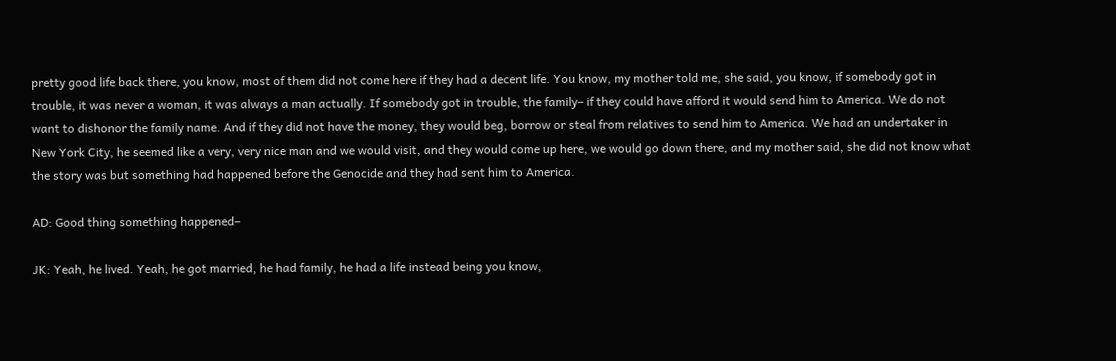pretty good life back there, you know, most of them did not come here if they had a decent life. You know, my mother told me, she said, you know, if somebody got in trouble, it was never a woman, it was always a man actually. If somebody got in trouble, the family– if they could have afford it would send him to America. We do not want to dishonor the family name. And if they did not have the money, they would beg, borrow or steal from relatives to send him to America. We had an undertaker in New York City, he seemed like a very, very nice man and we would visit, and they would come up here, we would go down there, and my mother said, she did not know what the story was but something had happened before the Genocide and they had sent him to America.

AD: Good thing something happened–

JK: Yeah, he lived. Yeah, he got married, he had family, he had a life instead being you know,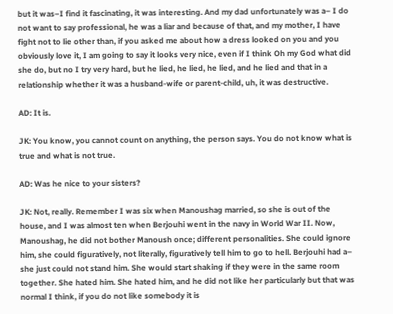but it was–I find it fascinating, it was interesting. And my dad unfortunately was a– I do not want to say professional, he was a liar and because of that, and my mother, I have fight not to lie other than, if you asked me about how a dress looked on you and you obviously love it, I am going to say it looks very nice, even if I think Oh my God what did she do, but no I try very hard, but he lied, he lied, he lied, and he lied and that in a relationship whether it was a husband-wife or parent-child, uh, it was destructive.

AD: It is.

JK: You know, you cannot count on anything, the person says. You do not know what is true and what is not true.

AD: Was he nice to your sisters?

JK: Not, really. Remember I was six when Manoushag married, so she is out of the house, and I was almost ten when Berjouhi went in the navy in World War II. Now, Manoushag, he did not bother Manoush once; different personalities. She could ignore him, she could figuratively, not literally, figuratively tell him to go to hell. Berjouhi had a– she just could not stand him. She would start shaking if they were in the same room together. She hated him. She hated him, and he did not like her particularly but that was normal I think, if you do not like somebody it is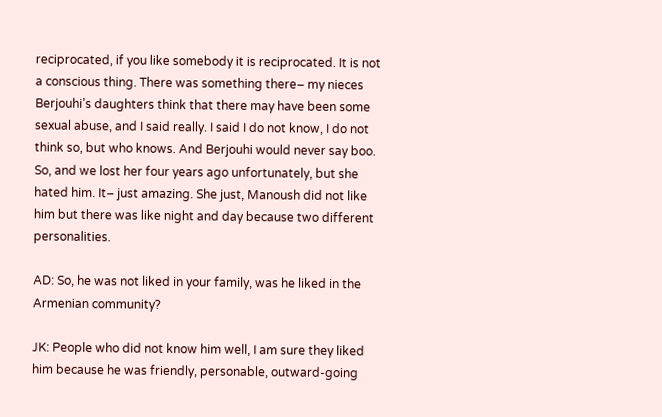reciprocated, if you like somebody it is reciprocated. It is not a conscious thing. There was something there– my nieces Berjouhi’s daughters think that there may have been some sexual abuse, and I said really. I said I do not know, I do not think so, but who knows. And Berjouhi would never say boo. So, and we lost her four years ago unfortunately, but she hated him. It– just amazing. She just, Manoush did not like him but there was like night and day because two different personalities.

AD: So, he was not liked in your family, was he liked in the Armenian community?

JK: People who did not know him well, I am sure they liked him because he was friendly, personable, outward-going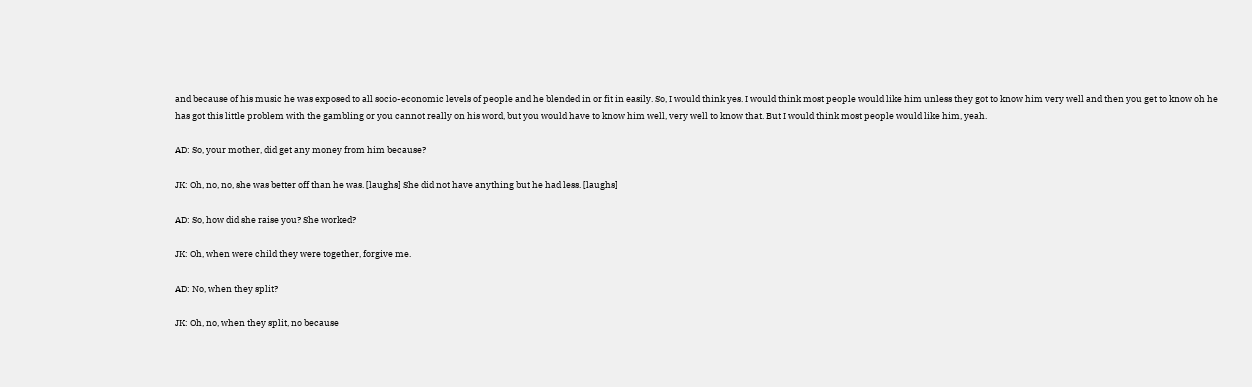and because of his music he was exposed to all socio-economic levels of people and he blended in or fit in easily. So, I would think yes. I would think most people would like him unless they got to know him very well and then you get to know oh he has got this little problem with the gambling or you cannot really on his word, but you would have to know him well, very well to know that. But I would think most people would like him, yeah.

AD: So, your mother, did get any money from him because?

JK: Oh, no, no, she was better off than he was. [laughs] She did not have anything but he had less. [laughs]

AD: So, how did she raise you? She worked?

JK: Oh, when were child they were together, forgive me.

AD: No, when they split?

JK: Oh, no, when they split, no because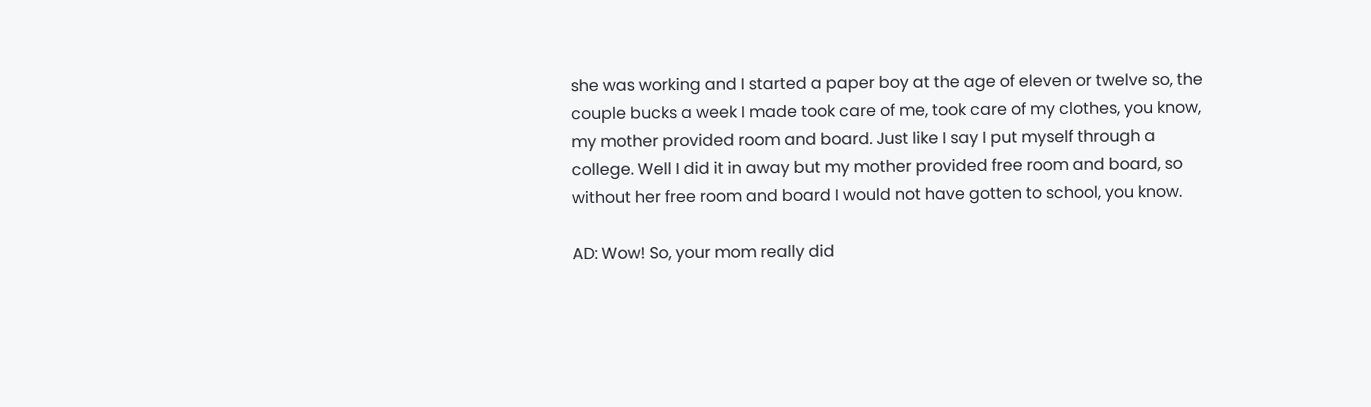she was working and I started a paper boy at the age of eleven or twelve so, the couple bucks a week I made took care of me, took care of my clothes, you know, my mother provided room and board. Just like I say I put myself through a college. Well I did it in away but my mother provided free room and board, so without her free room and board I would not have gotten to school, you know.

AD: Wow! So, your mom really did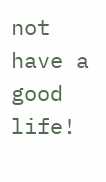not have a good life!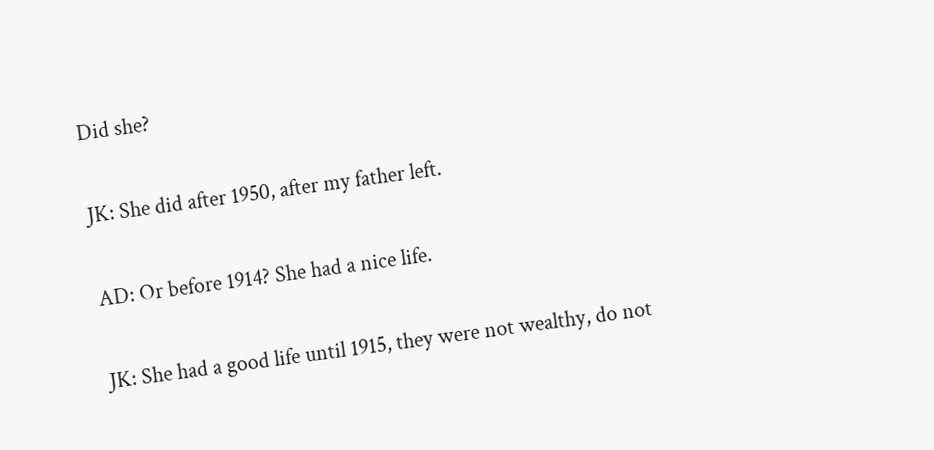Did she?

JK: She did after 1950, after my father left.

AD: Or before 1914? She had a nice life.

JK: She had a good life until 1915, they were not wealthy, do not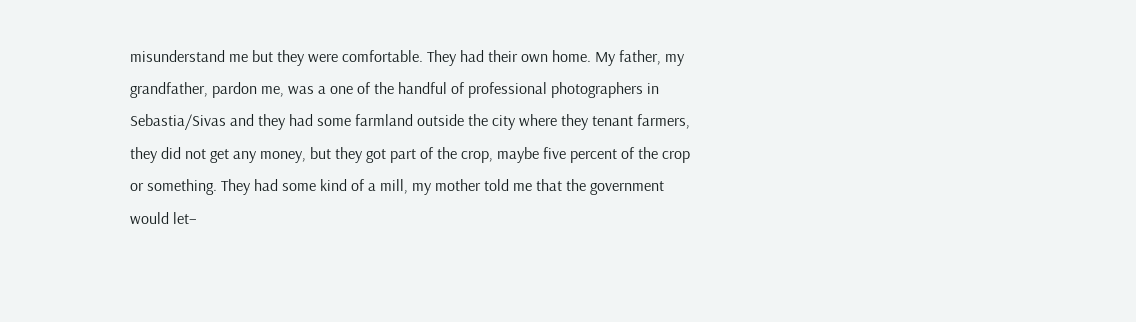misunderstand me but they were comfortable. They had their own home. My father, my grandfather, pardon me, was a one of the handful of professional photographers in Sebastia/Sivas and they had some farmland outside the city where they tenant farmers, they did not get any money, but they got part of the crop, maybe five percent of the crop or something. They had some kind of a mill, my mother told me that the government would let–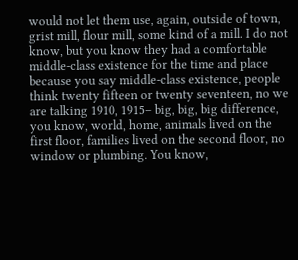would not let them use, again, outside of town, grist mill, flour mill, some kind of a mill. I do not know, but you know they had a comfortable middle-class existence for the time and place because you say middle-class existence, people think twenty fifteen or twenty seventeen, no we are talking 1910, 1915– big, big, big difference, you know, world, home, animals lived on the first floor, families lived on the second floor, no window or plumbing. You know,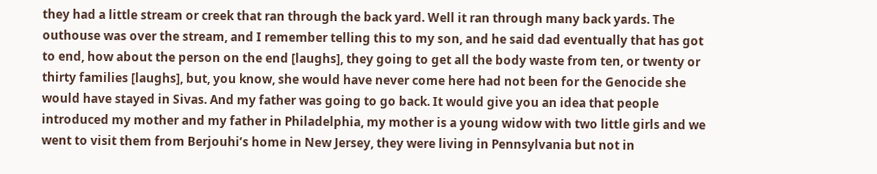they had a little stream or creek that ran through the back yard. Well it ran through many back yards. The outhouse was over the stream, and I remember telling this to my son, and he said dad eventually that has got to end, how about the person on the end [laughs], they going to get all the body waste from ten, or twenty or thirty families [laughs], but, you know, she would have never come here had not been for the Genocide she would have stayed in Sivas. And my father was going to go back. It would give you an idea that people introduced my mother and my father in Philadelphia, my mother is a young widow with two little girls and we went to visit them from Berjouhi’s home in New Jersey, they were living in Pennsylvania but not in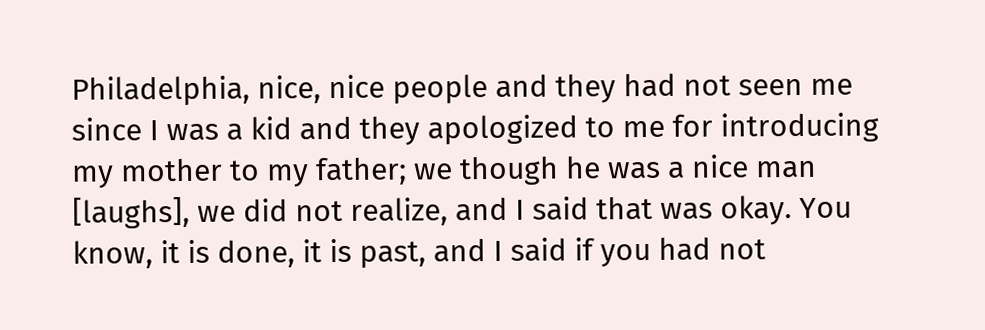Philadelphia, nice, nice people and they had not seen me since I was a kid and they apologized to me for introducing my mother to my father; we though he was a nice man [laughs], we did not realize, and I said that was okay. You know, it is done, it is past, and I said if you had not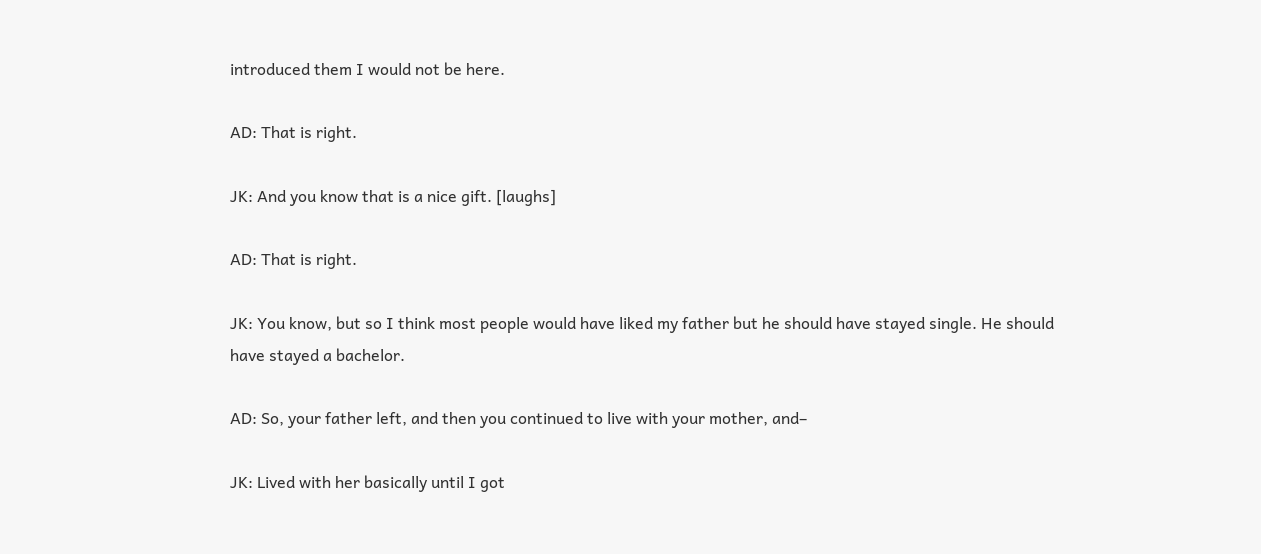introduced them I would not be here.

AD: That is right.

JK: And you know that is a nice gift. [laughs]

AD: That is right.

JK: You know, but so I think most people would have liked my father but he should have stayed single. He should have stayed a bachelor.

AD: So, your father left, and then you continued to live with your mother, and–

JK: Lived with her basically until I got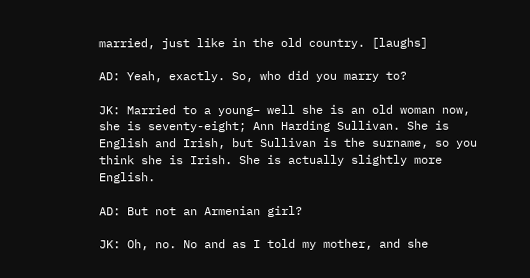married, just like in the old country. [laughs]

AD: Yeah, exactly. So, who did you marry to?

JK: Married to a young– well she is an old woman now, she is seventy-eight; Ann Harding Sullivan. She is English and Irish, but Sullivan is the surname, so you think she is Irish. She is actually slightly more English.

AD: But not an Armenian girl?

JK: Oh, no. No and as I told my mother, and she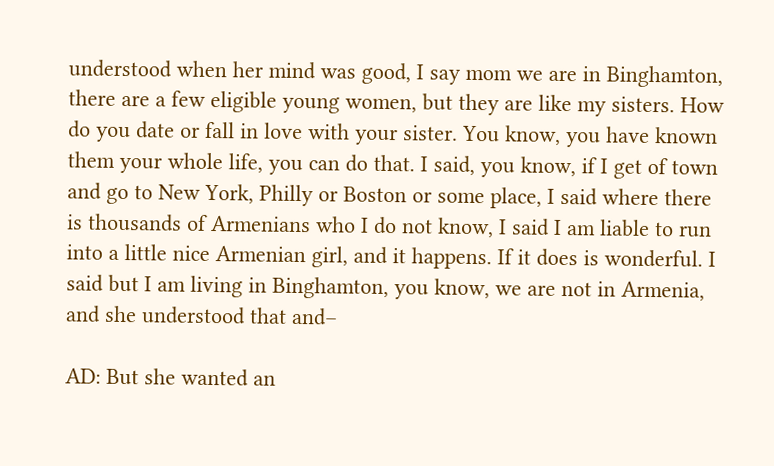understood when her mind was good, I say mom we are in Binghamton, there are a few eligible young women, but they are like my sisters. How do you date or fall in love with your sister. You know, you have known them your whole life, you can do that. I said, you know, if I get of town and go to New York, Philly or Boston or some place, I said where there is thousands of Armenians who I do not know, I said I am liable to run into a little nice Armenian girl, and it happens. If it does is wonderful. I said but I am living in Binghamton, you know, we are not in Armenia, and she understood that and–

AD: But she wanted an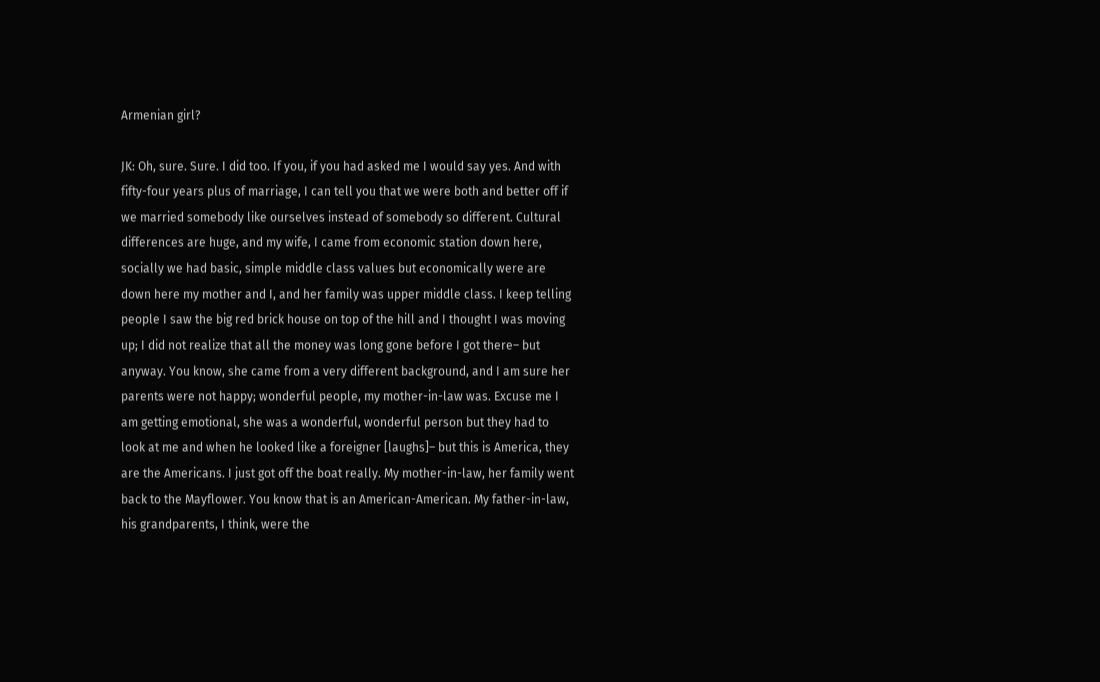Armenian girl?

JK: Oh, sure. Sure. I did too. If you, if you had asked me I would say yes. And with fifty-four years plus of marriage, I can tell you that we were both and better off if we married somebody like ourselves instead of somebody so different. Cultural differences are huge, and my wife, I came from economic station down here, socially we had basic, simple middle class values but economically were are down here my mother and I, and her family was upper middle class. I keep telling people I saw the big red brick house on top of the hill and I thought I was moving up; I did not realize that all the money was long gone before I got there– but anyway. You know, she came from a very different background, and I am sure her parents were not happy; wonderful people, my mother-in-law was. Excuse me I am getting emotional, she was a wonderful, wonderful person but they had to look at me and when he looked like a foreigner [laughs]– but this is America, they are the Americans. I just got off the boat really. My mother-in-law, her family went back to the Mayflower. You know that is an American-American. My father-in-law, his grandparents, I think, were the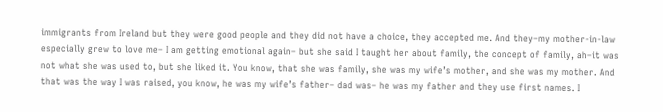immigrants from Ireland but they were good people and they did not have a choice, they accepted me. And they–my mother-in-law especially grew to love me– I am getting emotional again– but she said I taught her about family, the concept of family, ah–it was not what she was used to, but she liked it. You know, that she was family, she was my wife’s mother, and she was my mother. And that was the way I was raised, you know, he was my wife’s father– dad was– he was my father and they use first names. I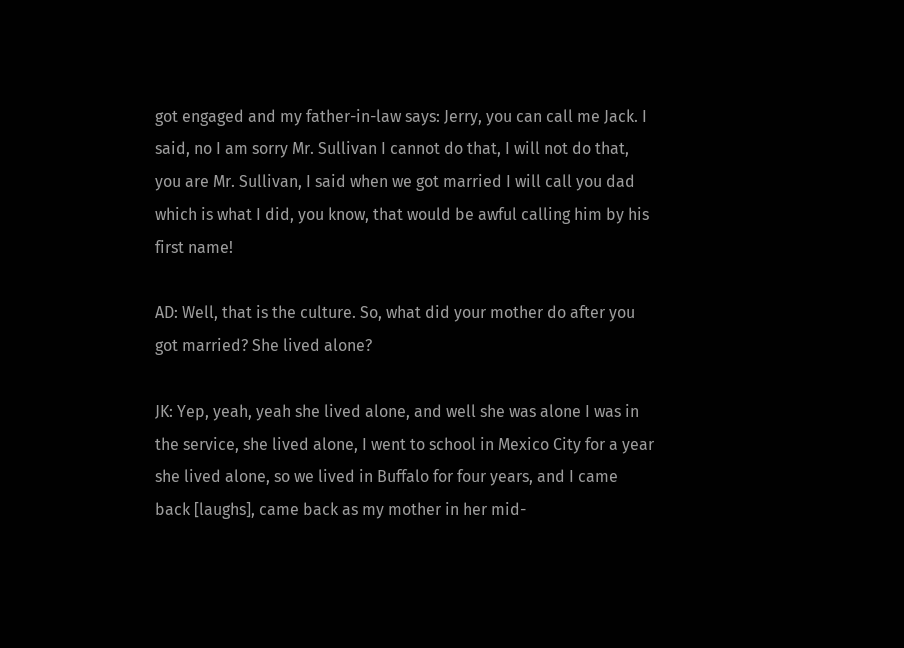got engaged and my father-in-law says: Jerry, you can call me Jack. I said, no I am sorry Mr. Sullivan I cannot do that, I will not do that, you are Mr. Sullivan, I said when we got married I will call you dad which is what I did, you know, that would be awful calling him by his first name!

AD: Well, that is the culture. So, what did your mother do after you got married? She lived alone?

JK: Yep, yeah, yeah she lived alone, and well she was alone I was in the service, she lived alone, I went to school in Mexico City for a year she lived alone, so we lived in Buffalo for four years, and I came back [laughs], came back as my mother in her mid-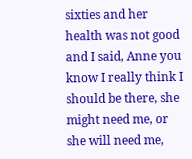sixties and her health was not good and I said, Anne you know I really think I should be there, she might need me, or she will need me,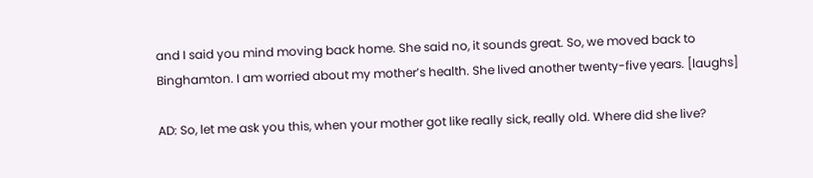and I said you mind moving back home. She said no, it sounds great. So, we moved back to Binghamton. I am worried about my mother’s health. She lived another twenty-five years. [laughs]

AD: So, let me ask you this, when your mother got like really sick, really old. Where did she live?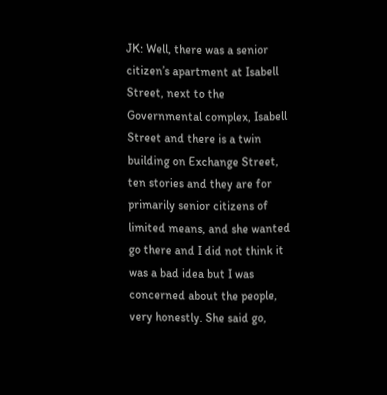JK: Well, there was a senior citizen’s apartment at Isabell Street, next to the Governmental complex, Isabell Street and there is a twin building on Exchange Street, ten stories and they are for primarily senior citizens of limited means, and she wanted go there and I did not think it was a bad idea but I was concerned about the people, very honestly. She said go,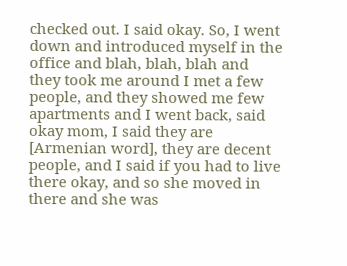checked out. I said okay. So, I went down and introduced myself in the office and blah, blah, blah and they took me around I met a few people, and they showed me few apartments and I went back, said okay mom, I said they are [Armenian word], they are decent people, and I said if you had to live there okay, and so she moved in there and she was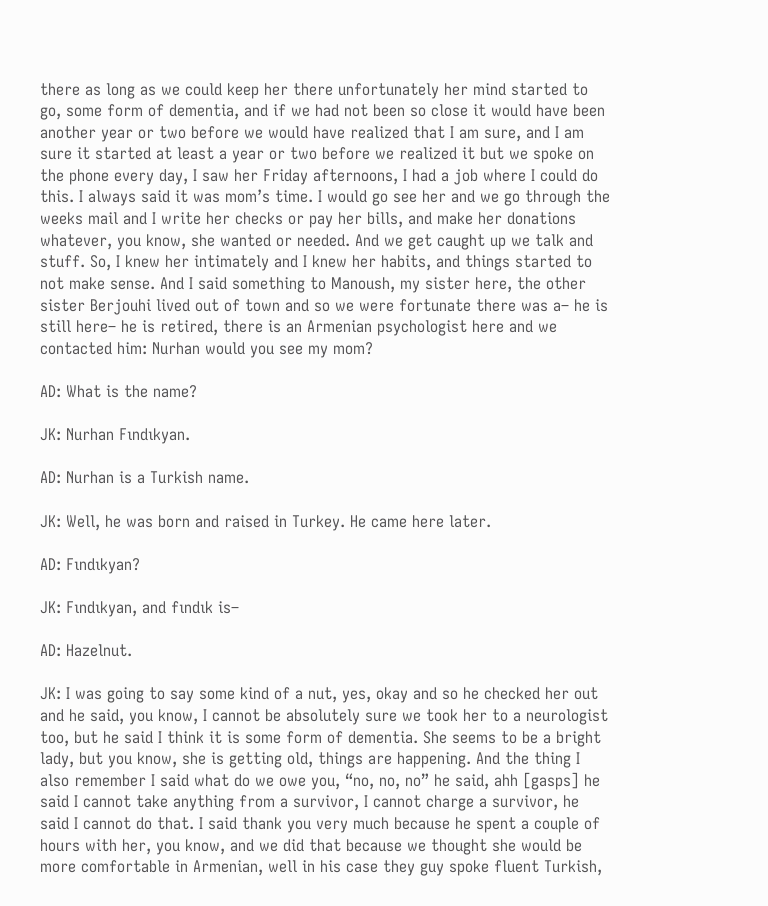there as long as we could keep her there unfortunately her mind started to go, some form of dementia, and if we had not been so close it would have been another year or two before we would have realized that I am sure, and I am sure it started at least a year or two before we realized it but we spoke on the phone every day, I saw her Friday afternoons, I had a job where I could do this. I always said it was mom’s time. I would go see her and we go through the weeks mail and I write her checks or pay her bills, and make her donations whatever, you know, she wanted or needed. And we get caught up we talk and stuff. So, I knew her intimately and I knew her habits, and things started to not make sense. And I said something to Manoush, my sister here, the other sister Berjouhi lived out of town and so we were fortunate there was a– he is still here– he is retired, there is an Armenian psychologist here and we contacted him: Nurhan would you see my mom?

AD: What is the name?

JK: Nurhan Fındıkyan.

AD: Nurhan is a Turkish name.

JK: Well, he was born and raised in Turkey. He came here later.

AD: Fındıkyan?

JK: Fındıkyan, and fındık is–

AD: Hazelnut.

JK: I was going to say some kind of a nut, yes, okay and so he checked her out and he said, you know, I cannot be absolutely sure we took her to a neurologist too, but he said I think it is some form of dementia. She seems to be a bright lady, but you know, she is getting old, things are happening. And the thing I also remember I said what do we owe you, “no, no, no” he said, ahh [gasps] he said I cannot take anything from a survivor, I cannot charge a survivor, he said I cannot do that. I said thank you very much because he spent a couple of hours with her, you know, and we did that because we thought she would be more comfortable in Armenian, well in his case they guy spoke fluent Turkish,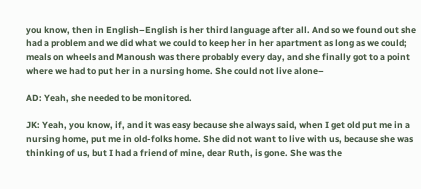you know, then in English–English is her third language after all. And so we found out she had a problem and we did what we could to keep her in her apartment as long as we could; meals on wheels and Manoush was there probably every day, and she finally got to a point where we had to put her in a nursing home. She could not live alone–

AD: Yeah, she needed to be monitored.

JK: Yeah, you know, if, and it was easy because she always said, when I get old put me in a nursing home, put me in old-folks home. She did not want to live with us, because she was thinking of us, but I had a friend of mine, dear Ruth, is gone. She was the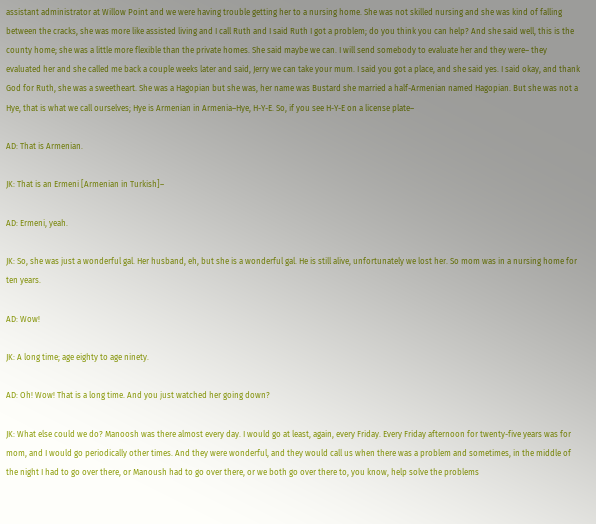assistant administrator at Willow Point and we were having trouble getting her to a nursing home. She was not skilled nursing and she was kind of falling between the cracks, she was more like assisted living and I call Ruth and I said Ruth I got a problem; do you think you can help? And she said well, this is the county home; she was a little more flexible than the private homes. She said maybe we can. I will send somebody to evaluate her and they were– they evaluated her and she called me back a couple weeks later and said, Jerry we can take your mum. I said you got a place, and she said yes. I said okay, and thank God for Ruth, she was a sweetheart. She was a Hagopian but she was, her name was Bustard she married a half-Armenian named Hagopian. But she was not a Hye, that is what we call ourselves; Hye is Armenian in Armenia–Hye, H-Y-E. So, if you see H-Y-E on a license plate–

AD: That is Armenian.

JK: That is an Ermeni [Armenian in Turkish]–

AD: Ermeni, yeah.

JK: So, she was just a wonderful gal. Her husband, eh, but she is a wonderful gal. He is still alive, unfortunately we lost her. So mom was in a nursing home for ten years.

AD: Wow!

JK: A long time; age eighty to age ninety.

AD: Oh! Wow! That is a long time. And you just watched her going down?

JK: What else could we do? Manoosh was there almost every day. I would go at least, again, every Friday. Every Friday afternoon for twenty-five years was for mom, and I would go periodically other times. And they were wonderful, and they would call us when there was a problem and sometimes, in the middle of the night I had to go over there, or Manoush had to go over there, or we both go over there to, you know, help solve the problems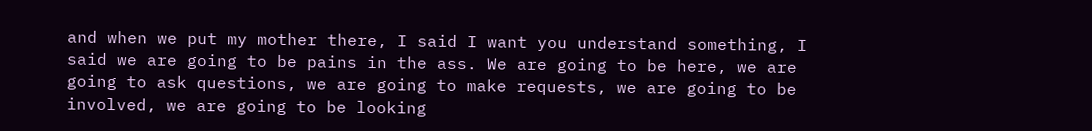and when we put my mother there, I said I want you understand something, I said we are going to be pains in the ass. We are going to be here, we are going to ask questions, we are going to make requests, we are going to be involved, we are going to be looking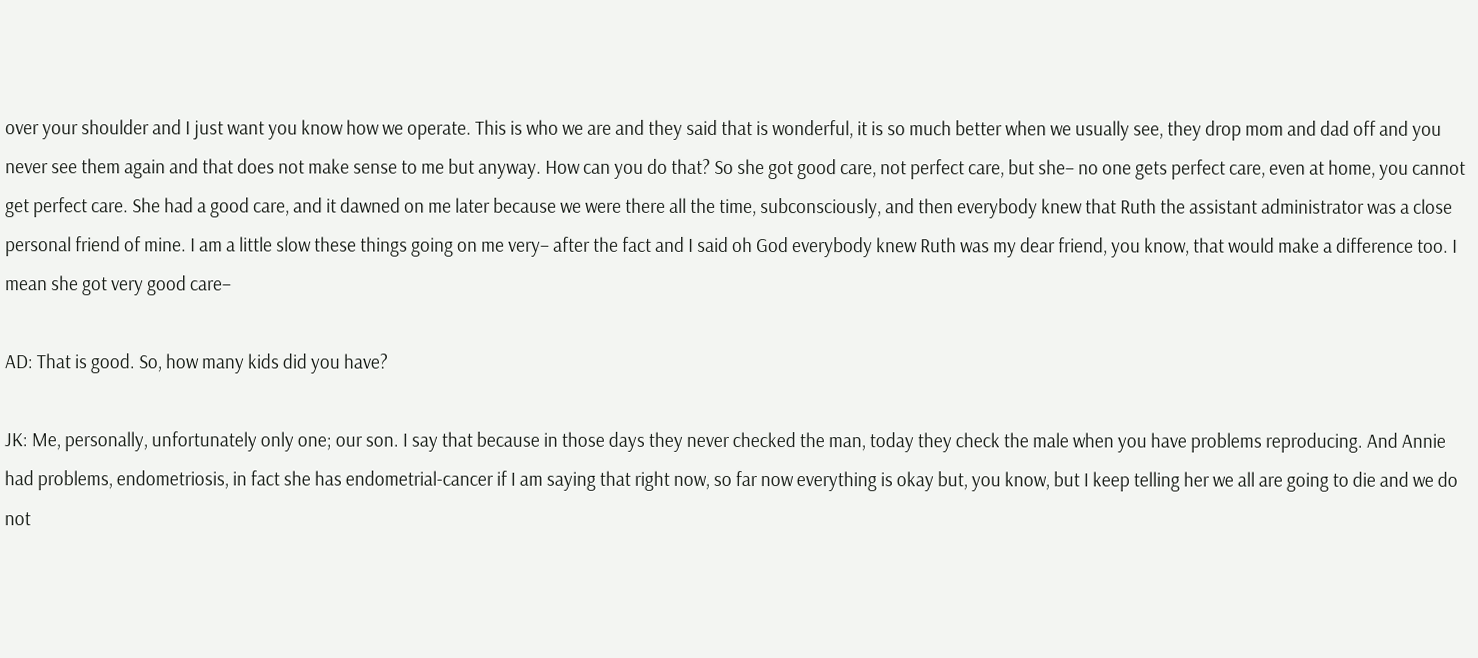over your shoulder and I just want you know how we operate. This is who we are and they said that is wonderful, it is so much better when we usually see, they drop mom and dad off and you never see them again and that does not make sense to me but anyway. How can you do that? So she got good care, not perfect care, but she– no one gets perfect care, even at home, you cannot get perfect care. She had a good care, and it dawned on me later because we were there all the time, subconsciously, and then everybody knew that Ruth the assistant administrator was a close personal friend of mine. I am a little slow these things going on me very– after the fact and I said oh God everybody knew Ruth was my dear friend, you know, that would make a difference too. I mean she got very good care–

AD: That is good. So, how many kids did you have?

JK: Me, personally, unfortunately only one; our son. I say that because in those days they never checked the man, today they check the male when you have problems reproducing. And Annie had problems, endometriosis, in fact she has endometrial-cancer if I am saying that right now, so far now everything is okay but, you know, but I keep telling her we all are going to die and we do not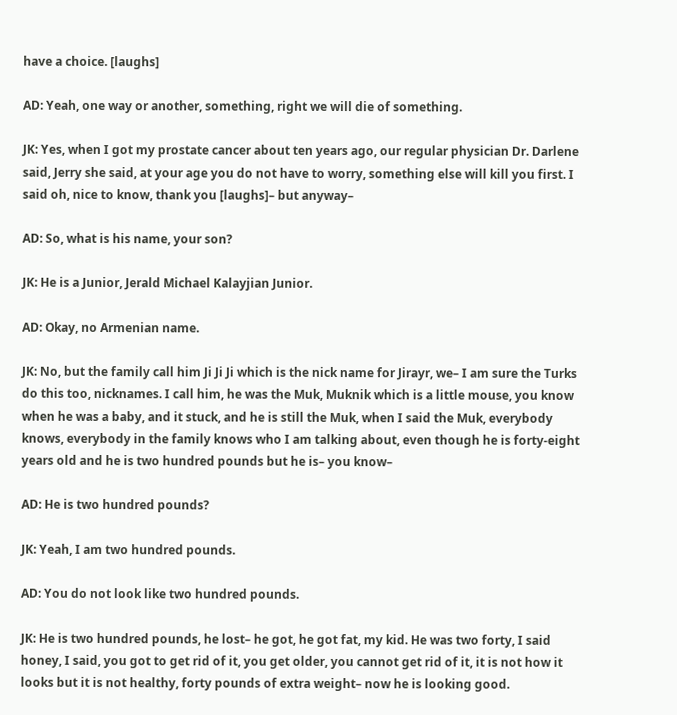have a choice. [laughs]

AD: Yeah, one way or another, something, right we will die of something.

JK: Yes, when I got my prostate cancer about ten years ago, our regular physician Dr. Darlene said, Jerry she said, at your age you do not have to worry, something else will kill you first. I said oh, nice to know, thank you [laughs]– but anyway–

AD: So, what is his name, your son?

JK: He is a Junior, Jerald Michael Kalayjian Junior.

AD: Okay, no Armenian name.

JK: No, but the family call him Ji Ji Ji which is the nick name for Jirayr, we– I am sure the Turks do this too, nicknames. I call him, he was the Muk, Muknik which is a little mouse, you know when he was a baby, and it stuck, and he is still the Muk, when I said the Muk, everybody knows, everybody in the family knows who I am talking about, even though he is forty-eight years old and he is two hundred pounds but he is– you know–

AD: He is two hundred pounds?

JK: Yeah, I am two hundred pounds.

AD: You do not look like two hundred pounds.

JK: He is two hundred pounds, he lost– he got, he got fat, my kid. He was two forty, I said honey, I said, you got to get rid of it, you get older, you cannot get rid of it, it is not how it looks but it is not healthy, forty pounds of extra weight– now he is looking good.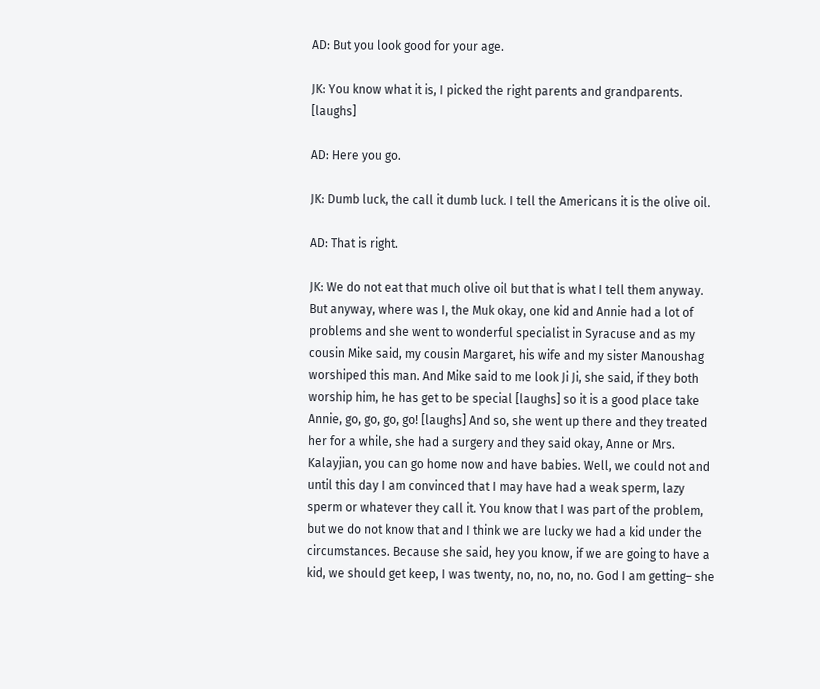AD: But you look good for your age.

JK: You know what it is, I picked the right parents and grandparents. [laughs]

AD: Here you go.

JK: Dumb luck, the call it dumb luck. I tell the Americans it is the olive oil.

AD: That is right.

JK: We do not eat that much olive oil but that is what I tell them anyway. But anyway, where was I, the Muk okay, one kid and Annie had a lot of problems and she went to wonderful specialist in Syracuse and as my cousin Mike said, my cousin Margaret, his wife and my sister Manoushag worshiped this man. And Mike said to me look Ji Ji, she said, if they both worship him, he has get to be special [laughs] so it is a good place take Annie, go, go, go, go! [laughs] And so, she went up there and they treated her for a while, she had a surgery and they said okay, Anne or Mrs. Kalayjian, you can go home now and have babies. Well, we could not and until this day I am convinced that I may have had a weak sperm, lazy sperm or whatever they call it. You know that I was part of the problem, but we do not know that and I think we are lucky we had a kid under the circumstances. Because she said, hey you know, if we are going to have a kid, we should get keep, I was twenty, no, no, no, no. God I am getting– she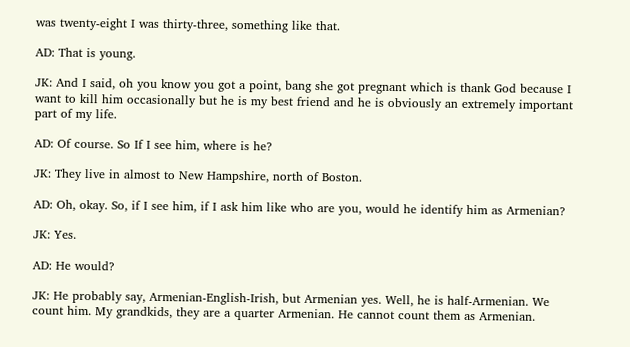was twenty-eight I was thirty-three, something like that.

AD: That is young.

JK: And I said, oh you know you got a point, bang she got pregnant which is thank God because I want to kill him occasionally but he is my best friend and he is obviously an extremely important part of my life.

AD: Of course. So If I see him, where is he?

JK: They live in almost to New Hampshire, north of Boston.

AD: Oh, okay. So, if I see him, if I ask him like who are you, would he identify him as Armenian?

JK: Yes.

AD: He would?

JK: He probably say, Armenian-English-Irish, but Armenian yes. Well, he is half-Armenian. We count him. My grandkids, they are a quarter Armenian. He cannot count them as Armenian.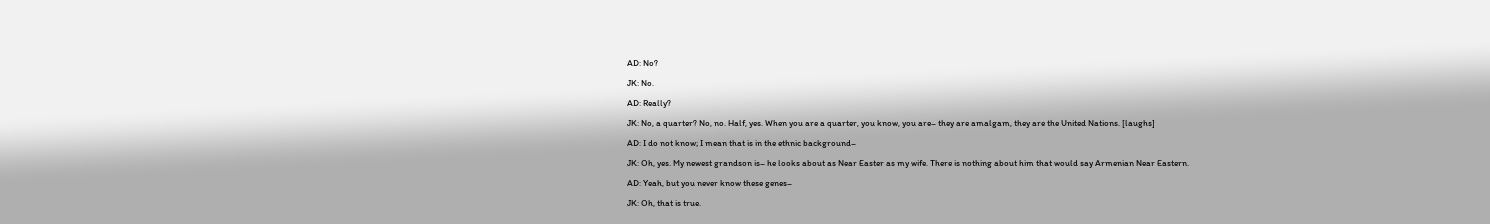AD: No?

JK: No.

AD: Really?

JK: No, a quarter? No, no. Half, yes. When you are a quarter, you know, you are– they are amalgam, they are the United Nations. [laughs]

AD: I do not know; I mean that is in the ethnic background–

JK: Oh, yes. My newest grandson is– he looks about as Near Easter as my wife. There is nothing about him that would say Armenian Near Eastern.

AD: Yeah, but you never know these genes–

JK: Oh, that is true.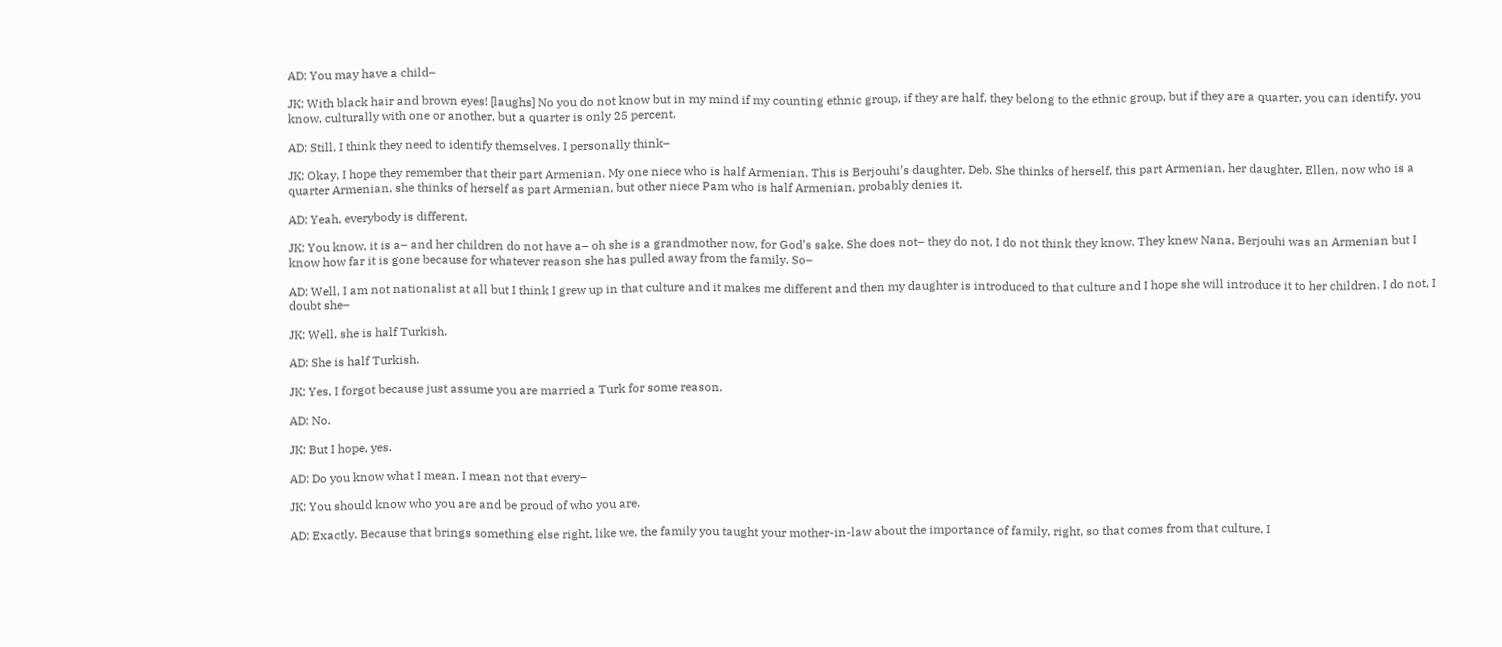AD: You may have a child–

JK: With black hair and brown eyes! [laughs] No you do not know but in my mind if my counting ethnic group, if they are half, they belong to the ethnic group, but if they are a quarter, you can identify, you know, culturally with one or another, but a quarter is only 25 percent.

AD: Still, I think they need to identify themselves. I personally think–

JK: Okay, I hope they remember that their part Armenian. My one niece who is half Armenian. This is Berjouhi’s daughter, Deb. She thinks of herself, this part Armenian, her daughter, Ellen, now who is a quarter Armenian, she thinks of herself as part Armenian, but other niece Pam who is half Armenian, probably denies it.

AD: Yeah, everybody is different.

JK: You know, it is a– and her children do not have a– oh she is a grandmother now, for God’s sake. She does not– they do not, I do not think they know. They knew Nana, Berjouhi was an Armenian but I know how far it is gone because for whatever reason she has pulled away from the family. So–

AD: Well, I am not nationalist at all but I think I grew up in that culture and it makes me different and then my daughter is introduced to that culture and I hope she will introduce it to her children. I do not, I doubt she–

JK: Well, she is half Turkish.

AD: She is half Turkish.

JK: Yes, I forgot because just assume you are married a Turk for some reason.

AD: No.

JK: But I hope, yes.

AD: Do you know what I mean. I mean not that every–

JK: You should know who you are and be proud of who you are.

AD: Exactly. Because that brings something else right, like we, the family you taught your mother-in-law about the importance of family, right, so that comes from that culture, I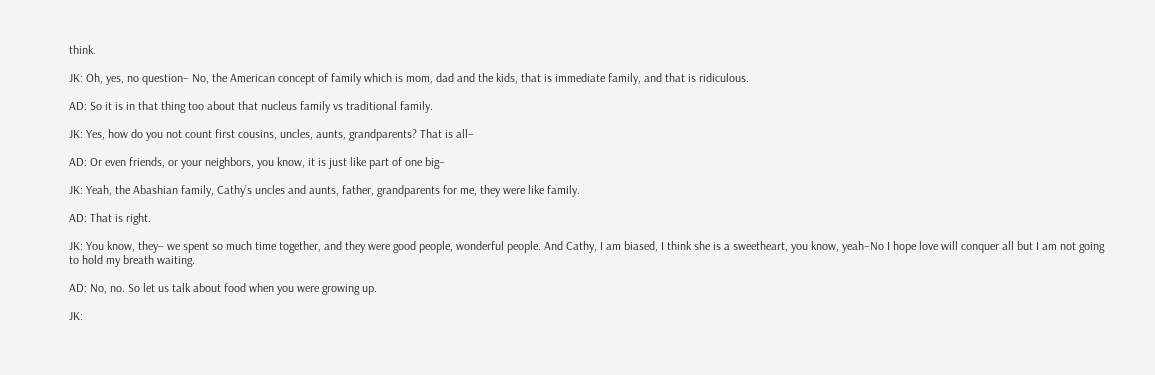think.

JK: Oh, yes, no question– No, the American concept of family which is mom, dad and the kids, that is immediate family, and that is ridiculous.

AD: So it is in that thing too about that nucleus family vs traditional family.

JK: Yes, how do you not count first cousins, uncles, aunts, grandparents? That is all–

AD: Or even friends, or your neighbors, you know, it is just like part of one big–

JK: Yeah, the Abashian family, Cathy’s uncles and aunts, father, grandparents for me, they were like family.

AD: That is right.

JK: You know, they– we spent so much time together, and they were good people, wonderful people. And Cathy, I am biased, I think she is a sweetheart, you know, yeah–No I hope love will conquer all but I am not going to hold my breath waiting.

AD: No, no. So let us talk about food when you were growing up.

JK: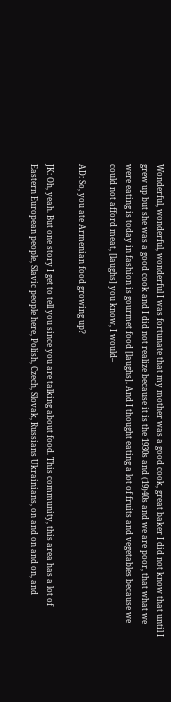Wonderful, wonderful, wonderful I was fortunate that my mother was a good cook, great baker I did not know that until I grew up but she was a good cook and I did not realize because it is the 1930s and (19)40s and we are poor, that what we were eating is today in fashion is gourmet food [laughs]. And I thought eating a lot of fruits and vegetables because we could not afford meat, [laughs] you know, I would–

AD: So, you ate Armenian food growing up?

JK: Oh, yeah. But one story I get to tell you since you are talking about food. This community, this area has a lot of Eastern European people, Slavic people here, Polish, Czech, Slovak, Russians Ukrainians, on and on and on, and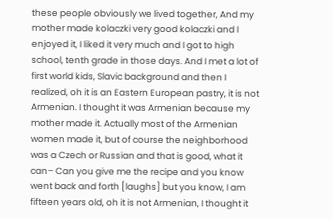these people obviously we lived together, And my mother made kolaczki very good kolaczki and I enjoyed it, I liked it very much and I got to high school, tenth grade in those days. And I met a lot of first world kids, Slavic background and then I realized, oh it is an Eastern European pastry, it is not Armenian. I thought it was Armenian because my mother made it. Actually most of the Armenian women made it, but of course the neighborhood was a Czech or Russian and that is good, what it can– Can you give me the recipe and you know went back and forth [laughs] but you know, I am fifteen years old, oh it is not Armenian, I thought it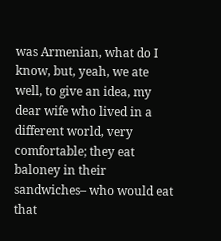was Armenian, what do I know, but, yeah, we ate well, to give an idea, my dear wife who lived in a different world, very comfortable; they eat baloney in their sandwiches– who would eat that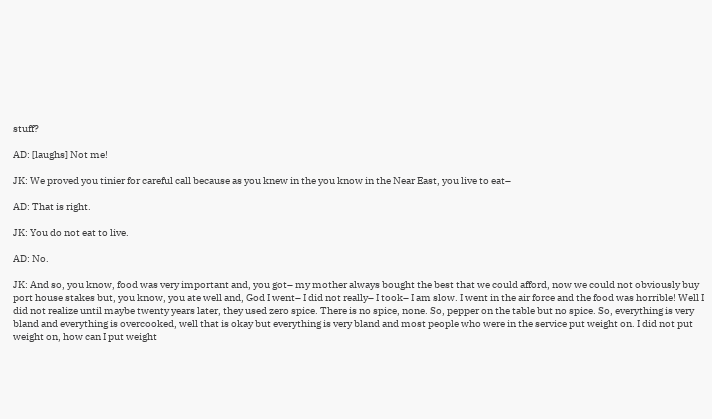stuff?

AD: [laughs] Not me!

JK: We proved you tinier for careful call because as you knew in the you know in the Near East, you live to eat–

AD: That is right.

JK: You do not eat to live.

AD: No.

JK: And so, you know, food was very important and, you got– my mother always bought the best that we could afford, now we could not obviously buy port house stakes but, you know, you ate well and, God I went– I did not really– I took– I am slow. I went in the air force and the food was horrible! Well I did not realize until maybe twenty years later, they used zero spice. There is no spice, none. So, pepper on the table but no spice. So, everything is very bland and everything is overcooked, well that is okay but everything is very bland and most people who were in the service put weight on. I did not put weight on, how can I put weight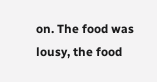on. The food was lousy, the food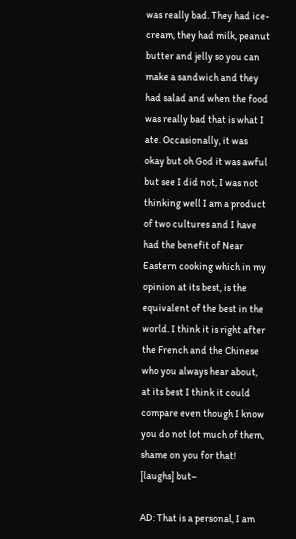was really bad. They had ice-cream, they had milk, peanut butter and jelly so you can make a sandwich and they had salad and when the food was really bad that is what I ate. Occasionally, it was okay but oh God it was awful but see I did not, I was not thinking well I am a product of two cultures and I have had the benefit of Near Eastern cooking which in my opinion at its best, is the equivalent of the best in the world. I think it is right after the French and the Chinese who you always hear about, at its best I think it could compare even though I know you do not lot much of them, shame on you for that! [laughs] but–

AD: That is a personal, I am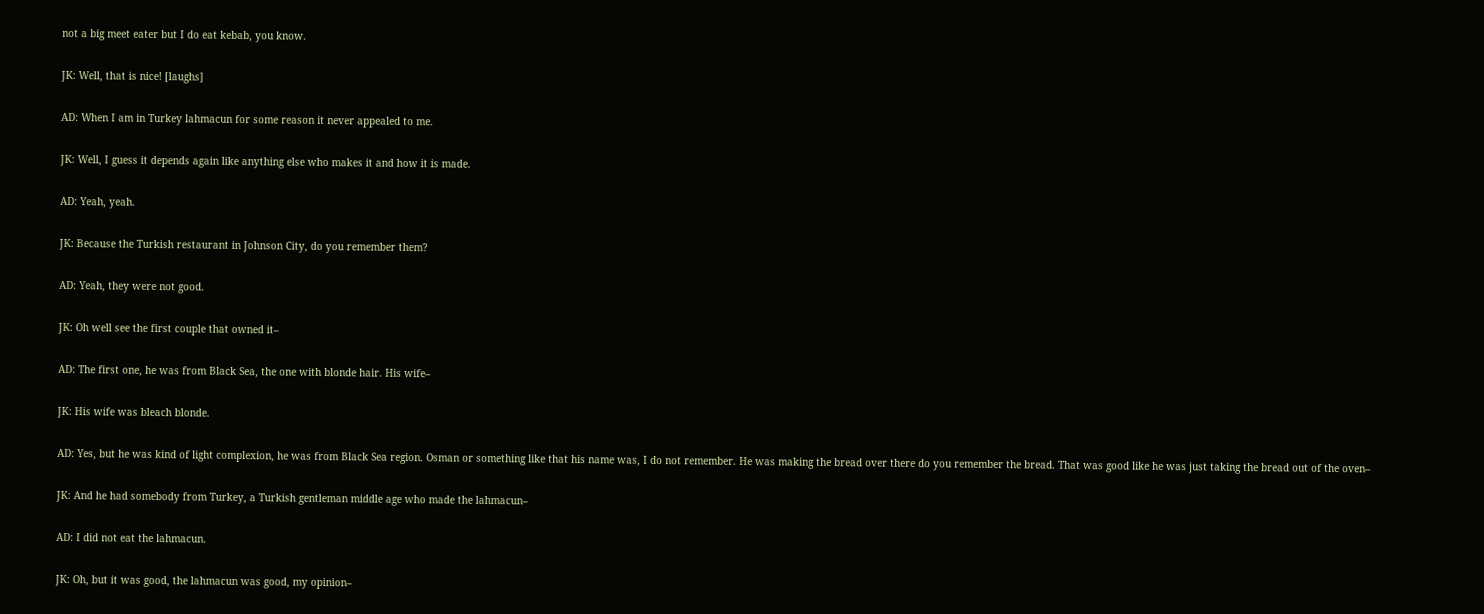not a big meet eater but I do eat kebab, you know.

JK: Well, that is nice! [laughs]

AD: When I am in Turkey lahmacun for some reason it never appealed to me.

JK: Well, I guess it depends again like anything else who makes it and how it is made.

AD: Yeah, yeah.

JK: Because the Turkish restaurant in Johnson City, do you remember them?

AD: Yeah, they were not good.

JK: Oh well see the first couple that owned it–

AD: The first one, he was from Black Sea, the one with blonde hair. His wife–

JK: His wife was bleach blonde.

AD: Yes, but he was kind of light complexion, he was from Black Sea region. Osman or something like that his name was, I do not remember. He was making the bread over there do you remember the bread. That was good like he was just taking the bread out of the oven–

JK: And he had somebody from Turkey, a Turkish gentleman middle age who made the lahmacun–

AD: I did not eat the lahmacun.

JK: Oh, but it was good, the lahmacun was good, my opinion–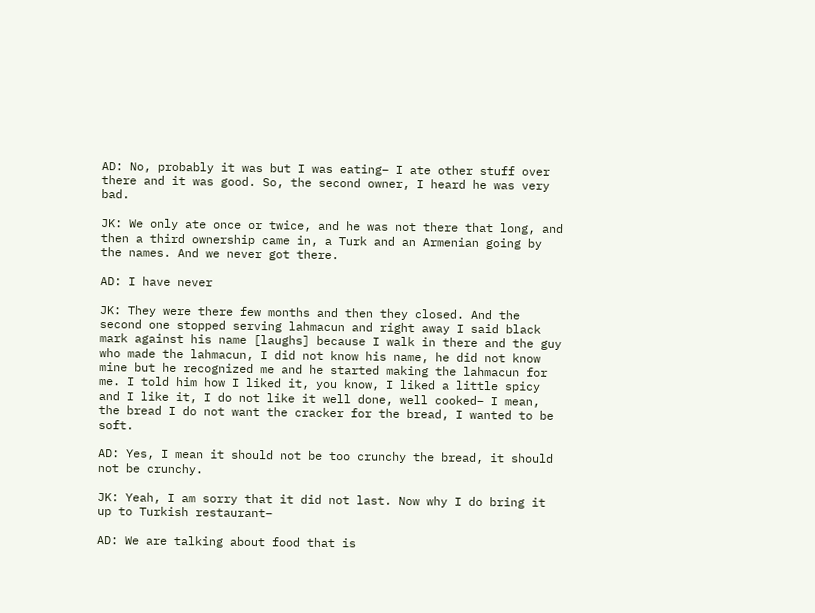AD: No, probably it was but I was eating– I ate other stuff over there and it was good. So, the second owner, I heard he was very bad.

JK: We only ate once or twice, and he was not there that long, and then a third ownership came in, a Turk and an Armenian going by the names. And we never got there.

AD: I have never

JK: They were there few months and then they closed. And the second one stopped serving lahmacun and right away I said black mark against his name [laughs] because I walk in there and the guy who made the lahmacun, I did not know his name, he did not know mine but he recognized me and he started making the lahmacun for me. I told him how I liked it, you know, I liked a little spicy and I like it, I do not like it well done, well cooked– I mean, the bread I do not want the cracker for the bread, I wanted to be soft.

AD: Yes, I mean it should not be too crunchy the bread, it should not be crunchy.

JK: Yeah, I am sorry that it did not last. Now why I do bring it up to Turkish restaurant–

AD: We are talking about food that is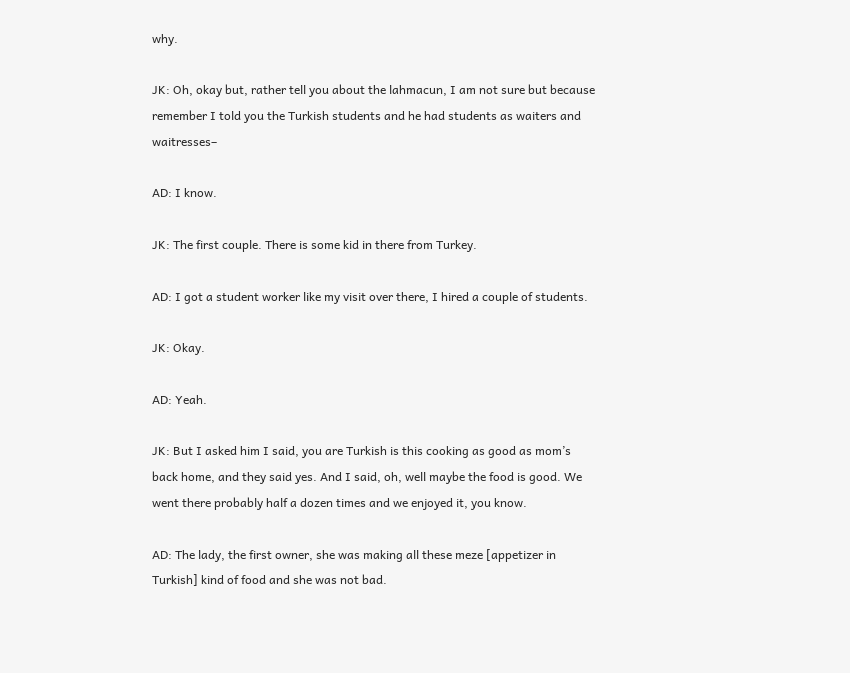why.

JK: Oh, okay but, rather tell you about the lahmacun, I am not sure but because remember I told you the Turkish students and he had students as waiters and waitresses–

AD: I know.

JK: The first couple. There is some kid in there from Turkey.

AD: I got a student worker like my visit over there, I hired a couple of students.

JK: Okay.

AD: Yeah.

JK: But I asked him I said, you are Turkish is this cooking as good as mom’s back home, and they said yes. And I said, oh, well maybe the food is good. We went there probably half a dozen times and we enjoyed it, you know.

AD: The lady, the first owner, she was making all these meze [appetizer in Turkish] kind of food and she was not bad.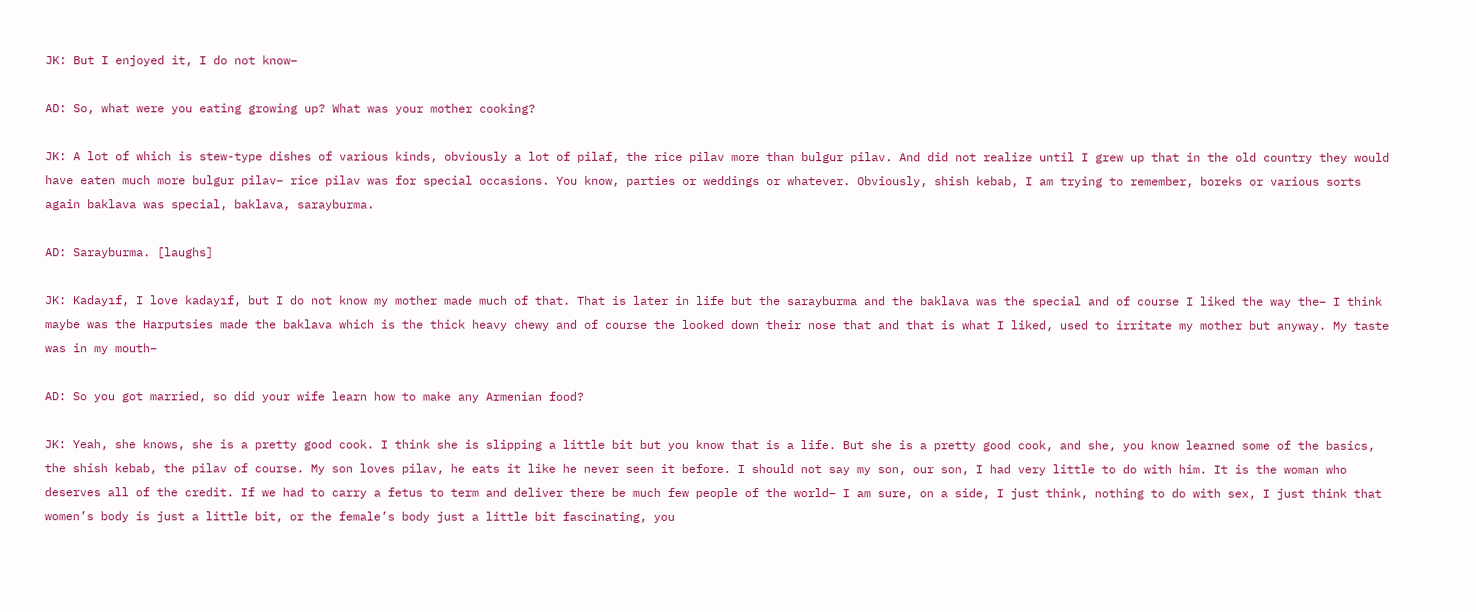JK: But I enjoyed it, I do not know–

AD: So, what were you eating growing up? What was your mother cooking?

JK: A lot of which is stew-type dishes of various kinds, obviously a lot of pilaf, the rice pilav more than bulgur pilav. And did not realize until I grew up that in the old country they would have eaten much more bulgur pilav– rice pilav was for special occasions. You know, parties or weddings or whatever. Obviously, shish kebab, I am trying to remember, boreks or various sorts again baklava was special, baklava, sarayburma.

AD: Sarayburma. [laughs]

JK: Kadayıf, I love kadayıf, but I do not know my mother made much of that. That is later in life but the sarayburma and the baklava was the special and of course I liked the way the– I think maybe was the Harputsies made the baklava which is the thick heavy chewy and of course the looked down their nose that and that is what I liked, used to irritate my mother but anyway. My taste was in my mouth–

AD: So you got married, so did your wife learn how to make any Armenian food?

JK: Yeah, she knows, she is a pretty good cook. I think she is slipping a little bit but you know that is a life. But she is a pretty good cook, and she, you know learned some of the basics, the shish kebab, the pilav of course. My son loves pilav, he eats it like he never seen it before. I should not say my son, our son, I had very little to do with him. It is the woman who deserves all of the credit. If we had to carry a fetus to term and deliver there be much few people of the world– I am sure, on a side, I just think, nothing to do with sex, I just think that women’s body is just a little bit, or the female’s body just a little bit fascinating, you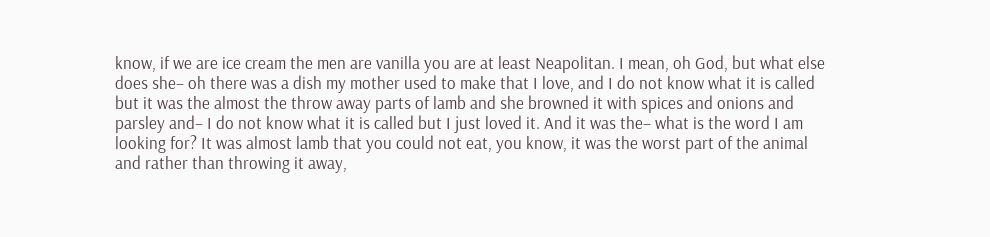know, if we are ice cream the men are vanilla you are at least Neapolitan. I mean, oh God, but what else does she– oh there was a dish my mother used to make that I love, and I do not know what it is called but it was the almost the throw away parts of lamb and she browned it with spices and onions and parsley and– I do not know what it is called but I just loved it. And it was the– what is the word I am looking for? It was almost lamb that you could not eat, you know, it was the worst part of the animal and rather than throwing it away,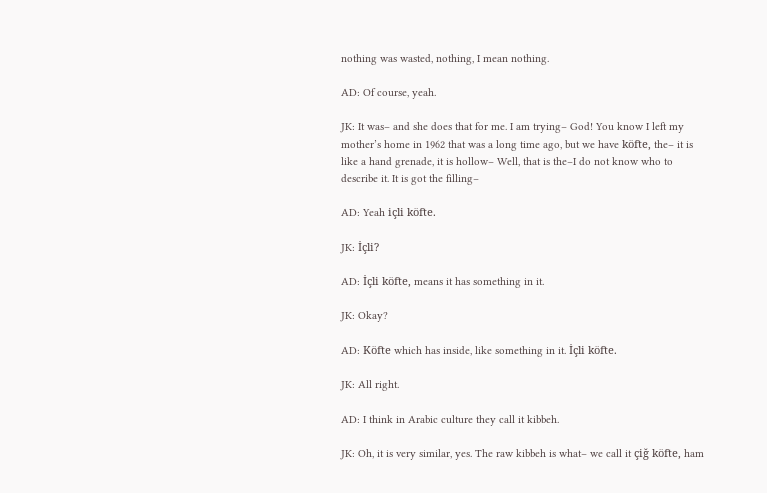nothing was wasted, nothing, I mean nothing.

AD: Of course, yeah.

JK: It was– and she does that for me. I am trying– God! You know I left my mother’s home in 1962 that was a long time ago, but we have köfte, the– it is like a hand grenade, it is hollow– Well, that is the–I do not know who to describe it. It is got the filling–

AD: Yeah içli köfte.

JK: İçli?

AD: İçli köfte, means it has something in it.

JK: Okay?

AD: Köfte which has inside, like something in it. İçli köfte.

JK: All right.

AD: I think in Arabic culture they call it kibbeh.

JK: Oh, it is very similar, yes. The raw kibbeh is what– we call it çiğ köfte, ham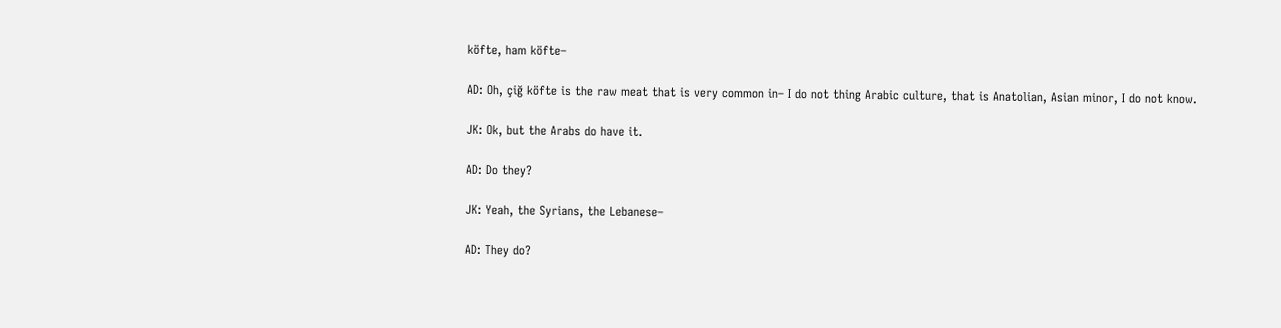köfte, ham köfte–

AD: Oh, çiğ köfte is the raw meat that is very common in– I do not thing Arabic culture, that is Anatolian, Asian minor, I do not know.

JK: Ok, but the Arabs do have it.

AD: Do they?

JK: Yeah, the Syrians, the Lebanese–

AD: They do?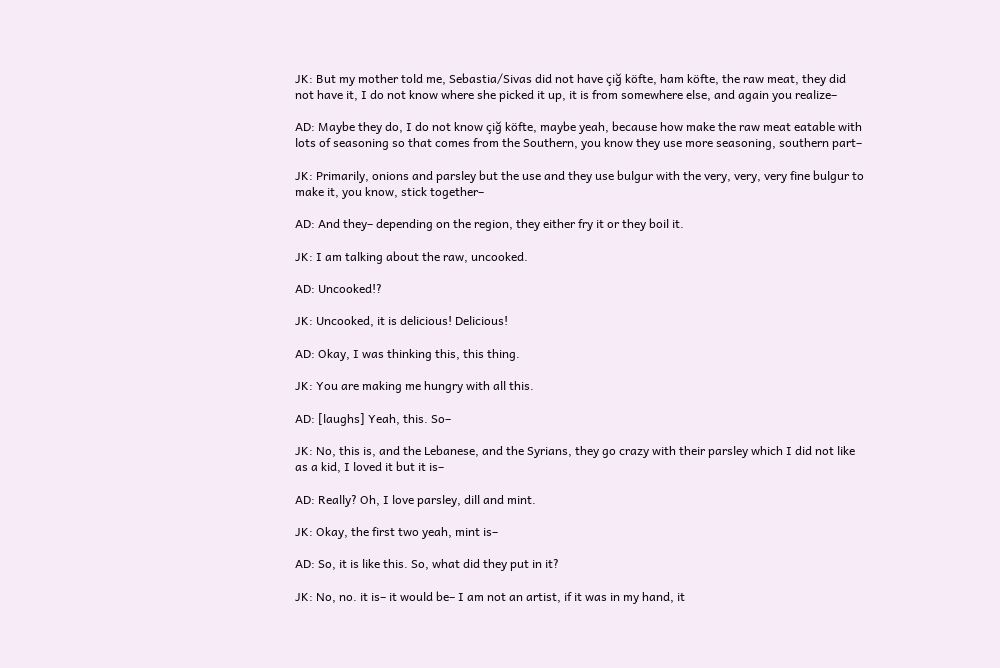JK: But my mother told me, Sebastia/Sivas did not have çiğ köfte, ham köfte, the raw meat, they did not have it, I do not know where she picked it up, it is from somewhere else, and again you realize–

AD: Maybe they do, I do not know çiğ köfte, maybe yeah, because how make the raw meat eatable with lots of seasoning so that comes from the Southern, you know they use more seasoning, southern part–

JK: Primarily, onions and parsley but the use and they use bulgur with the very, very, very fine bulgur to make it, you know, stick together–

AD: And they– depending on the region, they either fry it or they boil it.

JK: I am talking about the raw, uncooked.

AD: Uncooked!?

JK: Uncooked, it is delicious! Delicious!

AD: Okay, I was thinking this, this thing.

JK: You are making me hungry with all this.

AD: [laughs] Yeah, this. So–

JK: No, this is, and the Lebanese, and the Syrians, they go crazy with their parsley which I did not like as a kid, I loved it but it is–

AD: Really? Oh, I love parsley, dill and mint.

JK: Okay, the first two yeah, mint is–

AD: So, it is like this. So, what did they put in it?

JK: No, no. it is– it would be– I am not an artist, if it was in my hand, it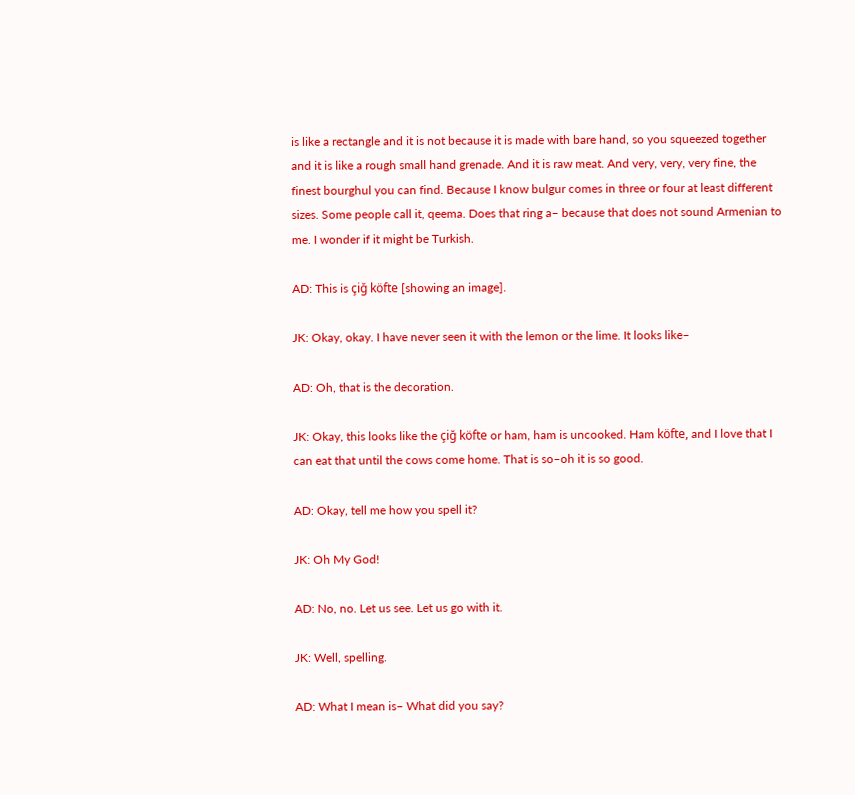is like a rectangle and it is not because it is made with bare hand, so you squeezed together and it is like a rough small hand grenade. And it is raw meat. And very, very, very fine, the finest bourghul you can find. Because I know bulgur comes in three or four at least different sizes. Some people call it, qeema. Does that ring a– because that does not sound Armenian to me. I wonder if it might be Turkish.

AD: This is çiğ köfte [showing an image].

JK: Okay, okay. I have never seen it with the lemon or the lime. It looks like–

AD: Oh, that is the decoration.

JK: Okay, this looks like the çiğ köfte or ham, ham is uncooked. Ham köfte, and I love that I can eat that until the cows come home. That is so–oh it is so good.

AD: Okay, tell me how you spell it?

JK: Oh My God!

AD: No, no. Let us see. Let us go with it.

JK: Well, spelling.

AD: What I mean is– What did you say?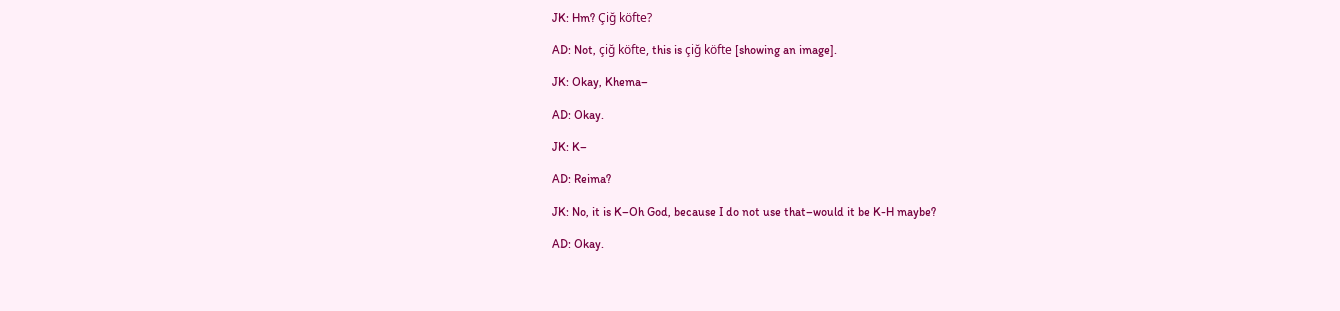JK: Hm? Çiğ köfte?

AD: Not, çiğ köfte, this is çiğ köfte [showing an image].

JK: Okay, Khema–

AD: Okay.

JK: K–

AD: Reima?

JK: No, it is K–Oh God, because I do not use that–would it be K-H maybe?

AD: Okay.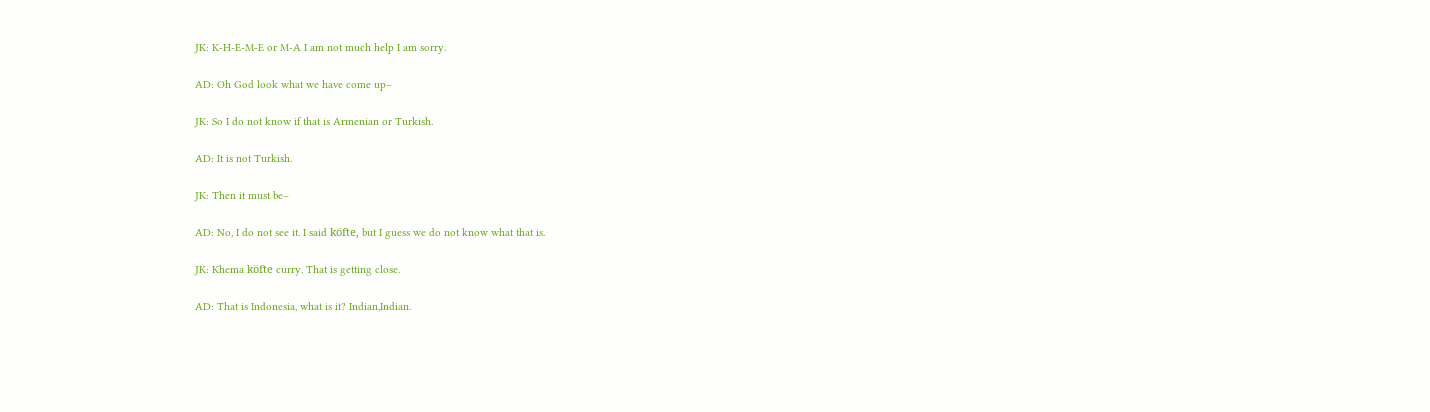JK: K-H-E-M-E or M-A I am not much help I am sorry.

AD: Oh God look what we have come up–

JK: So I do not know if that is Armenian or Turkish.

AD: It is not Turkish.

JK: Then it must be–

AD: No, I do not see it. I said köfte, but I guess we do not know what that is.

JK: Khema köfte curry. That is getting close.

AD: That is Indonesia, what is it? Indian,Indian.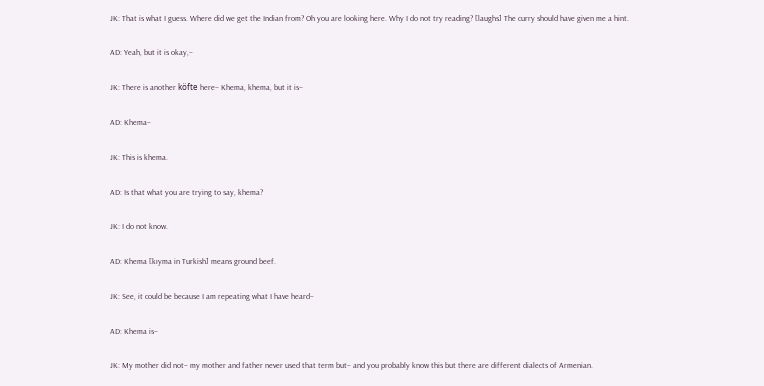JK: That is what I guess. Where did we get the Indian from? Oh you are looking here. Why I do not try reading? [laughs] The curry should have given me a hint.

AD: Yeah, but it is okay,–

JK: There is another köfte here– Khema, khema, but it is–

AD: Khema–

JK: This is khema.

AD: Is that what you are trying to say, khema?

JK: I do not know.

AD: Khema [kıyma in Turkish] means ground beef.

JK: See, it could be because I am repeating what I have heard–

AD: Khema is–

JK: My mother did not– my mother and father never used that term but– and you probably know this but there are different dialects of Armenian.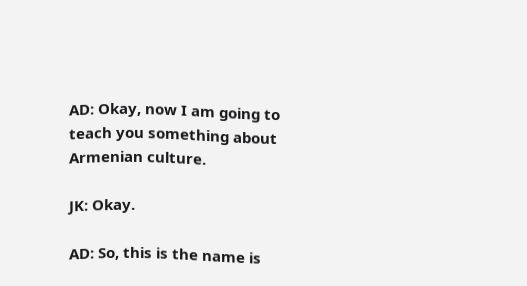AD: Okay, now I am going to teach you something about Armenian culture.

JK: Okay.

AD: So, this is the name is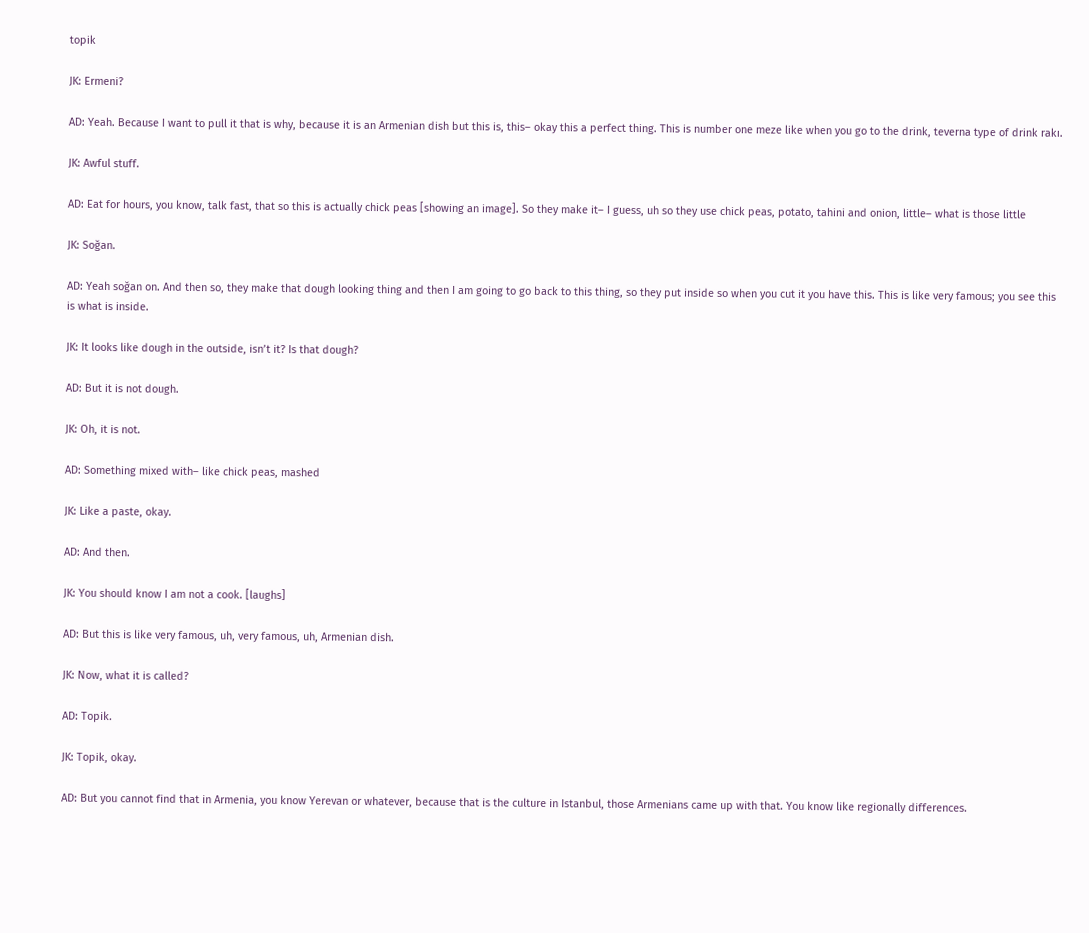topik

JK: Ermeni?

AD: Yeah. Because I want to pull it that is why, because it is an Armenian dish but this is, this– okay this a perfect thing. This is number one meze like when you go to the drink, teverna type of drink rakı.

JK: Awful stuff.

AD: Eat for hours, you know, talk fast, that so this is actually chick peas [showing an image]. So they make it– I guess, uh so they use chick peas, potato, tahini and onion, little– what is those little

JK: Soğan.

AD: Yeah soğan on. And then so, they make that dough looking thing and then I am going to go back to this thing, so they put inside so when you cut it you have this. This is like very famous; you see this is what is inside.

JK: It looks like dough in the outside, isn’t it? Is that dough?

AD: But it is not dough.

JK: Oh, it is not.

AD: Something mixed with– like chick peas, mashed

JK: Like a paste, okay.

AD: And then.

JK: You should know I am not a cook. [laughs]

AD: But this is like very famous, uh, very famous, uh, Armenian dish.

JK: Now, what it is called?

AD: Topik.

JK: Topik, okay.

AD: But you cannot find that in Armenia, you know Yerevan or whatever, because that is the culture in Istanbul, those Armenians came up with that. You know like regionally differences.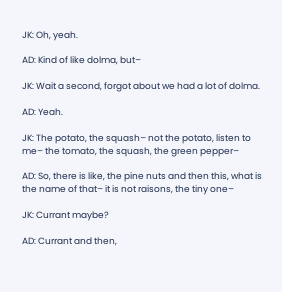JK: Oh, yeah.

AD: Kind of like dolma, but–

JK: Wait a second, forgot about we had a lot of dolma.

AD: Yeah.

JK: The potato, the squash– not the potato, listen to me– the tomato, the squash, the green pepper–

AD: So, there is like, the pine nuts and then this, what is the name of that– it is not raisons, the tiny one–

JK: Currant maybe?

AD: Currant and then,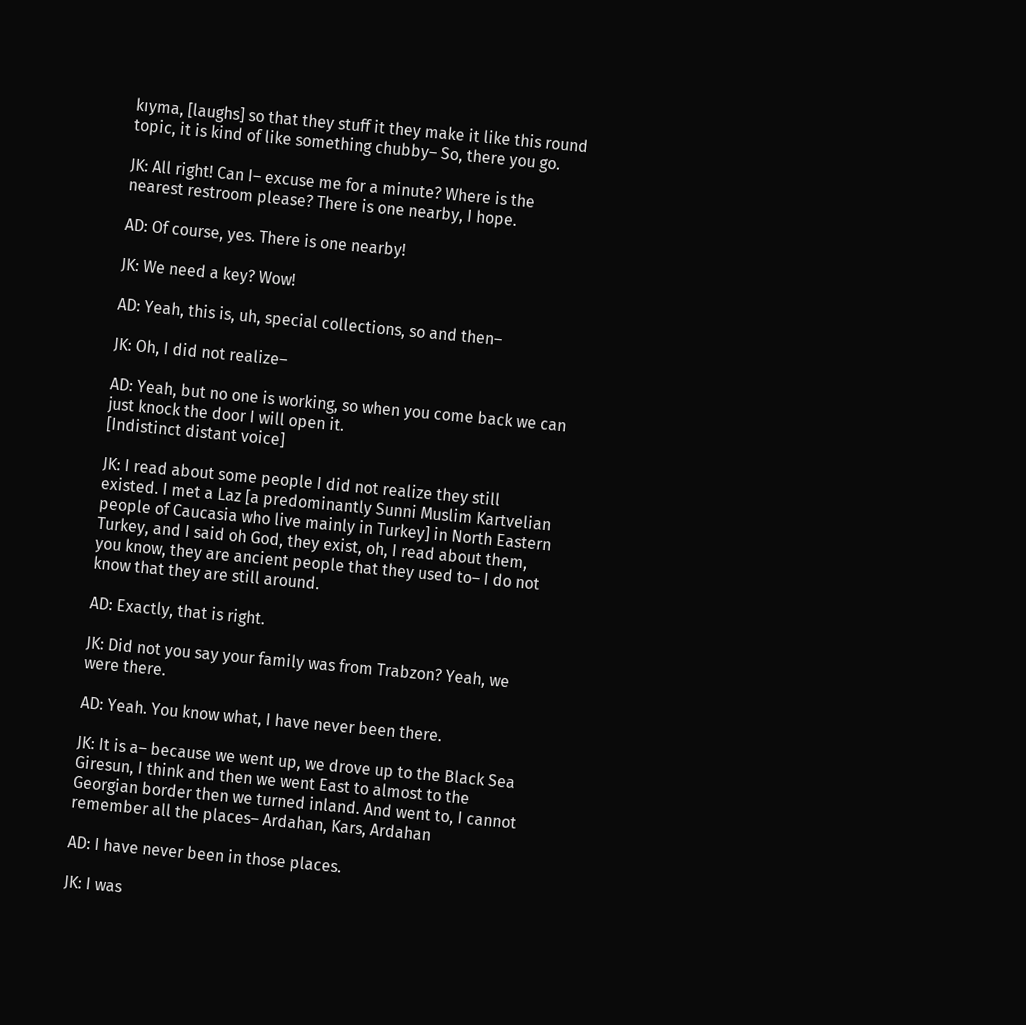kıyma, [laughs] so that they stuff it they make it like this round topic, it is kind of like something chubby– So, there you go.

JK: All right! Can I– excuse me for a minute? Where is the nearest restroom please? There is one nearby, I hope.

AD: Of course, yes. There is one nearby!

JK: We need a key? Wow!

AD: Yeah, this is, uh, special collections, so and then–

JK: Oh, I did not realize–

AD: Yeah, but no one is working, so when you come back we can just knock the door I will open it.
[Indistinct distant voice]

JK: I read about some people I did not realize they still existed. I met a Laz [a predominantly Sunni Muslim Kartvelian people of Caucasia who live mainly in Turkey] in North Eastern Turkey, and I said oh God, they exist, oh, I read about them, you know, they are ancient people that they used to– I do not know that they are still around.

AD: Exactly, that is right.

JK: Did not you say your family was from Trabzon? Yeah, we were there.

AD: Yeah. You know what, I have never been there.

JK: It is a– because we went up, we drove up to the Black Sea Giresun, I think and then we went East to almost to the Georgian border then we turned inland. And went to, I cannot remember all the places– Ardahan, Kars, Ardahan

AD: I have never been in those places.

JK: I was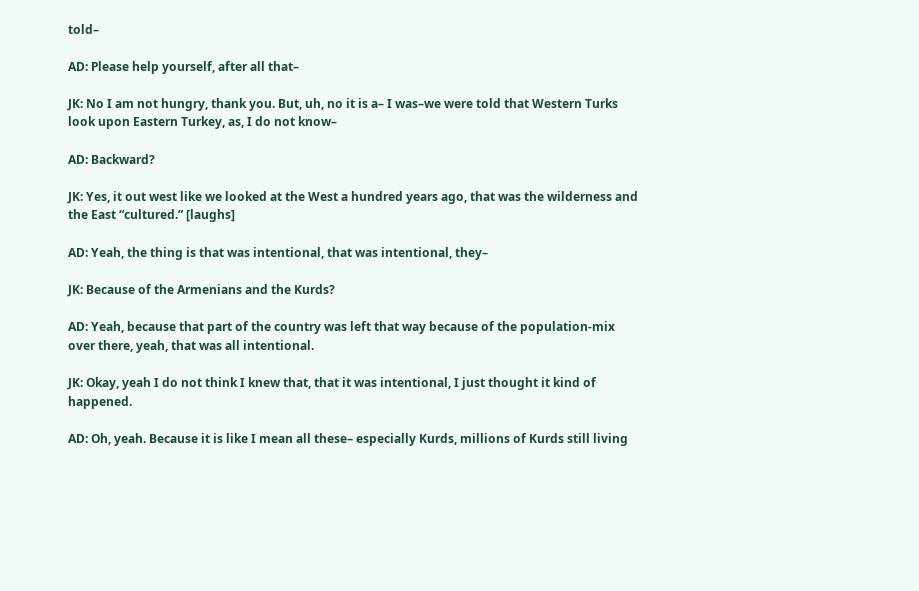told–

AD: Please help yourself, after all that–

JK: No I am not hungry, thank you. But, uh, no it is a– I was–we were told that Western Turks look upon Eastern Turkey, as, I do not know–

AD: Backward?

JK: Yes, it out west like we looked at the West a hundred years ago, that was the wilderness and the East “cultured.” [laughs]

AD: Yeah, the thing is that was intentional, that was intentional, they–

JK: Because of the Armenians and the Kurds?

AD: Yeah, because that part of the country was left that way because of the population-mix over there, yeah, that was all intentional.

JK: Okay, yeah I do not think I knew that, that it was intentional, I just thought it kind of happened.

AD: Oh, yeah. Because it is like I mean all these– especially Kurds, millions of Kurds still living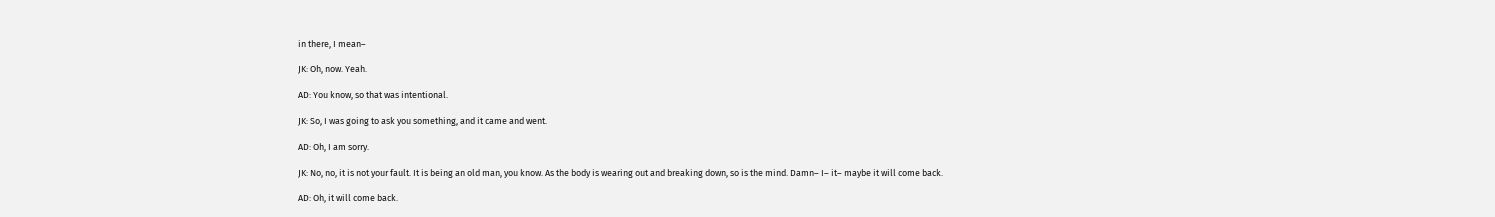in there, I mean–

JK: Oh, now. Yeah.

AD: You know, so that was intentional.

JK: So, I was going to ask you something, and it came and went.

AD: Oh, I am sorry.

JK: No, no, it is not your fault. It is being an old man, you know. As the body is wearing out and breaking down, so is the mind. Damn– I– it– maybe it will come back.

AD: Oh, it will come back.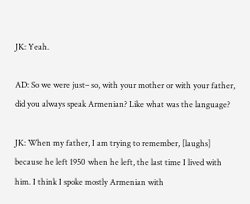JK: Yeah.

AD: So we were just– so, with your mother or with your father, did you always speak Armenian? Like what was the language?

JK: When my father, I am trying to remember, [laughs] because he left 1950 when he left, the last time I lived with him. I think I spoke mostly Armenian with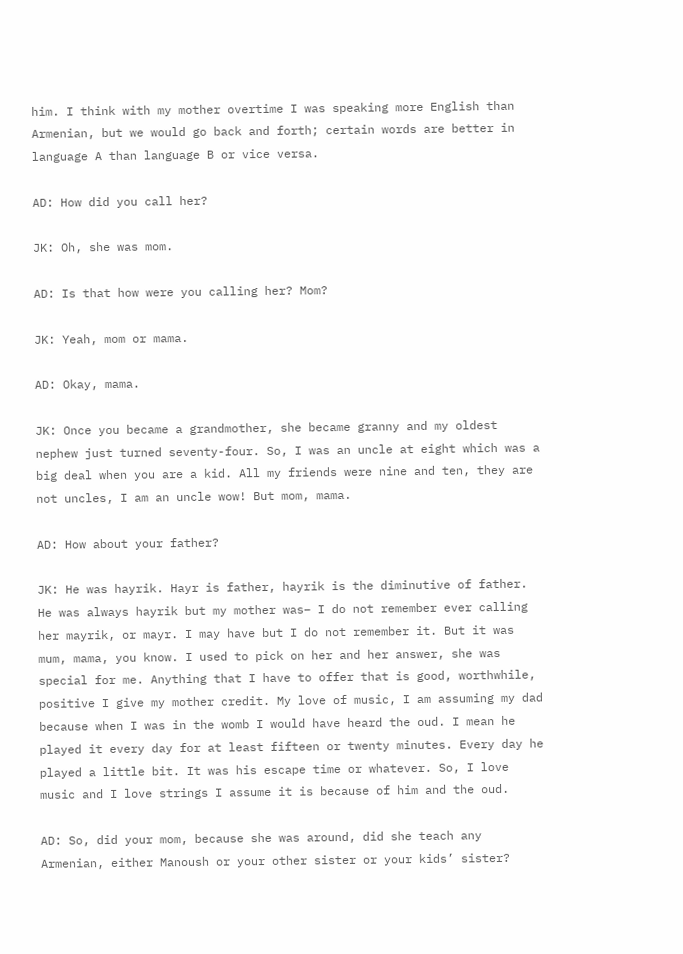him. I think with my mother overtime I was speaking more English than Armenian, but we would go back and forth; certain words are better in language A than language B or vice versa.

AD: How did you call her?

JK: Oh, she was mom.

AD: Is that how were you calling her? Mom?

JK: Yeah, mom or mama.

AD: Okay, mama.

JK: Once you became a grandmother, she became granny and my oldest nephew just turned seventy-four. So, I was an uncle at eight which was a big deal when you are a kid. All my friends were nine and ten, they are not uncles, I am an uncle wow! But mom, mama.

AD: How about your father?

JK: He was hayrik. Hayr is father, hayrik is the diminutive of father. He was always hayrik but my mother was– I do not remember ever calling her mayrik, or mayr. I may have but I do not remember it. But it was mum, mama, you know. I used to pick on her and her answer, she was special for me. Anything that I have to offer that is good, worthwhile, positive I give my mother credit. My love of music, I am assuming my dad because when I was in the womb I would have heard the oud. I mean he played it every day for at least fifteen or twenty minutes. Every day he played a little bit. It was his escape time or whatever. So, I love music and I love strings I assume it is because of him and the oud.

AD: So, did your mom, because she was around, did she teach any Armenian, either Manoush or your other sister or your kids’ sister?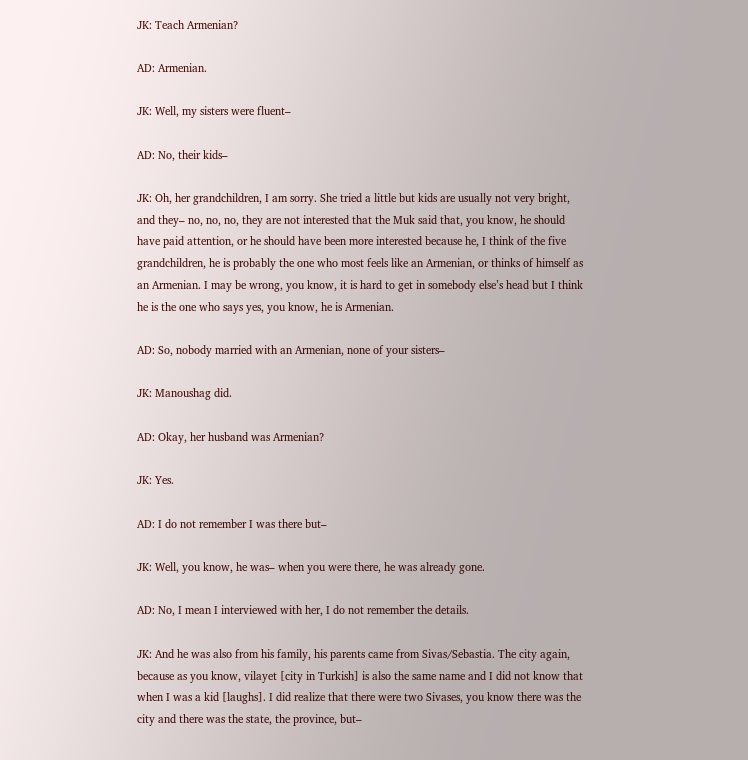JK: Teach Armenian?

AD: Armenian.

JK: Well, my sisters were fluent–

AD: No, their kids–

JK: Oh, her grandchildren, I am sorry. She tried a little but kids are usually not very bright, and they– no, no, no, they are not interested that the Muk said that, you know, he should have paid attention, or he should have been more interested because he, I think of the five grandchildren, he is probably the one who most feels like an Armenian, or thinks of himself as an Armenian. I may be wrong, you know, it is hard to get in somebody else’s head but I think he is the one who says yes, you know, he is Armenian.

AD: So, nobody married with an Armenian, none of your sisters–

JK: Manoushag did.

AD: Okay, her husband was Armenian?

JK: Yes.

AD: I do not remember I was there but–

JK: Well, you know, he was– when you were there, he was already gone.

AD: No, I mean I interviewed with her, I do not remember the details.

JK: And he was also from his family, his parents came from Sivas/Sebastia. The city again, because as you know, vilayet [city in Turkish] is also the same name and I did not know that when I was a kid [laughs]. I did realize that there were two Sivases, you know there was the city and there was the state, the province, but–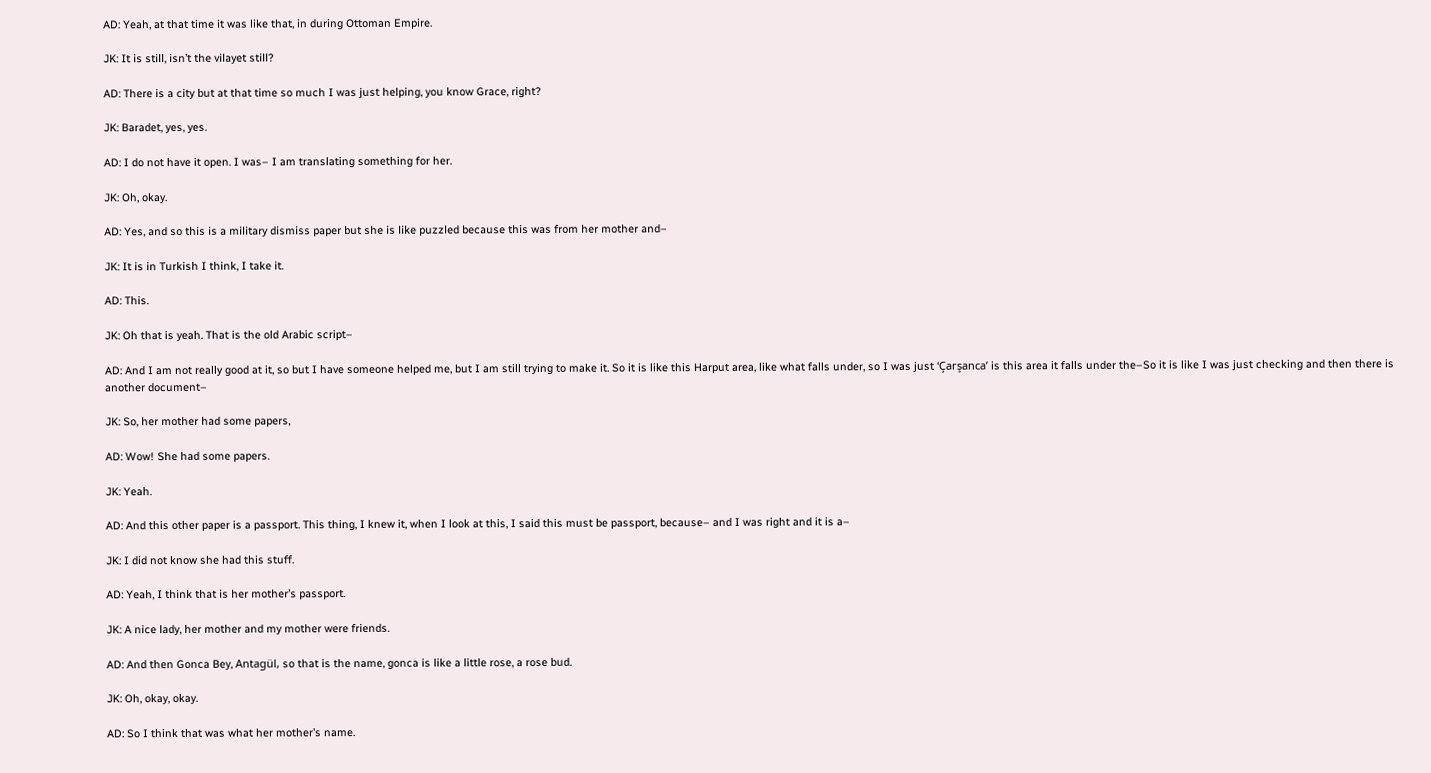AD: Yeah, at that time it was like that, in during Ottoman Empire.

JK: It is still, isn’t the vilayet still?

AD: There is a city but at that time so much I was just helping, you know Grace, right?

JK: Baradet, yes, yes.

AD: I do not have it open. I was– I am translating something for her.

JK: Oh, okay.

AD: Yes, and so this is a military dismiss paper but she is like puzzled because this was from her mother and–

JK: It is in Turkish I think, I take it.

AD: This.

JK: Oh that is yeah. That is the old Arabic script–

AD: And I am not really good at it, so but I have someone helped me, but I am still trying to make it. So it is like this Harput area, like what falls under, so I was just ‘Çarşanca’ is this area it falls under the–So it is like I was just checking and then there is another document–

JK: So, her mother had some papers,

AD: Wow! She had some papers.

JK: Yeah.

AD: And this other paper is a passport. This thing, I knew it, when I look at this, I said this must be passport, because– and I was right and it is a–

JK: I did not know she had this stuff.

AD: Yeah, I think that is her mother’s passport.

JK: A nice lady, her mother and my mother were friends.

AD: And then Gonca Bey, Antagül, so that is the name, gonca is like a little rose, a rose bud.

JK: Oh, okay, okay.

AD: So I think that was what her mother’s name.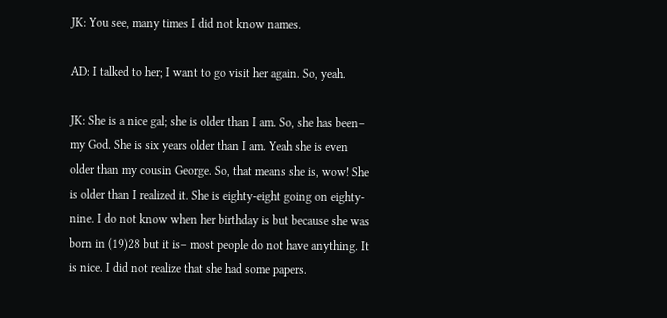JK: You see, many times I did not know names.

AD: I talked to her; I want to go visit her again. So, yeah.

JK: She is a nice gal; she is older than I am. So, she has been– my God. She is six years older than I am. Yeah she is even older than my cousin George. So, that means she is, wow! She is older than I realized it. She is eighty-eight going on eighty-nine. I do not know when her birthday is but because she was born in (19)28 but it is– most people do not have anything. It is nice. I did not realize that she had some papers.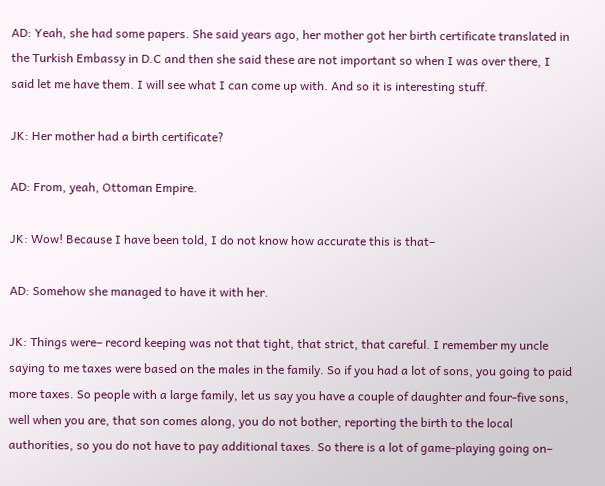AD: Yeah, she had some papers. She said years ago, her mother got her birth certificate translated in the Turkish Embassy in D.C and then she said these are not important so when I was over there, I said let me have them. I will see what I can come up with. And so it is interesting stuff.

JK: Her mother had a birth certificate?

AD: From, yeah, Ottoman Empire.

JK: Wow! Because I have been told, I do not know how accurate this is that–

AD: Somehow she managed to have it with her.

JK: Things were– record keeping was not that tight, that strict, that careful. I remember my uncle saying to me taxes were based on the males in the family. So if you had a lot of sons, you going to paid more taxes. So people with a large family, let us say you have a couple of daughter and four-five sons, well when you are, that son comes along, you do not bother, reporting the birth to the local authorities, so you do not have to pay additional taxes. So there is a lot of game-playing going on–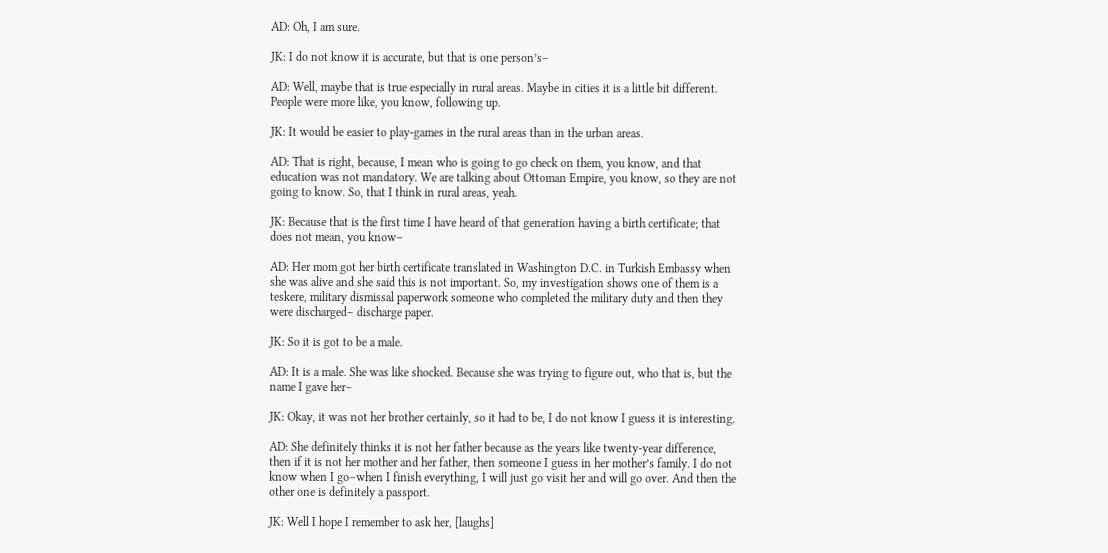AD: Oh, I am sure.

JK: I do not know it is accurate, but that is one person’s–

AD: Well, maybe that is true especially in rural areas. Maybe in cities it is a little bit different. People were more like, you know, following up.

JK: It would be easier to play-games in the rural areas than in the urban areas.

AD: That is right, because, I mean who is going to go check on them, you know, and that education was not mandatory. We are talking about Ottoman Empire, you know, so they are not going to know. So, that I think in rural areas, yeah.

JK: Because that is the first time I have heard of that generation having a birth certificate; that does not mean, you know–

AD: Her mom got her birth certificate translated in Washington D.C. in Turkish Embassy when she was alive and she said this is not important. So, my investigation shows one of them is a teskere, military dismissal paperwork someone who completed the military duty and then they were discharged– discharge paper.

JK: So it is got to be a male.

AD: It is a male. She was like shocked. Because she was trying to figure out, who that is, but the name I gave her–

JK: Okay, it was not her brother certainly, so it had to be, I do not know I guess it is interesting.

AD: She definitely thinks it is not her father because as the years like twenty-year difference, then if it is not her mother and her father, then someone I guess in her mother’s family. I do not know when I go–when I finish everything, I will just go visit her and will go over. And then the other one is definitely a passport.

JK: Well I hope I remember to ask her, [laughs]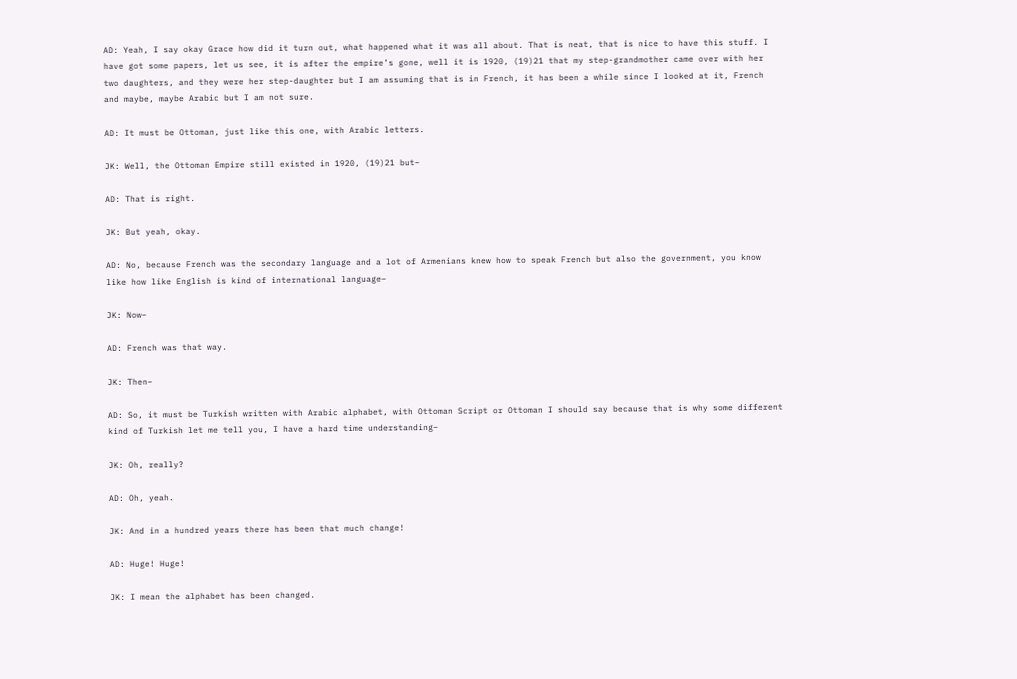AD: Yeah, I say okay Grace how did it turn out, what happened what it was all about. That is neat, that is nice to have this stuff. I have got some papers, let us see, it is after the empire’s gone, well it is 1920, (19)21 that my step-grandmother came over with her two daughters, and they were her step-daughter but I am assuming that is in French, it has been a while since I looked at it, French and maybe, maybe Arabic but I am not sure.

AD: It must be Ottoman, just like this one, with Arabic letters.

JK: Well, the Ottoman Empire still existed in 1920, (19)21 but–

AD: That is right.

JK: But yeah, okay.

AD: No, because French was the secondary language and a lot of Armenians knew how to speak French but also the government, you know like how like English is kind of international language–

JK: Now–

AD: French was that way.

JK: Then–

AD: So, it must be Turkish written with Arabic alphabet, with Ottoman Script or Ottoman I should say because that is why some different kind of Turkish let me tell you, I have a hard time understanding–

JK: Oh, really?

AD: Oh, yeah.

JK: And in a hundred years there has been that much change!

AD: Huge! Huge!

JK: I mean the alphabet has been changed.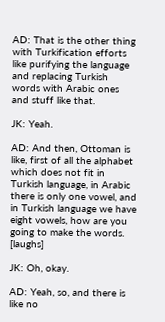AD: That is the other thing with Turkification efforts like purifying the language and replacing Turkish words with Arabic ones and stuff like that.

JK: Yeah.

AD: And then, Ottoman is like, first of all the alphabet which does not fit in Turkish language, in Arabic there is only one vowel, and in Turkish language we have eight vowels, how are you going to make the words. [laughs]

JK: Oh, okay.

AD: Yeah, so, and there is like no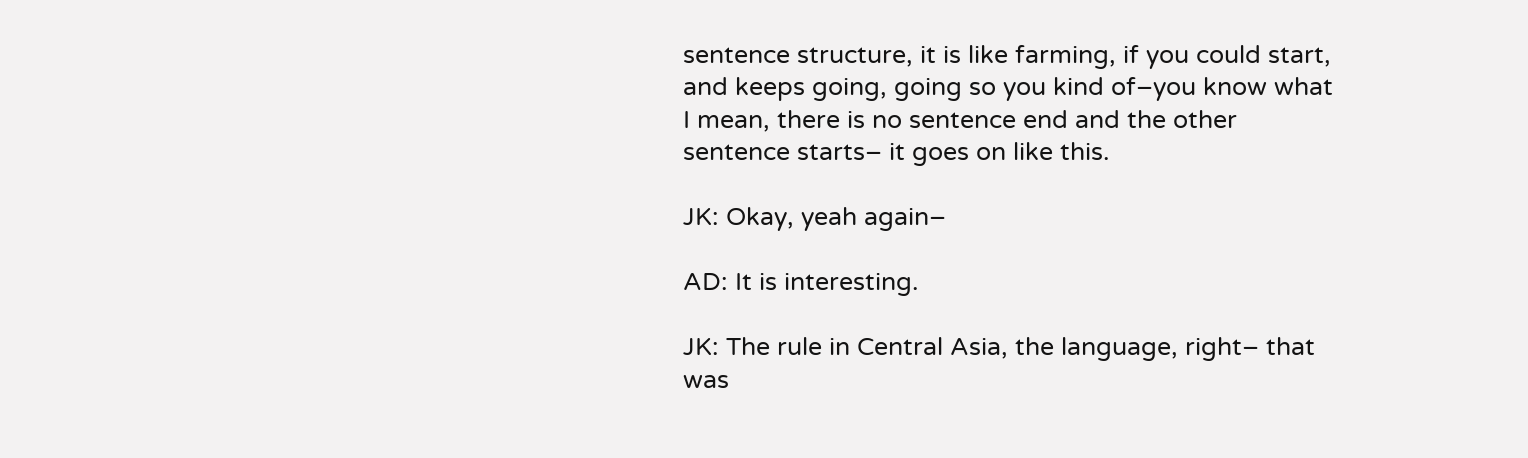sentence structure, it is like farming, if you could start, and keeps going, going so you kind of–you know what I mean, there is no sentence end and the other sentence starts– it goes on like this.

JK: Okay, yeah again–

AD: It is interesting.

JK: The rule in Central Asia, the language, right– that was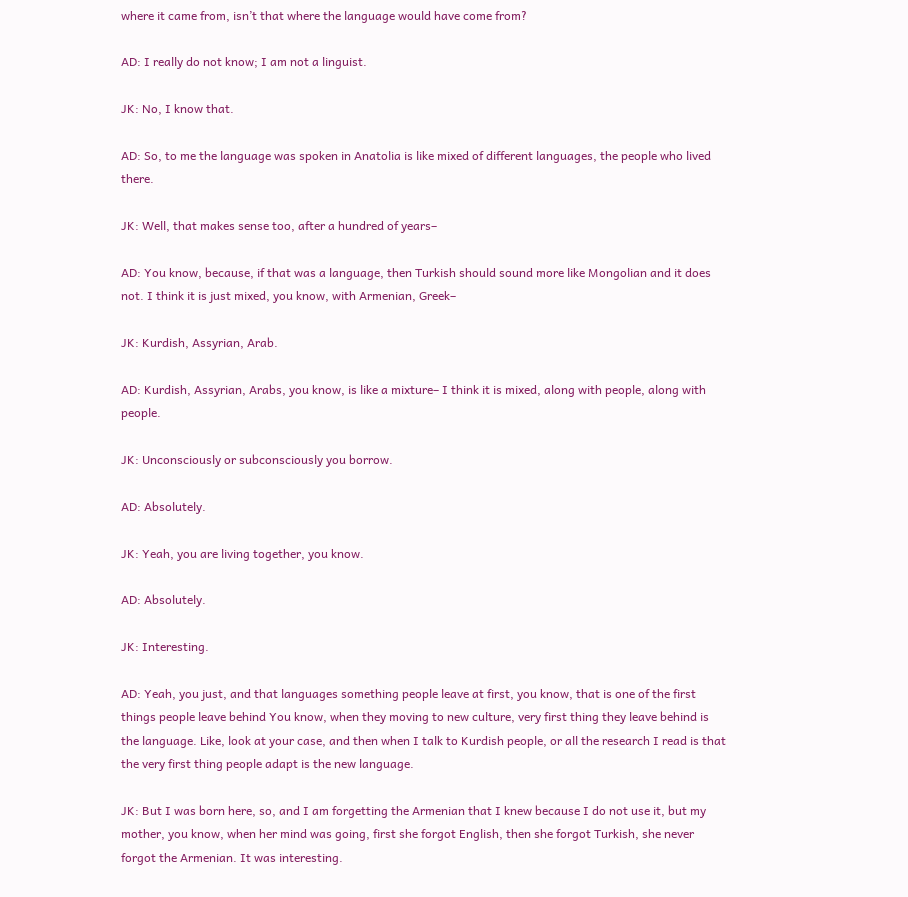where it came from, isn’t that where the language would have come from?

AD: I really do not know; I am not a linguist.

JK: No, I know that.

AD: So, to me the language was spoken in Anatolia is like mixed of different languages, the people who lived there.

JK: Well, that makes sense too, after a hundred of years–

AD: You know, because, if that was a language, then Turkish should sound more like Mongolian and it does not. I think it is just mixed, you know, with Armenian, Greek–

JK: Kurdish, Assyrian, Arab.

AD: Kurdish, Assyrian, Arabs, you know, is like a mixture– I think it is mixed, along with people, along with people.

JK: Unconsciously or subconsciously you borrow.

AD: Absolutely.

JK: Yeah, you are living together, you know.

AD: Absolutely.

JK: Interesting.

AD: Yeah, you just, and that languages something people leave at first, you know, that is one of the first things people leave behind You know, when they moving to new culture, very first thing they leave behind is the language. Like, look at your case, and then when I talk to Kurdish people, or all the research I read is that the very first thing people adapt is the new language.

JK: But I was born here, so, and I am forgetting the Armenian that I knew because I do not use it, but my mother, you know, when her mind was going, first she forgot English, then she forgot Turkish, she never forgot the Armenian. It was interesting.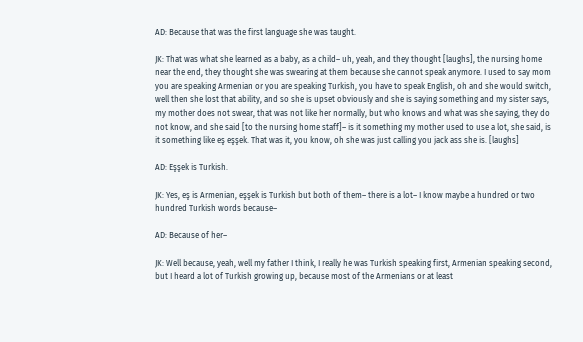AD: Because that was the first language she was taught.

JK: That was what she learned as a baby, as a child– uh, yeah, and they thought [laughs], the nursing home near the end, they thought she was swearing at them because she cannot speak anymore. I used to say mom you are speaking Armenian or you are speaking Turkish, you have to speak English, oh and she would switch, well then she lost that ability, and so she is upset obviously and she is saying something and my sister says, my mother does not swear, that was not like her normally, but who knows and what was she saying, they do not know, and she said [to the nursing home staff]– is it something my mother used to use a lot, she said, is it something like eş eşşek. That was it, you know, oh she was just calling you jack ass she is. [laughs]

AD: Eşşek is Turkish.

JK: Yes, eş is Armenian, eşşek is Turkish but both of them– there is a lot– I know maybe a hundred or two hundred Turkish words because–

AD: Because of her–

JK: Well because, yeah, well my father I think, I really he was Turkish speaking first, Armenian speaking second, but I heard a lot of Turkish growing up, because most of the Armenians or at least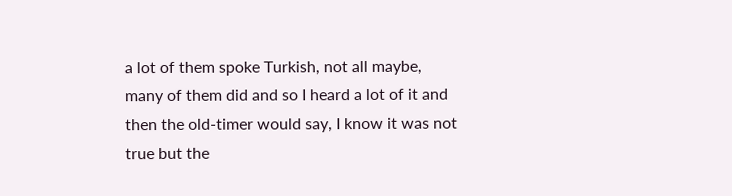a lot of them spoke Turkish, not all maybe, many of them did and so I heard a lot of it and then the old-timer would say, I know it was not true but the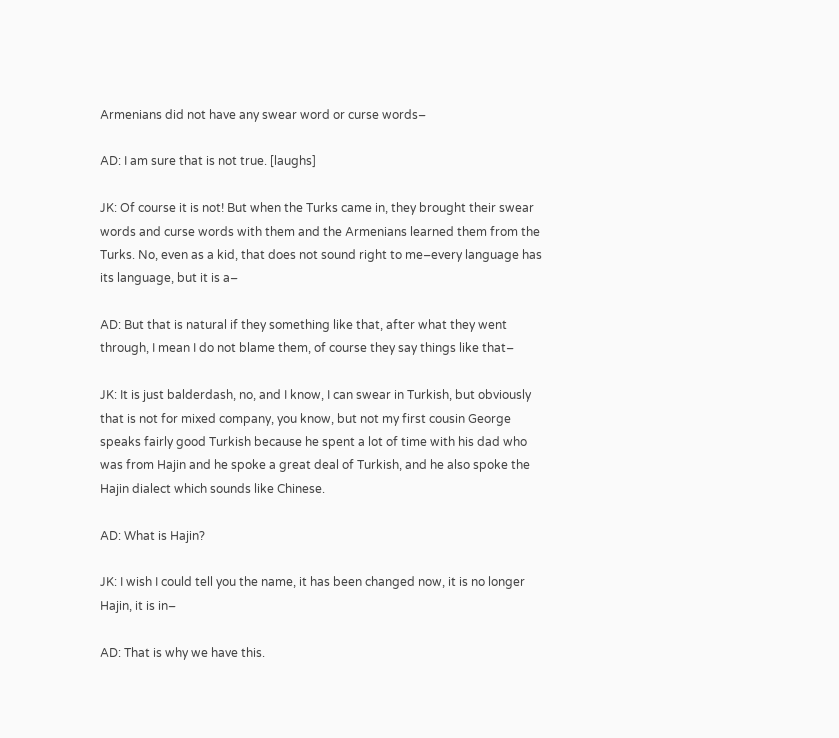Armenians did not have any swear word or curse words–

AD: I am sure that is not true. [laughs]

JK: Of course it is not! But when the Turks came in, they brought their swear words and curse words with them and the Armenians learned them from the Turks. No, even as a kid, that does not sound right to me–every language has its language, but it is a–

AD: But that is natural if they something like that, after what they went through, I mean I do not blame them, of course they say things like that–

JK: It is just balderdash, no, and I know, I can swear in Turkish, but obviously that is not for mixed company, you know, but not my first cousin George speaks fairly good Turkish because he spent a lot of time with his dad who was from Hajin and he spoke a great deal of Turkish, and he also spoke the Hajin dialect which sounds like Chinese.

AD: What is Hajin?

JK: I wish I could tell you the name, it has been changed now, it is no longer Hajin, it is in–

AD: That is why we have this.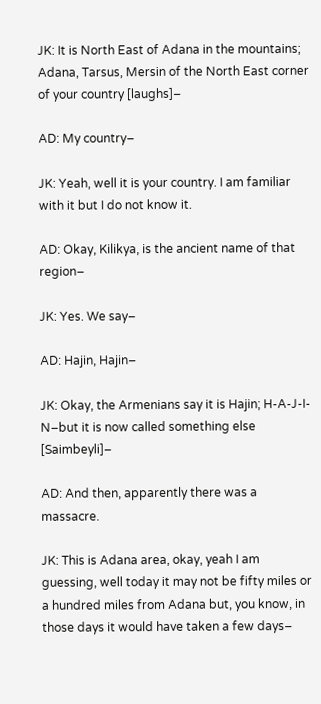JK: It is North East of Adana in the mountains; Adana, Tarsus, Mersin of the North East corner of your country [laughs]–

AD: My country–

JK: Yeah, well it is your country. I am familiar with it but I do not know it.

AD: Okay, Kilikya, is the ancient name of that region–

JK: Yes. We say–

AD: Hajin, Hajin–

JK: Okay, the Armenians say it is Hajin; H-A-J-I-N–but it is now called something else [Saimbeyli]–

AD: And then, apparently there was a massacre.

JK: This is Adana area, okay, yeah I am guessing, well today it may not be fifty miles or a hundred miles from Adana but, you know, in those days it would have taken a few days–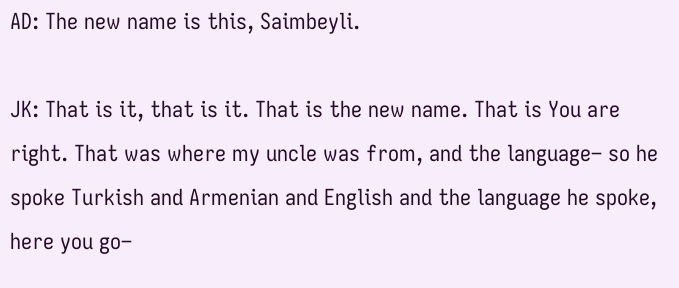AD: The new name is this, Saimbeyli.

JK: That is it, that is it. That is the new name. That is You are right. That was where my uncle was from, and the language– so he spoke Turkish and Armenian and English and the language he spoke, here you go–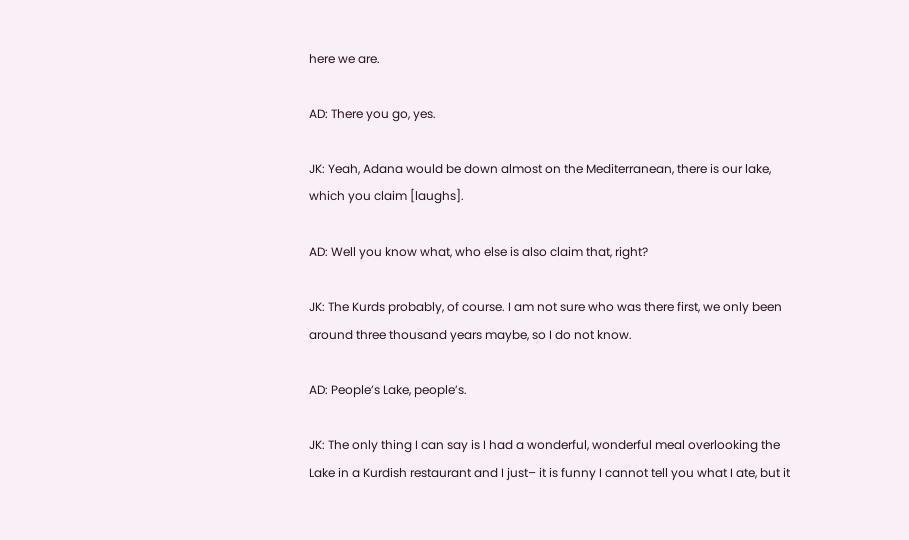here we are.

AD: There you go, yes.

JK: Yeah, Adana would be down almost on the Mediterranean, there is our lake, which you claim [laughs].

AD: Well you know what, who else is also claim that, right?

JK: The Kurds probably, of course. I am not sure who was there first, we only been around three thousand years maybe, so I do not know.

AD: People’s Lake, people’s.

JK: The only thing I can say is I had a wonderful, wonderful meal overlooking the Lake in a Kurdish restaurant and I just– it is funny I cannot tell you what I ate, but it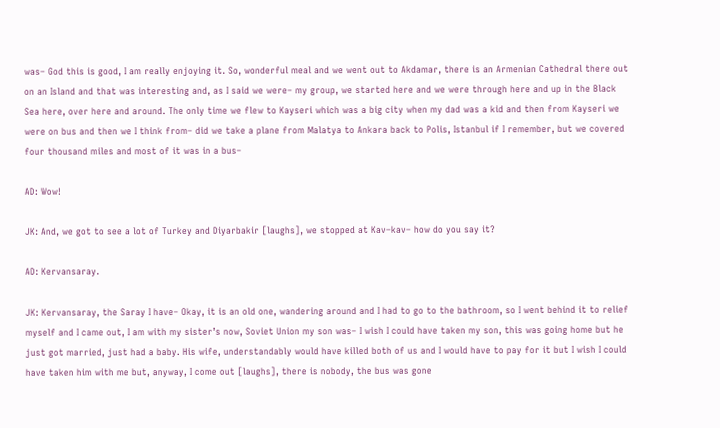was– God this is good, I am really enjoying it. So, wonderful meal and we went out to Akdamar, there is an Armenian Cathedral there out on an Island and that was interesting and, as I said we were– my group, we started here and we were through here and up in the Black Sea here, over here and around. The only time we flew to Kayseri which was a big city when my dad was a kid and then from Kayseri we were on bus and then we I think from– did we take a plane from Malatya to Ankara back to Polis, Istanbul if I remember, but we covered four thousand miles and most of it was in a bus–

AD: Wow!

JK: And, we got to see a lot of Turkey and Diyarbakir [laughs], we stopped at Kav–kav– how do you say it?

AD: Kervansaray.

JK: Kervansaray, the Saray I have– Okay, it is an old one, wandering around and I had to go to the bathroom, so I went behind it to relief myself and I came out, I am with my sister’s now, Soviet Union my son was– I wish I could have taken my son, this was going home but he just got married, just had a baby. His wife, understandably would have killed both of us and I would have to pay for it but I wish I could have taken him with me but, anyway, I come out [laughs], there is nobody, the bus was gone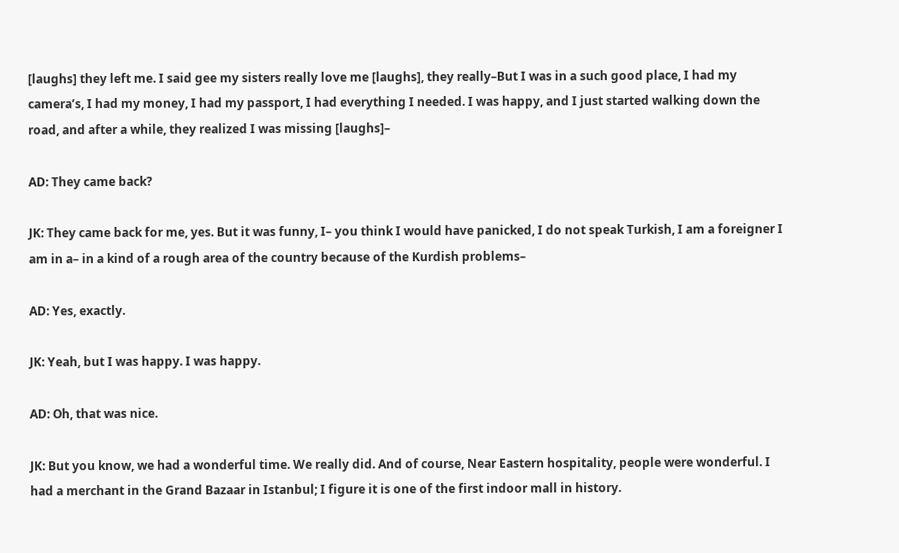[laughs] they left me. I said gee my sisters really love me [laughs], they really–But I was in a such good place, I had my camera’s, I had my money, I had my passport, I had everything I needed. I was happy, and I just started walking down the road, and after a while, they realized I was missing [laughs]–

AD: They came back?

JK: They came back for me, yes. But it was funny, I– you think I would have panicked, I do not speak Turkish, I am a foreigner I am in a– in a kind of a rough area of the country because of the Kurdish problems–

AD: Yes, exactly.

JK: Yeah, but I was happy. I was happy.

AD: Oh, that was nice.

JK: But you know, we had a wonderful time. We really did. And of course, Near Eastern hospitality, people were wonderful. I had a merchant in the Grand Bazaar in Istanbul; I figure it is one of the first indoor mall in history.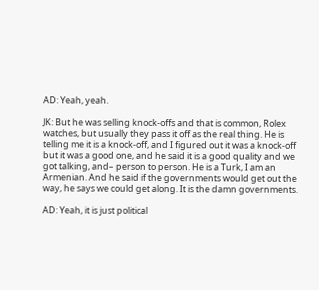AD: Yeah, yeah.

JK: But he was selling knock-offs and that is common, Rolex watches, but usually they pass it off as the real thing. He is telling me it is a knock-off, and I figured out it was a knock-off but it was a good one, and he said it is a good quality and we got talking, and– person to person. He is a Turk, I am an Armenian. And he said if the governments would get out the way, he says we could get along. It is the damn governments.

AD: Yeah, it is just political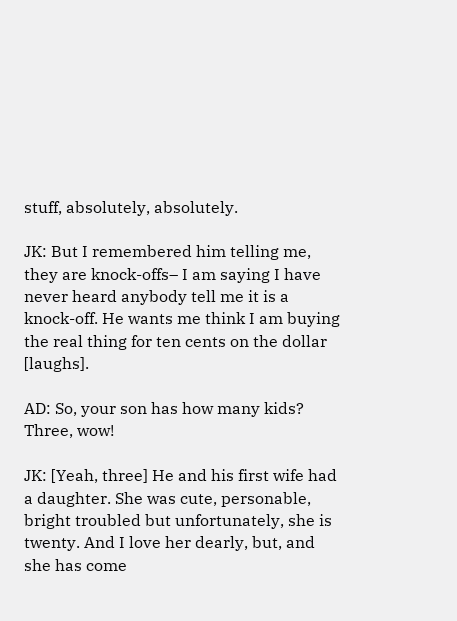stuff, absolutely, absolutely.

JK: But I remembered him telling me, they are knock-offs– I am saying I have never heard anybody tell me it is a knock-off. He wants me think I am buying the real thing for ten cents on the dollar [laughs].

AD: So, your son has how many kids? Three, wow!

JK: [Yeah, three] He and his first wife had a daughter. She was cute, personable, bright troubled but unfortunately, she is twenty. And I love her dearly, but, and she has come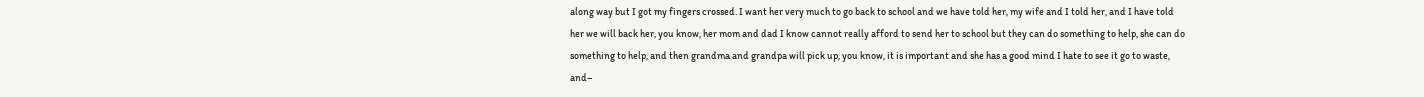along way but I got my fingers crossed. I want her very much to go back to school and we have told her, my wife and I told her, and I have told her we will back her, you know, her mom and dad I know cannot really afford to send her to school but they can do something to help, she can do something to help, and then grandma and grandpa will pick up, you know, it is important and she has a good mind I hate to see it go to waste, and–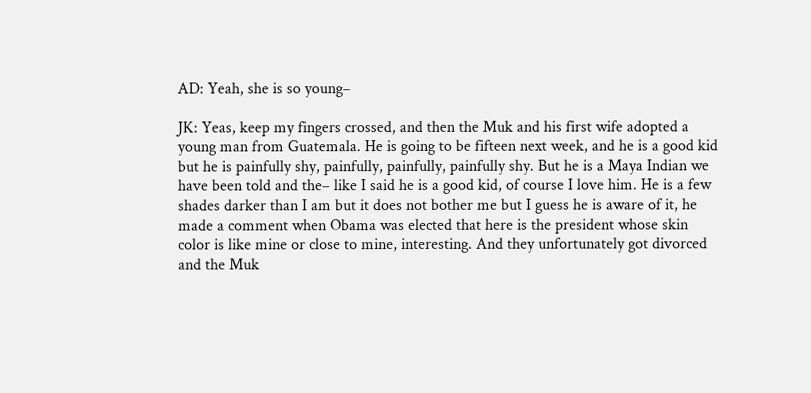AD: Yeah, she is so young–

JK: Yeas, keep my fingers crossed, and then the Muk and his first wife adopted a young man from Guatemala. He is going to be fifteen next week, and he is a good kid but he is painfully shy, painfully, painfully, painfully shy. But he is a Maya Indian we have been told and the– like I said he is a good kid, of course I love him. He is a few shades darker than I am but it does not bother me but I guess he is aware of it, he made a comment when Obama was elected that here is the president whose skin color is like mine or close to mine, interesting. And they unfortunately got divorced and the Muk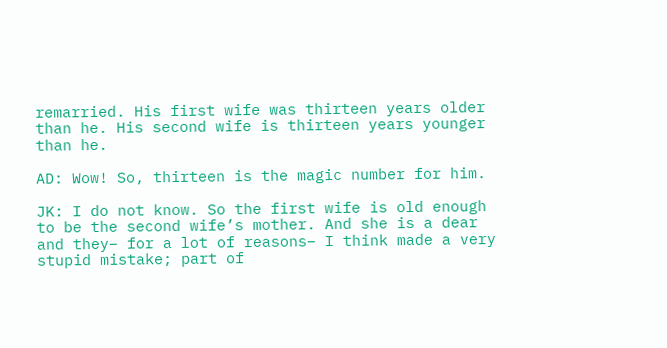remarried. His first wife was thirteen years older than he. His second wife is thirteen years younger than he.

AD: Wow! So, thirteen is the magic number for him.

JK: I do not know. So the first wife is old enough to be the second wife’s mother. And she is a dear and they– for a lot of reasons– I think made a very stupid mistake; part of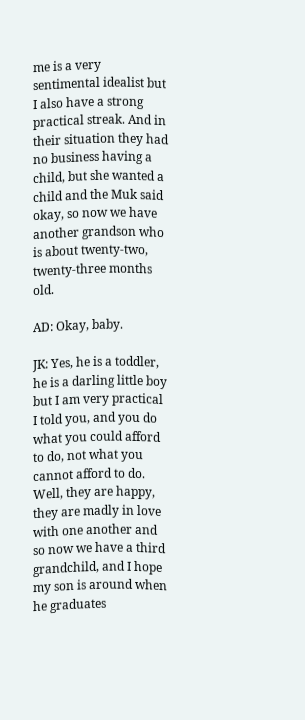me is a very sentimental idealist but I also have a strong practical streak. And in their situation they had no business having a child, but she wanted a child and the Muk said okay, so now we have another grandson who is about twenty-two, twenty-three months old.

AD: Okay, baby.

JK: Yes, he is a toddler, he is a darling little boy but I am very practical I told you, and you do what you could afford to do, not what you cannot afford to do. Well, they are happy, they are madly in love with one another and so now we have a third grandchild, and I hope my son is around when he graduates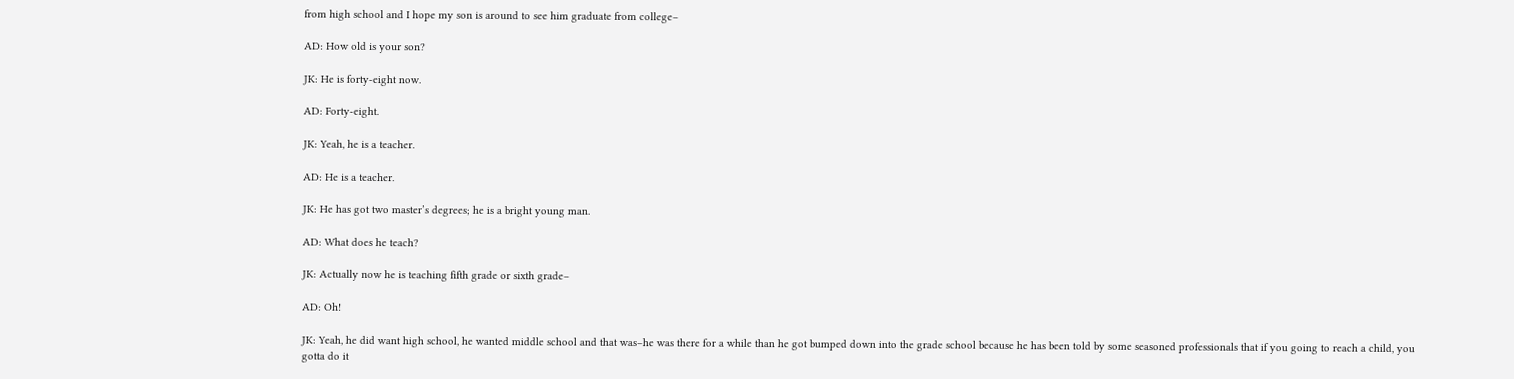from high school and I hope my son is around to see him graduate from college–

AD: How old is your son?

JK: He is forty-eight now.

AD: Forty-eight.

JK: Yeah, he is a teacher.

AD: He is a teacher.

JK: He has got two master’s degrees; he is a bright young man.

AD: What does he teach?

JK: Actually now he is teaching fifth grade or sixth grade–

AD: Oh!

JK: Yeah, he did want high school, he wanted middle school and that was–he was there for a while than he got bumped down into the grade school because he has been told by some seasoned professionals that if you going to reach a child, you gotta do it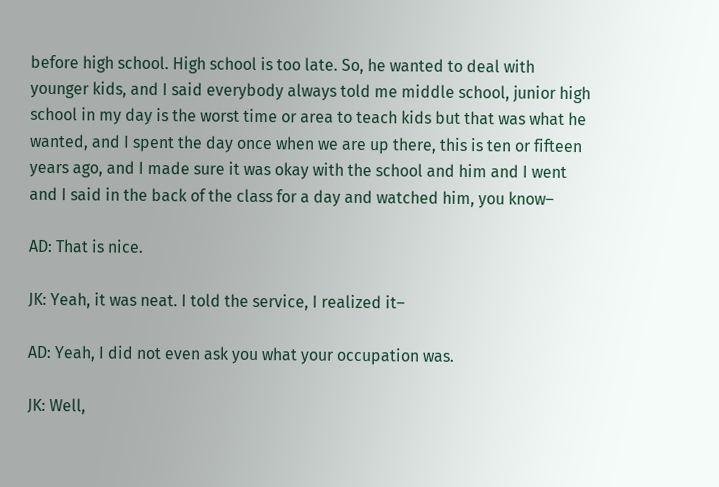before high school. High school is too late. So, he wanted to deal with younger kids, and I said everybody always told me middle school, junior high school in my day is the worst time or area to teach kids but that was what he wanted, and I spent the day once when we are up there, this is ten or fifteen years ago, and I made sure it was okay with the school and him and I went and I said in the back of the class for a day and watched him, you know–

AD: That is nice.

JK: Yeah, it was neat. I told the service, I realized it–

AD: Yeah, I did not even ask you what your occupation was.

JK: Well,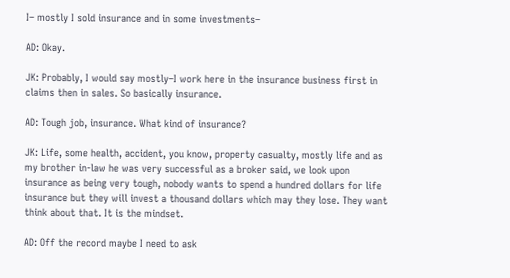I– mostly I sold insurance and in some investments–

AD: Okay.

JK: Probably, I would say mostly–I work here in the insurance business first in claims then in sales. So basically insurance.

AD: Tough job, insurance. What kind of insurance?

JK: Life, some health, accident, you know, property casualty, mostly life and as my brother in-law he was very successful as a broker said, we look upon insurance as being very tough, nobody wants to spend a hundred dollars for life insurance but they will invest a thousand dollars which may they lose. They want think about that. It is the mindset.

AD: Off the record maybe I need to ask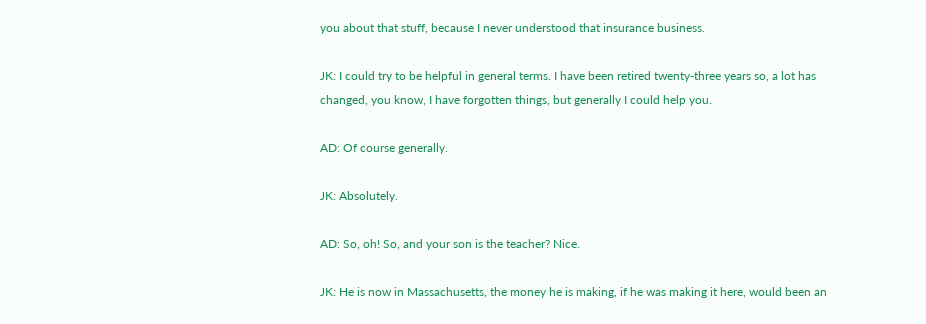you about that stuff, because I never understood that insurance business.

JK: I could try to be helpful in general terms. I have been retired twenty-three years so, a lot has changed, you know, I have forgotten things, but generally I could help you.

AD: Of course generally.

JK: Absolutely.

AD: So, oh! So, and your son is the teacher? Nice.

JK: He is now in Massachusetts, the money he is making, if he was making it here, would been an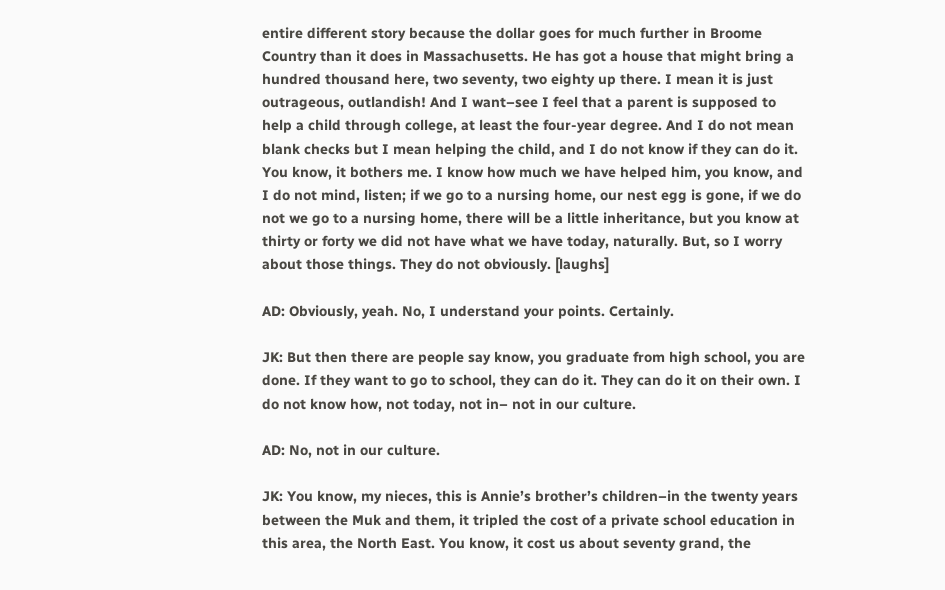entire different story because the dollar goes for much further in Broome Country than it does in Massachusetts. He has got a house that might bring a hundred thousand here, two seventy, two eighty up there. I mean it is just outrageous, outlandish! And I want–see I feel that a parent is supposed to help a child through college, at least the four-year degree. And I do not mean blank checks but I mean helping the child, and I do not know if they can do it. You know, it bothers me. I know how much we have helped him, you know, and I do not mind, listen; if we go to a nursing home, our nest egg is gone, if we do not we go to a nursing home, there will be a little inheritance, but you know at thirty or forty we did not have what we have today, naturally. But, so I worry about those things. They do not obviously. [laughs]

AD: Obviously, yeah. No, I understand your points. Certainly.

JK: But then there are people say know, you graduate from high school, you are done. If they want to go to school, they can do it. They can do it on their own. I do not know how, not today, not in– not in our culture.

AD: No, not in our culture.

JK: You know, my nieces, this is Annie’s brother’s children–in the twenty years between the Muk and them, it tripled the cost of a private school education in this area, the North East. You know, it cost us about seventy grand, the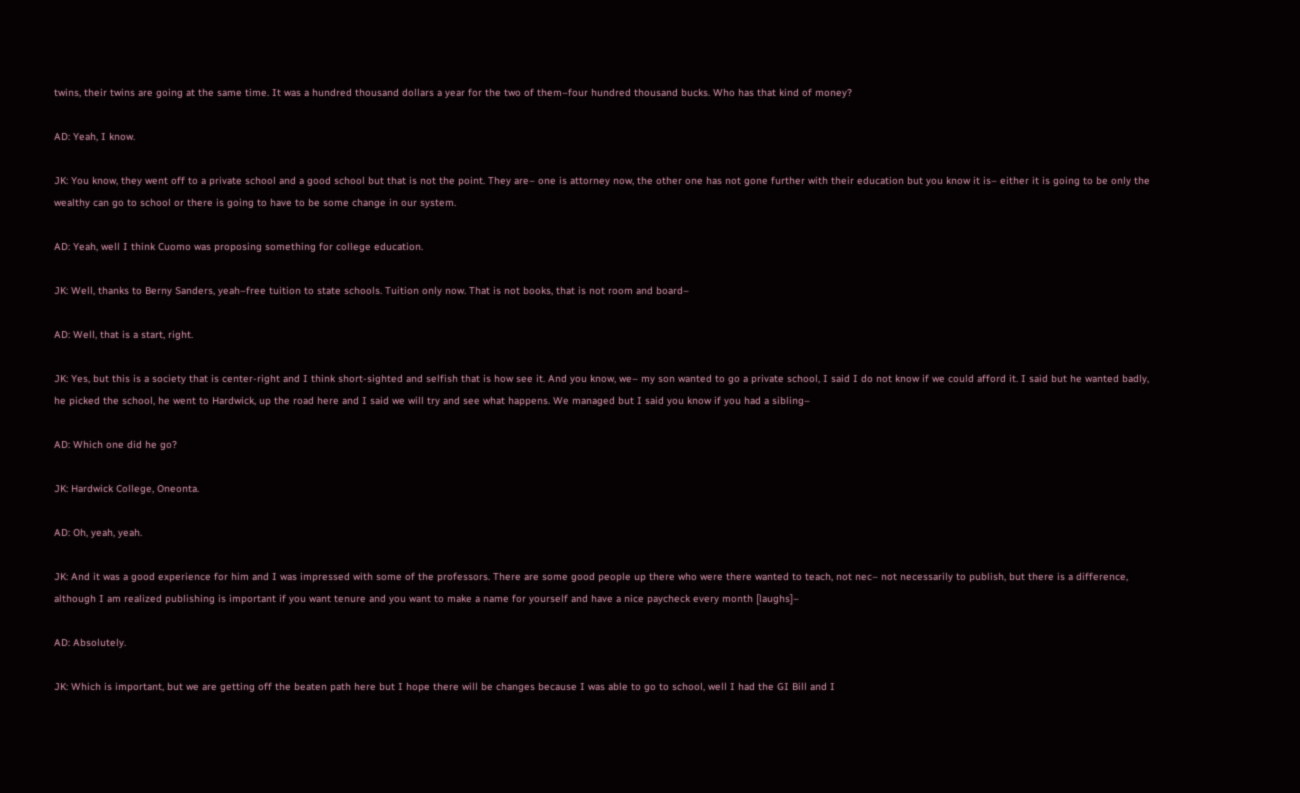twins, their twins are going at the same time. It was a hundred thousand dollars a year for the two of them–four hundred thousand bucks. Who has that kind of money?

AD: Yeah, I know.

JK: You know, they went off to a private school and a good school but that is not the point. They are– one is attorney now, the other one has not gone further with their education but you know it is– either it is going to be only the wealthy can go to school or there is going to have to be some change in our system.

AD: Yeah, well I think Cuomo was proposing something for college education.

JK: Well, thanks to Berny Sanders, yeah–free tuition to state schools. Tuition only now. That is not books, that is not room and board–

AD: Well, that is a start, right.

JK: Yes, but this is a society that is center-right and I think short-sighted and selfish that is how see it. And you know, we– my son wanted to go a private school, I said I do not know if we could afford it. I said but he wanted badly, he picked the school, he went to Hardwick, up the road here and I said we will try and see what happens. We managed but I said you know if you had a sibling–

AD: Which one did he go?

JK: Hardwick College, Oneonta.

AD: Oh, yeah, yeah.

JK: And it was a good experience for him and I was impressed with some of the professors. There are some good people up there who were there wanted to teach, not nec– not necessarily to publish, but there is a difference, although I am realized publishing is important if you want tenure and you want to make a name for yourself and have a nice paycheck every month [laughs]–

AD: Absolutely.

JK: Which is important, but we are getting off the beaten path here but I hope there will be changes because I was able to go to school, well I had the GI Bill and I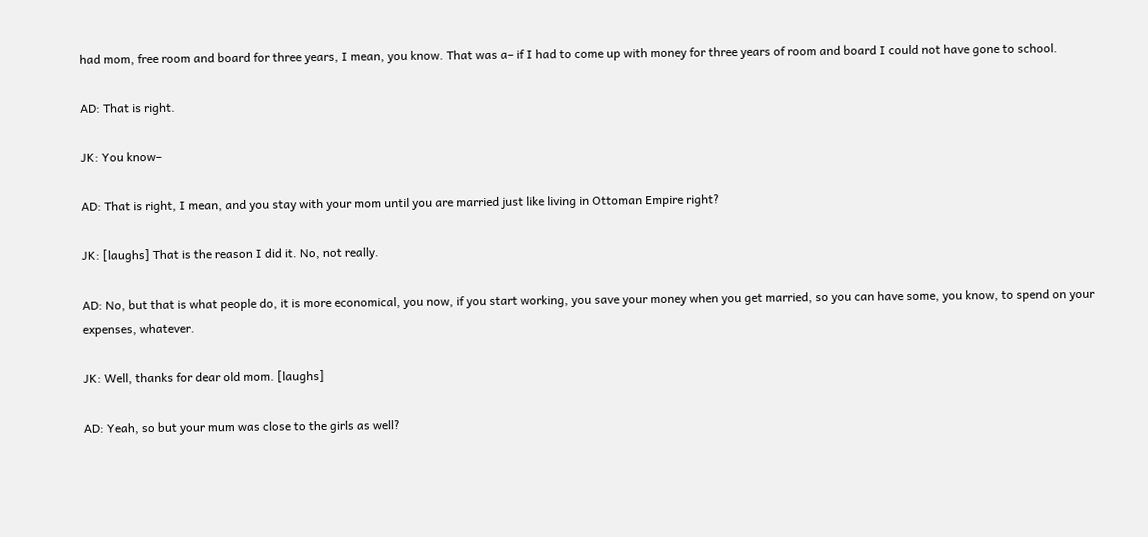had mom, free room and board for three years, I mean, you know. That was a– if I had to come up with money for three years of room and board I could not have gone to school.

AD: That is right.

JK: You know–

AD: That is right, I mean, and you stay with your mom until you are married just like living in Ottoman Empire right?

JK: [laughs] That is the reason I did it. No, not really.

AD: No, but that is what people do, it is more economical, you now, if you start working, you save your money when you get married, so you can have some, you know, to spend on your expenses, whatever.

JK: Well, thanks for dear old mom. [laughs]

AD: Yeah, so but your mum was close to the girls as well?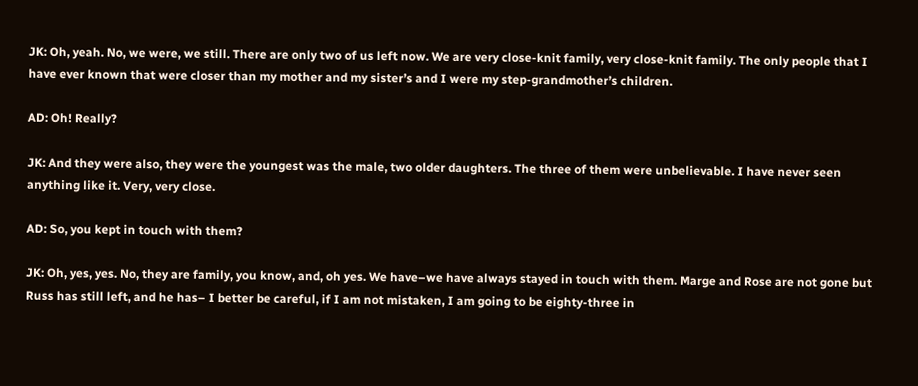JK: Oh, yeah. No, we were, we still. There are only two of us left now. We are very close-knit family, very close-knit family. The only people that I have ever known that were closer than my mother and my sister’s and I were my step-grandmother’s children.

AD: Oh! Really?

JK: And they were also, they were the youngest was the male, two older daughters. The three of them were unbelievable. I have never seen anything like it. Very, very close.

AD: So, you kept in touch with them?

JK: Oh, yes, yes. No, they are family, you know, and, oh yes. We have–we have always stayed in touch with them. Marge and Rose are not gone but Russ has still left, and he has– I better be careful, if I am not mistaken, I am going to be eighty-three in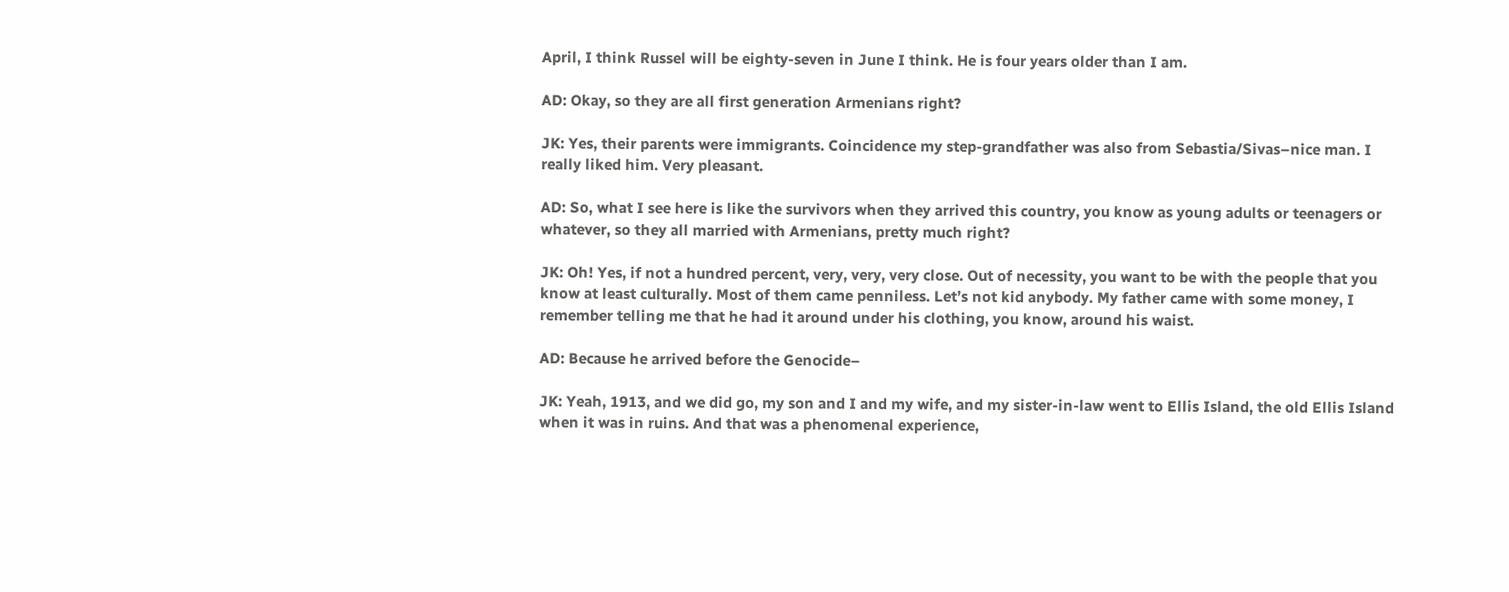April, I think Russel will be eighty-seven in June I think. He is four years older than I am.

AD: Okay, so they are all first generation Armenians right?

JK: Yes, their parents were immigrants. Coincidence my step-grandfather was also from Sebastia/Sivas–nice man. I really liked him. Very pleasant.

AD: So, what I see here is like the survivors when they arrived this country, you know as young adults or teenagers or whatever, so they all married with Armenians, pretty much right?

JK: Oh! Yes, if not a hundred percent, very, very, very close. Out of necessity, you want to be with the people that you know at least culturally. Most of them came penniless. Let’s not kid anybody. My father came with some money, I remember telling me that he had it around under his clothing, you know, around his waist.

AD: Because he arrived before the Genocide–

JK: Yeah, 1913, and we did go, my son and I and my wife, and my sister-in-law went to Ellis Island, the old Ellis Island when it was in ruins. And that was a phenomenal experience,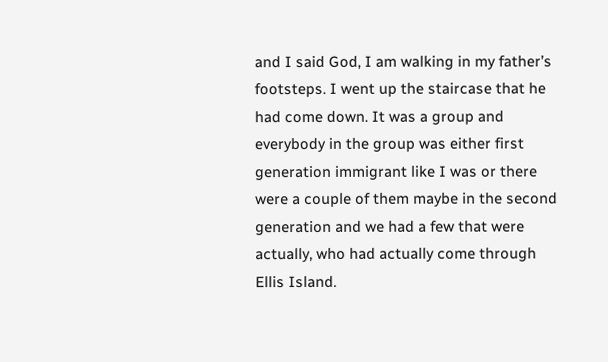and I said God, I am walking in my father’s footsteps. I went up the staircase that he had come down. It was a group and everybody in the group was either first generation immigrant like I was or there were a couple of them maybe in the second generation and we had a few that were actually, who had actually come through Ellis Island.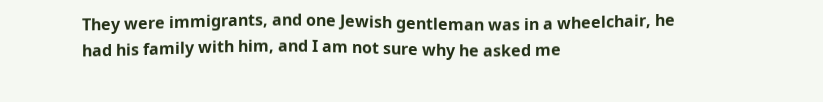They were immigrants, and one Jewish gentleman was in a wheelchair, he had his family with him, and I am not sure why he asked me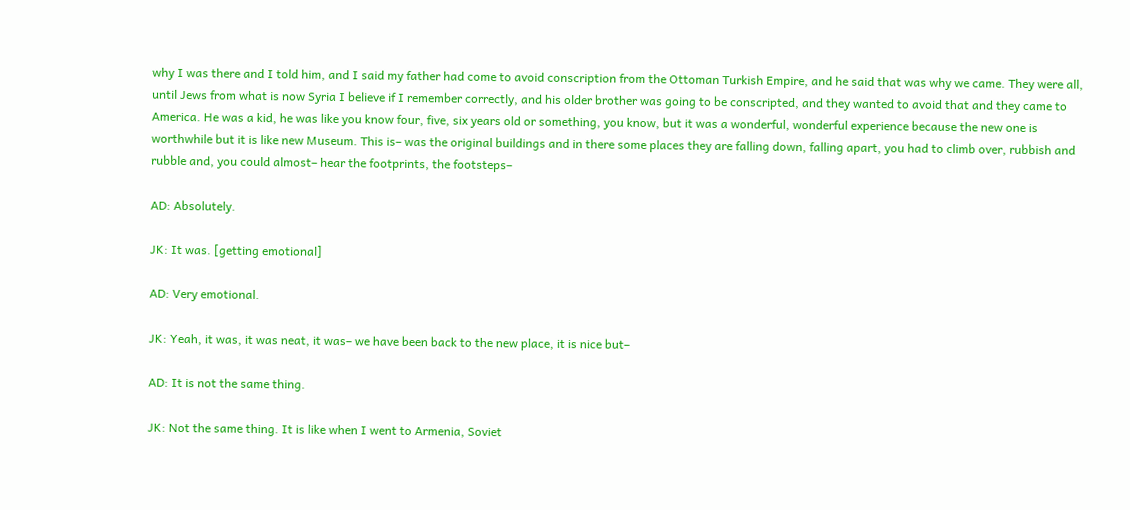why I was there and I told him, and I said my father had come to avoid conscription from the Ottoman Turkish Empire, and he said that was why we came. They were all, until Jews from what is now Syria I believe if I remember correctly, and his older brother was going to be conscripted, and they wanted to avoid that and they came to America. He was a kid, he was like you know four, five, six years old or something, you know, but it was a wonderful, wonderful experience because the new one is worthwhile but it is like new Museum. This is– was the original buildings and in there some places they are falling down, falling apart, you had to climb over, rubbish and rubble and, you could almost– hear the footprints, the footsteps–

AD: Absolutely.

JK: It was. [getting emotional]

AD: Very emotional.

JK: Yeah, it was, it was neat, it was– we have been back to the new place, it is nice but–

AD: It is not the same thing.

JK: Not the same thing. It is like when I went to Armenia, Soviet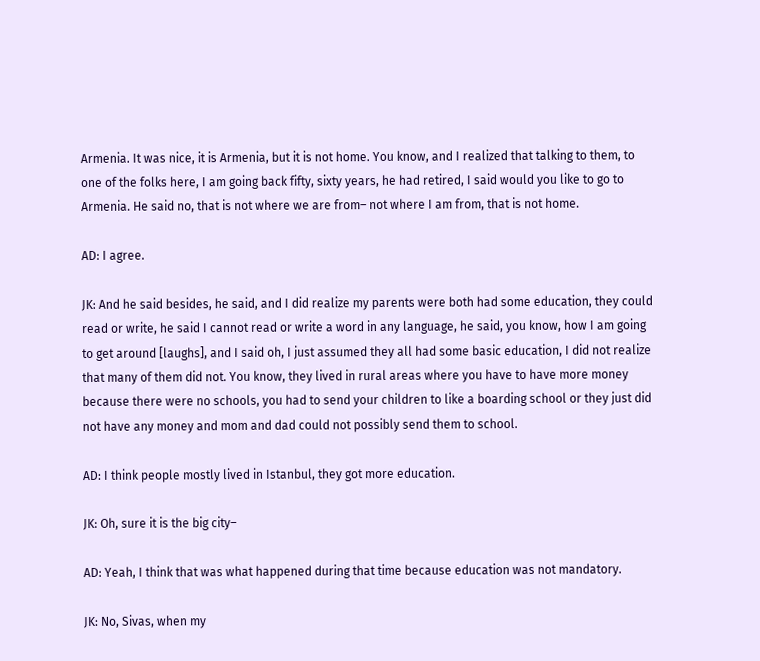Armenia. It was nice, it is Armenia, but it is not home. You know, and I realized that talking to them, to one of the folks here, I am going back fifty, sixty years, he had retired, I said would you like to go to Armenia. He said no, that is not where we are from– not where I am from, that is not home.

AD: I agree.

JK: And he said besides, he said, and I did realize my parents were both had some education, they could read or write, he said I cannot read or write a word in any language, he said, you know, how I am going to get around [laughs], and I said oh, I just assumed they all had some basic education, I did not realize that many of them did not. You know, they lived in rural areas where you have to have more money because there were no schools, you had to send your children to like a boarding school or they just did not have any money and mom and dad could not possibly send them to school.

AD: I think people mostly lived in Istanbul, they got more education.

JK: Oh, sure it is the big city–

AD: Yeah, I think that was what happened during that time because education was not mandatory.

JK: No, Sivas, when my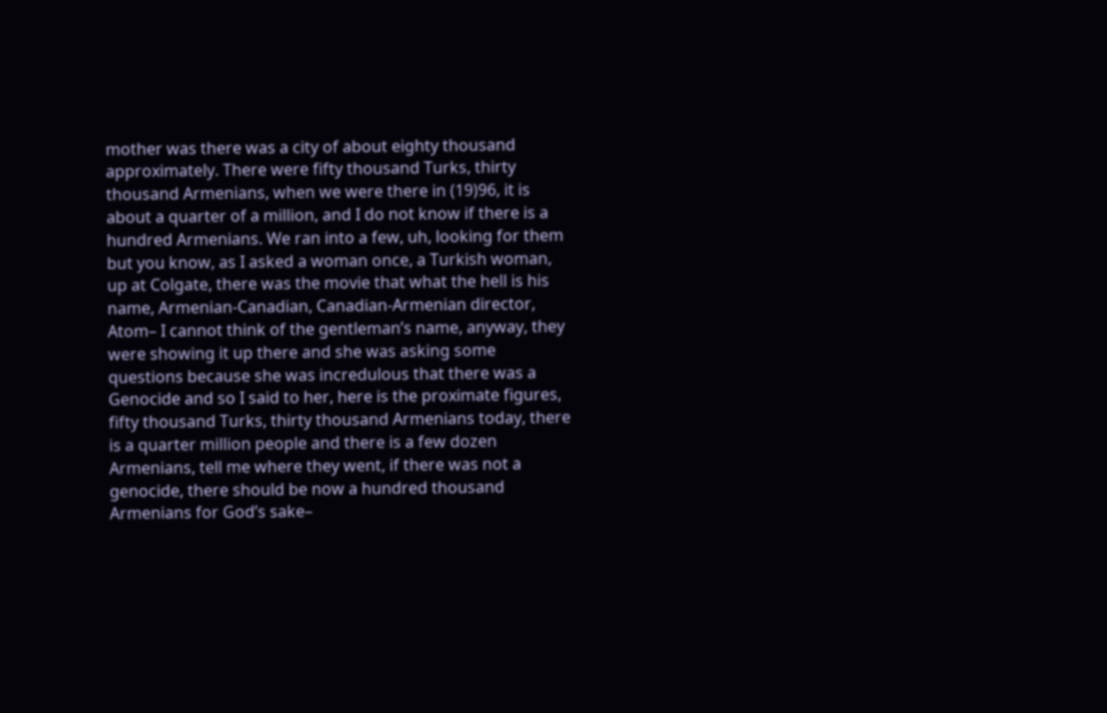mother was there was a city of about eighty thousand approximately. There were fifty thousand Turks, thirty thousand Armenians, when we were there in (19)96, it is about a quarter of a million, and I do not know if there is a hundred Armenians. We ran into a few, uh, looking for them but you know, as I asked a woman once, a Turkish woman, up at Colgate, there was the movie that what the hell is his name, Armenian-Canadian, Canadian-Armenian director, Atom– I cannot think of the gentleman’s name, anyway, they were showing it up there and she was asking some questions because she was incredulous that there was a Genocide and so I said to her, here is the proximate figures, fifty thousand Turks, thirty thousand Armenians today, there is a quarter million people and there is a few dozen Armenians, tell me where they went, if there was not a genocide, there should be now a hundred thousand Armenians for God’s sake–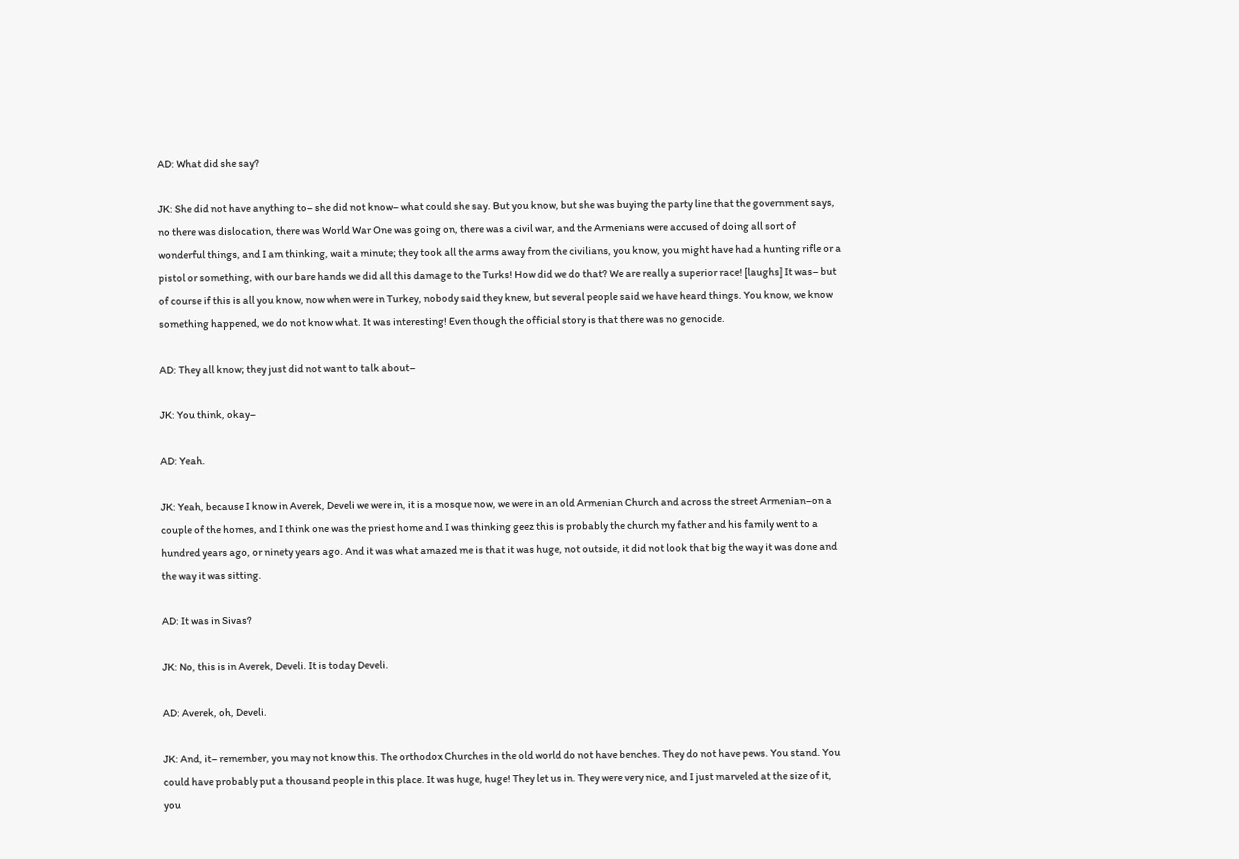AD: What did she say?

JK: She did not have anything to– she did not know– what could she say. But you know, but she was buying the party line that the government says, no there was dislocation, there was World War One was going on, there was a civil war, and the Armenians were accused of doing all sort of wonderful things, and I am thinking, wait a minute; they took all the arms away from the civilians, you know, you might have had a hunting rifle or a pistol or something, with our bare hands we did all this damage to the Turks! How did we do that? We are really a superior race! [laughs] It was– but of course if this is all you know, now when were in Turkey, nobody said they knew, but several people said we have heard things. You know, we know something happened, we do not know what. It was interesting! Even though the official story is that there was no genocide.

AD: They all know; they just did not want to talk about–

JK: You think, okay–

AD: Yeah.

JK: Yeah, because I know in Averek, Develi we were in, it is a mosque now, we were in an old Armenian Church and across the street Armenian–on a couple of the homes, and I think one was the priest home and I was thinking geez this is probably the church my father and his family went to a hundred years ago, or ninety years ago. And it was what amazed me is that it was huge, not outside, it did not look that big the way it was done and the way it was sitting.

AD: It was in Sivas?

JK: No, this is in Averek, Develi. It is today Develi.

AD: Averek, oh, Develi.

JK: And, it– remember, you may not know this. The orthodox Churches in the old world do not have benches. They do not have pews. You stand. You could have probably put a thousand people in this place. It was huge, huge! They let us in. They were very nice, and I just marveled at the size of it, you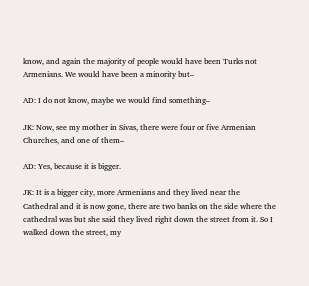know, and again the majority of people would have been Turks not Armenians. We would have been a minority but–

AD: I do not know, maybe we would find something–

JK: Now, see my mother in Sivas, there were four or five Armenian Churches, and one of them–

AD: Yes, because it is bigger.

JK: It is a bigger city, more Armenians and they lived near the Cathedral and it is now gone, there are two banks on the side where the cathedral was but she said they lived right down the street from it. So I walked down the street, my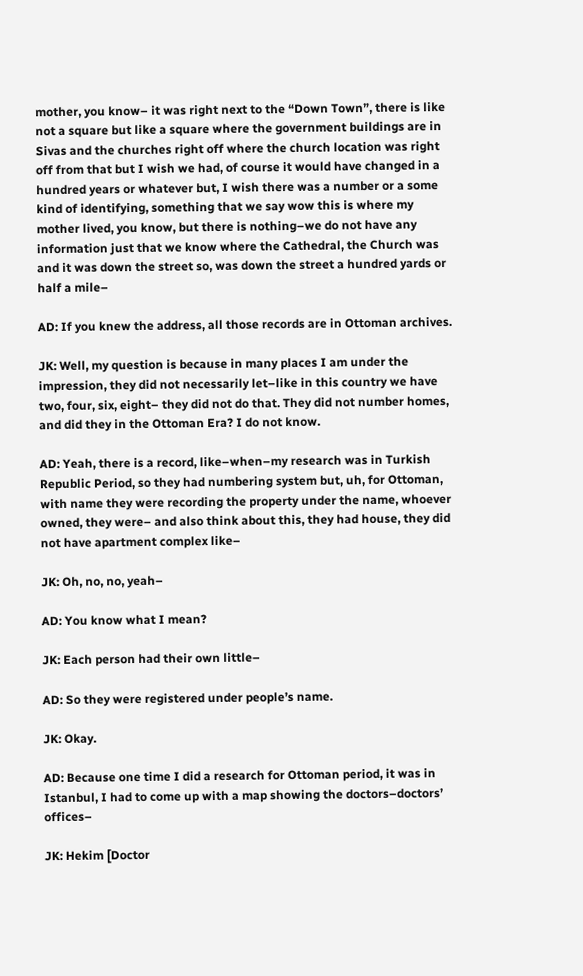mother, you know– it was right next to the “Down Town”, there is like not a square but like a square where the government buildings are in Sivas and the churches right off where the church location was right off from that but I wish we had, of course it would have changed in a hundred years or whatever but, I wish there was a number or a some kind of identifying, something that we say wow this is where my mother lived, you know, but there is nothing–we do not have any information just that we know where the Cathedral, the Church was and it was down the street so, was down the street a hundred yards or half a mile–

AD: If you knew the address, all those records are in Ottoman archives.

JK: Well, my question is because in many places I am under the impression, they did not necessarily let–like in this country we have two, four, six, eight– they did not do that. They did not number homes, and did they in the Ottoman Era? I do not know.

AD: Yeah, there is a record, like–when–my research was in Turkish Republic Period, so they had numbering system but, uh, for Ottoman, with name they were recording the property under the name, whoever owned, they were– and also think about this, they had house, they did not have apartment complex like–

JK: Oh, no, no, yeah–

AD: You know what I mean?

JK: Each person had their own little–

AD: So they were registered under people’s name.

JK: Okay.

AD: Because one time I did a research for Ottoman period, it was in Istanbul, I had to come up with a map showing the doctors–doctors’ offices–

JK: Hekim [Doctor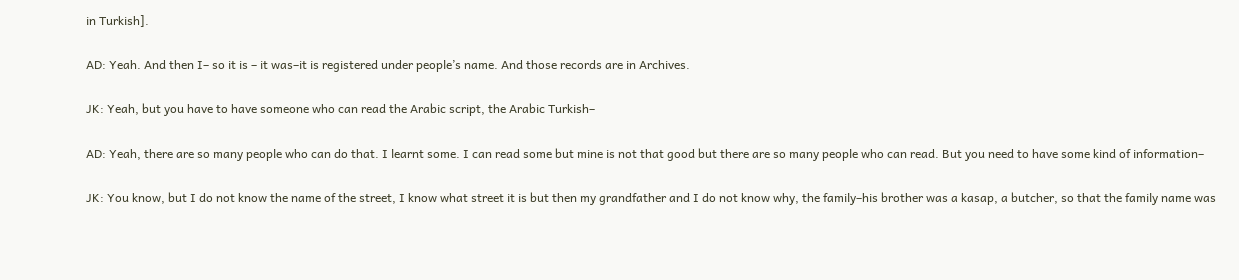in Turkish].

AD: Yeah. And then I– so it is – it was–it is registered under people’s name. And those records are in Archives.

JK: Yeah, but you have to have someone who can read the Arabic script, the Arabic Turkish–

AD: Yeah, there are so many people who can do that. I learnt some. I can read some but mine is not that good but there are so many people who can read. But you need to have some kind of information–

JK: You know, but I do not know the name of the street, I know what street it is but then my grandfather and I do not know why, the family–his brother was a kasap, a butcher, so that the family name was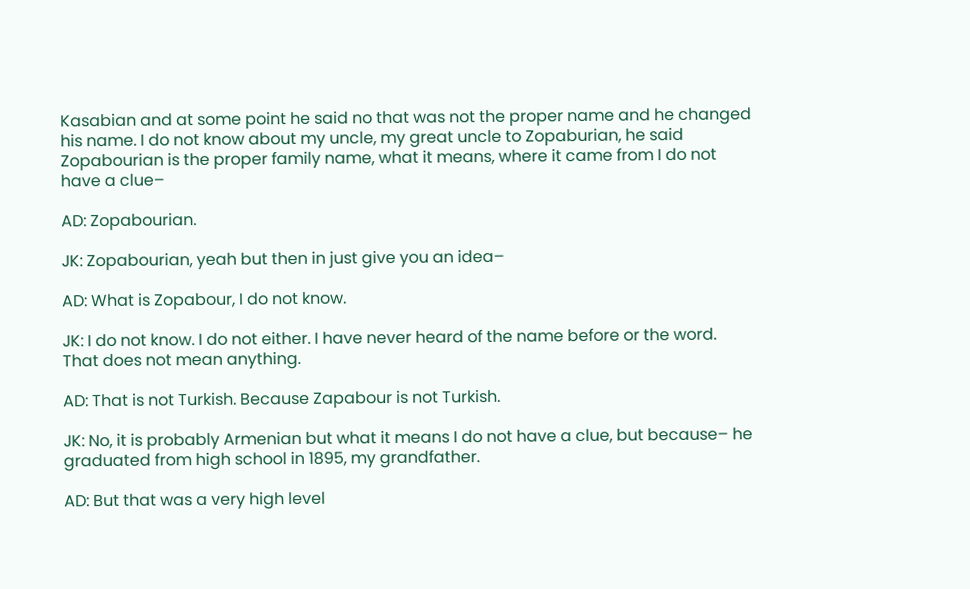Kasabian and at some point he said no that was not the proper name and he changed his name. I do not know about my uncle, my great uncle to Zopaburian, he said Zopabourian is the proper family name, what it means, where it came from I do not have a clue–

AD: Zopabourian.

JK: Zopabourian, yeah but then in just give you an idea–

AD: What is Zopabour, I do not know.

JK: I do not know. I do not either. I have never heard of the name before or the word. That does not mean anything.

AD: That is not Turkish. Because Zapabour is not Turkish.

JK: No, it is probably Armenian but what it means I do not have a clue, but because– he graduated from high school in 1895, my grandfather.

AD: But that was a very high level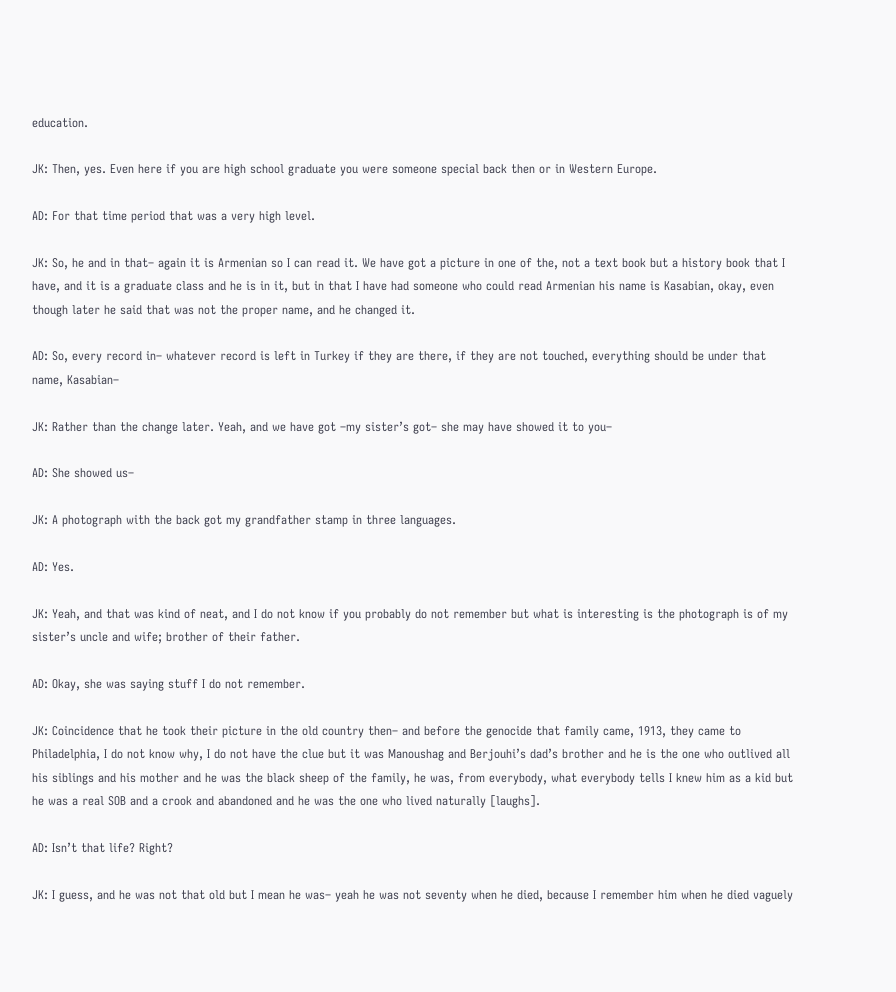education.

JK: Then, yes. Even here if you are high school graduate you were someone special back then or in Western Europe.

AD: For that time period that was a very high level.

JK: So, he and in that– again it is Armenian so I can read it. We have got a picture in one of the, not a text book but a history book that I have, and it is a graduate class and he is in it, but in that I have had someone who could read Armenian his name is Kasabian, okay, even though later he said that was not the proper name, and he changed it.

AD: So, every record in– whatever record is left in Turkey if they are there, if they are not touched, everything should be under that name, Kasabian–

JK: Rather than the change later. Yeah, and we have got –my sister’s got– she may have showed it to you–

AD: She showed us–

JK: A photograph with the back got my grandfather stamp in three languages.

AD: Yes.

JK: Yeah, and that was kind of neat, and I do not know if you probably do not remember but what is interesting is the photograph is of my sister’s uncle and wife; brother of their father.

AD: Okay, she was saying stuff I do not remember.

JK: Coincidence that he took their picture in the old country then– and before the genocide that family came, 1913, they came to Philadelphia, I do not know why, I do not have the clue but it was Manoushag and Berjouhi’s dad’s brother and he is the one who outlived all his siblings and his mother and he was the black sheep of the family, he was, from everybody, what everybody tells I knew him as a kid but he was a real SOB and a crook and abandoned and he was the one who lived naturally [laughs].

AD: Isn’t that life? Right?

JK: I guess, and he was not that old but I mean he was– yeah he was not seventy when he died, because I remember him when he died vaguely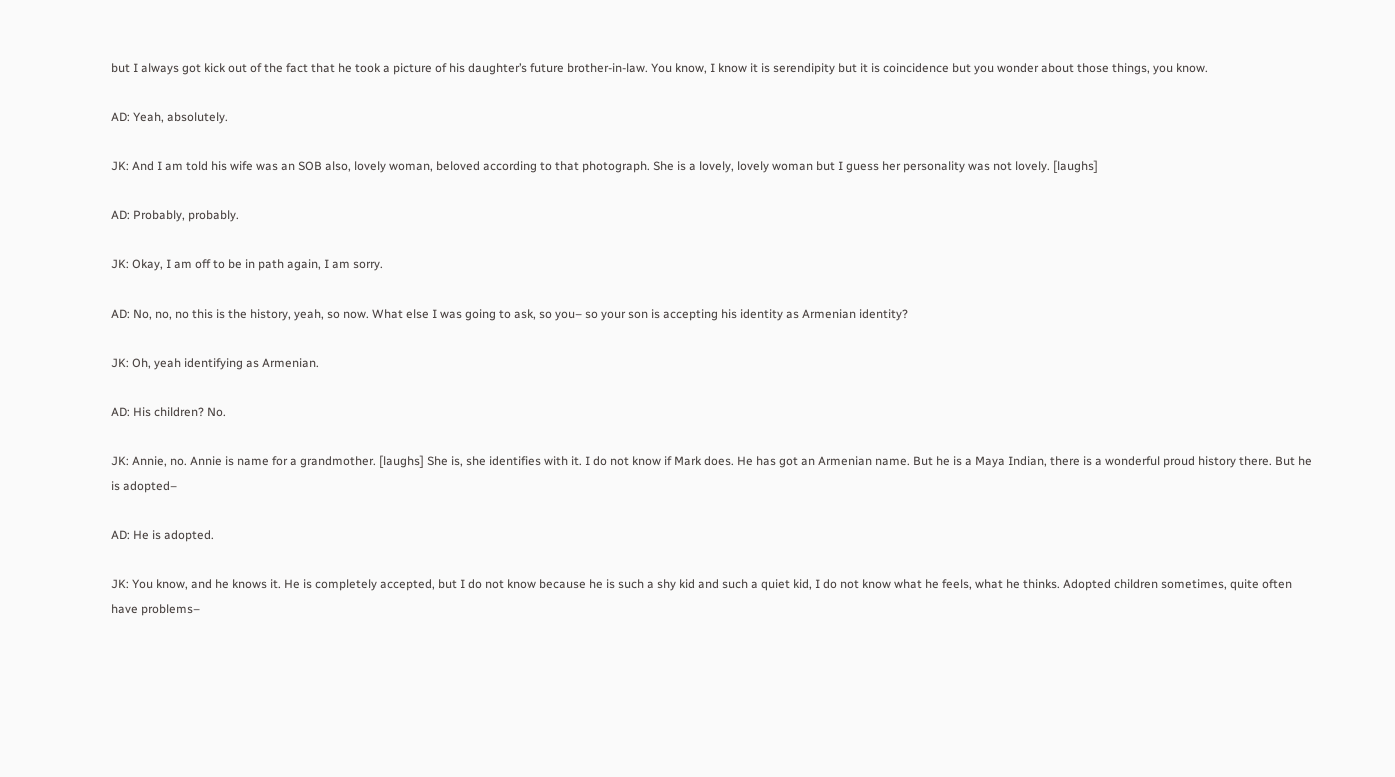but I always got kick out of the fact that he took a picture of his daughter’s future brother-in-law. You know, I know it is serendipity but it is coincidence but you wonder about those things, you know.

AD: Yeah, absolutely.

JK: And I am told his wife was an SOB also, lovely woman, beloved according to that photograph. She is a lovely, lovely woman but I guess her personality was not lovely. [laughs]

AD: Probably, probably.

JK: Okay, I am off to be in path again, I am sorry.

AD: No, no, no this is the history, yeah, so now. What else I was going to ask, so you– so your son is accepting his identity as Armenian identity?

JK: Oh, yeah identifying as Armenian.

AD: His children? No.

JK: Annie, no. Annie is name for a grandmother. [laughs] She is, she identifies with it. I do not know if Mark does. He has got an Armenian name. But he is a Maya Indian, there is a wonderful proud history there. But he is adopted–

AD: He is adopted.

JK: You know, and he knows it. He is completely accepted, but I do not know because he is such a shy kid and such a quiet kid, I do not know what he feels, what he thinks. Adopted children sometimes, quite often have problems–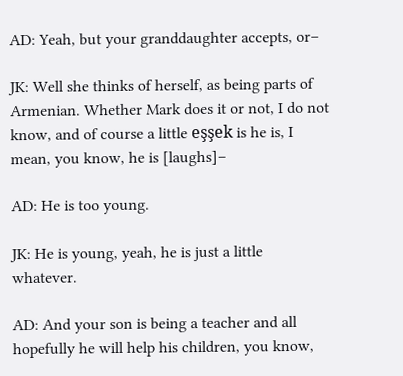AD: Yeah, but your granddaughter accepts, or–

JK: Well she thinks of herself, as being parts of Armenian. Whether Mark does it or not, I do not know, and of course a little eşşek is he is, I mean, you know, he is [laughs]–

AD: He is too young.

JK: He is young, yeah, he is just a little whatever.

AD: And your son is being a teacher and all hopefully he will help his children, you know,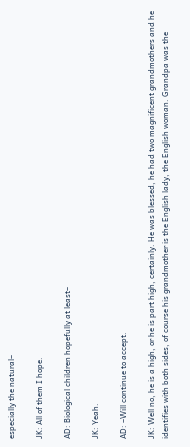especially the natural–

JK: All of them I hope.

AD: Biological children hopefully at least–

JK: Yeah.

AD: –Will continue to accept.

JK: Well no, he is a high, or he is part high, certainly. He was blessed, he had two magnificent grandmothers and he identifies with both sides, of course his grandmother is the English lady, the English woman. Grandpa was the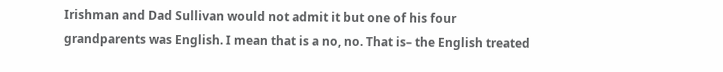Irishman and Dad Sullivan would not admit it but one of his four grandparents was English. I mean that is a no, no. That is– the English treated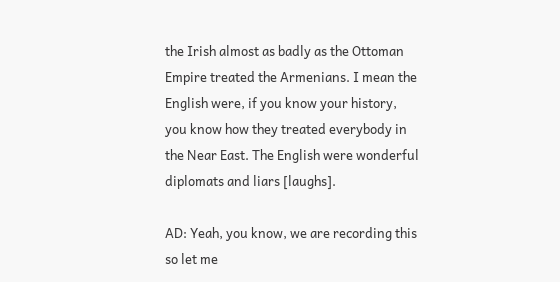the Irish almost as badly as the Ottoman Empire treated the Armenians. I mean the English were, if you know your history, you know how they treated everybody in the Near East. The English were wonderful diplomats and liars [laughs].

AD: Yeah, you know, we are recording this so let me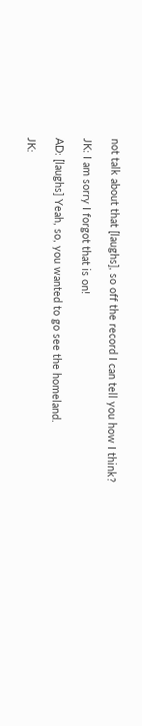not talk about that [laughs], so off the record I can tell you how I think?

JK: I am sorry I forgot that is on!

AD: [laughs] Yeah, so, you wanted to go see the homeland.

JK: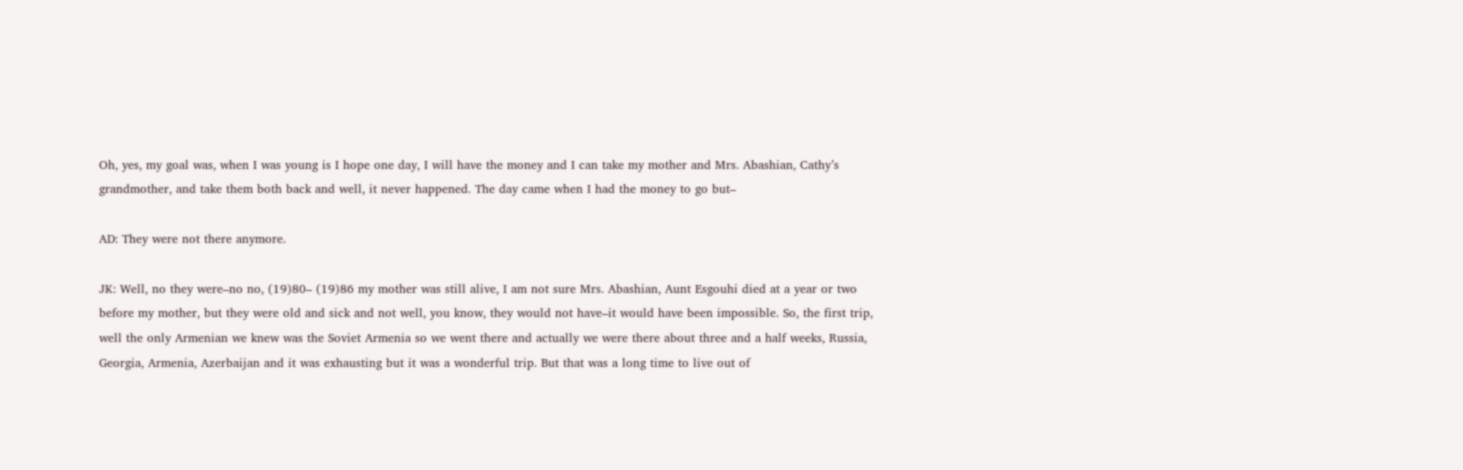Oh, yes, my goal was, when I was young is I hope one day, I will have the money and I can take my mother and Mrs. Abashian, Cathy’s grandmother, and take them both back and well, it never happened. The day came when I had the money to go but–

AD: They were not there anymore.

JK: Well, no they were–no no, (19)80– (19)86 my mother was still alive, I am not sure Mrs. Abashian, Aunt Esgouhi died at a year or two before my mother, but they were old and sick and not well, you know, they would not have–it would have been impossible. So, the first trip, well the only Armenian we knew was the Soviet Armenia so we went there and actually we were there about three and a half weeks, Russia, Georgia, Armenia, Azerbaijan and it was exhausting but it was a wonderful trip. But that was a long time to live out of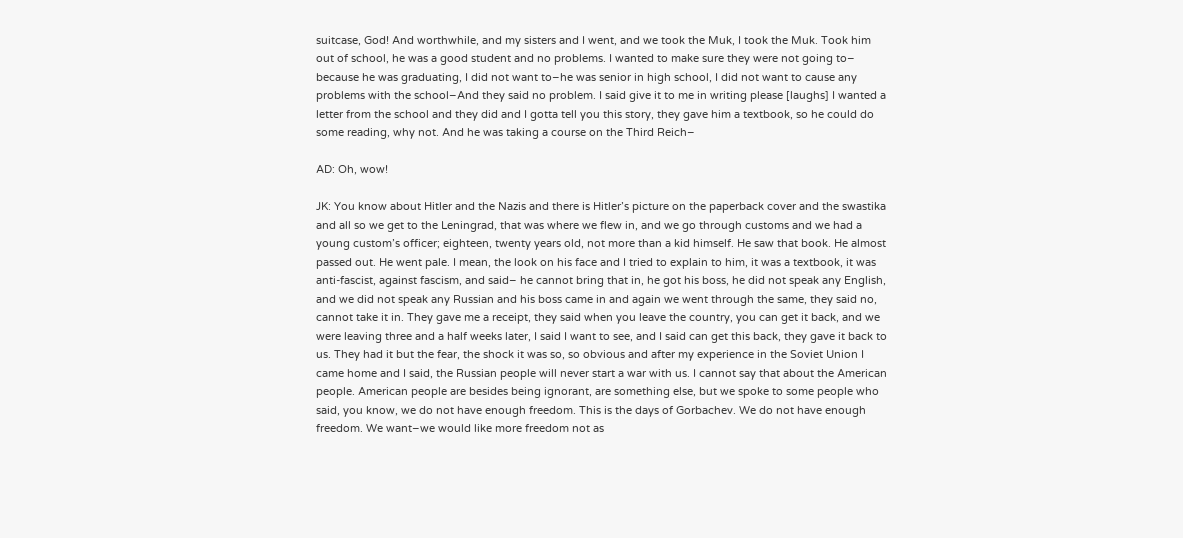suitcase, God! And worthwhile, and my sisters and I went, and we took the Muk, I took the Muk. Took him out of school, he was a good student and no problems. I wanted to make sure they were not going to– because he was graduating, I did not want to–he was senior in high school, I did not want to cause any problems with the school–And they said no problem. I said give it to me in writing please [laughs] I wanted a letter from the school and they did and I gotta tell you this story, they gave him a textbook, so he could do some reading, why not. And he was taking a course on the Third Reich–

AD: Oh, wow!

JK: You know about Hitler and the Nazis and there is Hitler’s picture on the paperback cover and the swastika and all so we get to the Leningrad, that was where we flew in, and we go through customs and we had a young custom’s officer; eighteen, twenty years old, not more than a kid himself. He saw that book. He almost passed out. He went pale. I mean, the look on his face and I tried to explain to him, it was a textbook, it was anti-fascist, against fascism, and said– he cannot bring that in, he got his boss, he did not speak any English, and we did not speak any Russian and his boss came in and again we went through the same, they said no, cannot take it in. They gave me a receipt, they said when you leave the country, you can get it back, and we were leaving three and a half weeks later, I said I want to see, and I said can get this back, they gave it back to us. They had it but the fear, the shock it was so, so obvious and after my experience in the Soviet Union I came home and I said, the Russian people will never start a war with us. I cannot say that about the American people. American people are besides being ignorant, are something else, but we spoke to some people who said, you know, we do not have enough freedom. This is the days of Gorbachev. We do not have enough freedom. We want–we would like more freedom not as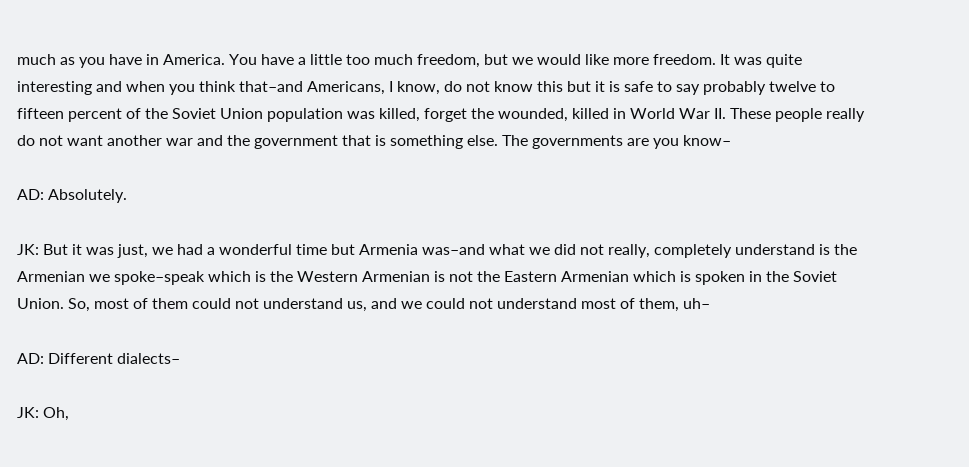much as you have in America. You have a little too much freedom, but we would like more freedom. It was quite interesting and when you think that–and Americans, I know, do not know this but it is safe to say probably twelve to fifteen percent of the Soviet Union population was killed, forget the wounded, killed in World War II. These people really do not want another war and the government that is something else. The governments are you know–

AD: Absolutely.

JK: But it was just, we had a wonderful time but Armenia was–and what we did not really, completely understand is the Armenian we spoke–speak which is the Western Armenian is not the Eastern Armenian which is spoken in the Soviet Union. So, most of them could not understand us, and we could not understand most of them, uh–

AD: Different dialects–

JK: Oh,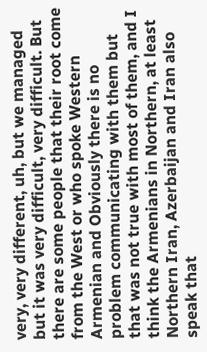very, very different, uh, but we managed but it was very difficult, very difficult. But there are some people that their root come from the West or who spoke Western Armenian and Obviously there is no problem communicating with them but that was not true with most of them, and I think the Armenians in Northern, at least Northern Iran, Azerbaijan and Iran also speak that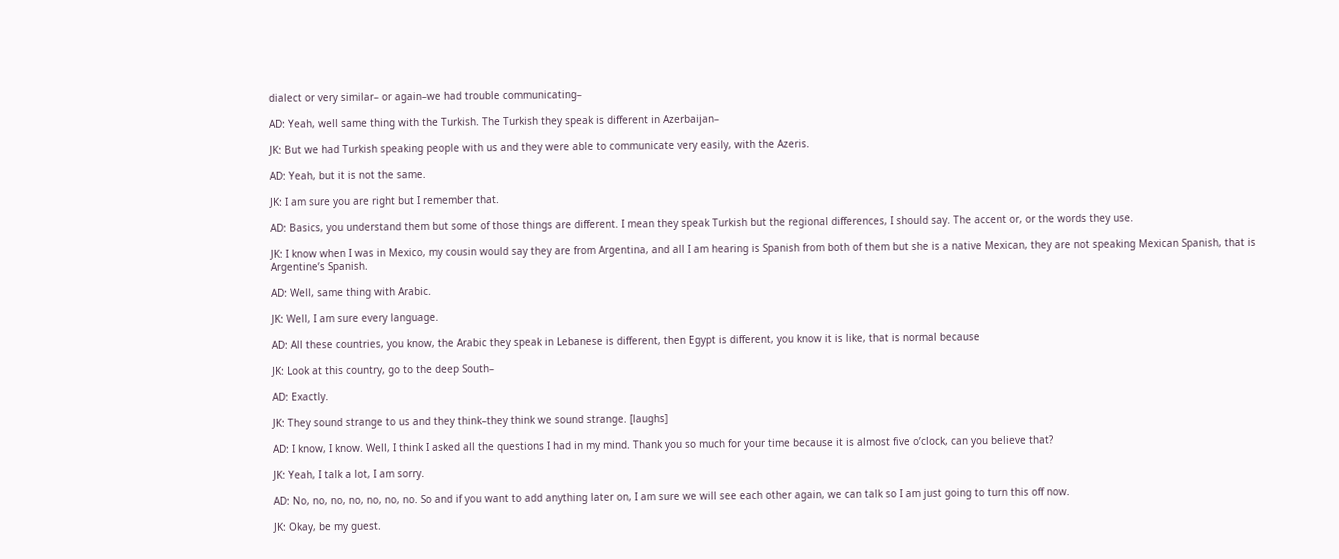dialect or very similar– or again–we had trouble communicating–

AD: Yeah, well same thing with the Turkish. The Turkish they speak is different in Azerbaijan–

JK: But we had Turkish speaking people with us and they were able to communicate very easily, with the Azeris.

AD: Yeah, but it is not the same.

JK: I am sure you are right but I remember that.

AD: Basics, you understand them but some of those things are different. I mean they speak Turkish but the regional differences, I should say. The accent or, or the words they use.

JK: I know when I was in Mexico, my cousin would say they are from Argentina, and all I am hearing is Spanish from both of them but she is a native Mexican, they are not speaking Mexican Spanish, that is Argentine’s Spanish.

AD: Well, same thing with Arabic.

JK: Well, I am sure every language.

AD: All these countries, you know, the Arabic they speak in Lebanese is different, then Egypt is different, you know it is like, that is normal because

JK: Look at this country, go to the deep South–

AD: Exactly.

JK: They sound strange to us and they think–they think we sound strange. [laughs]

AD: I know, I know. Well, I think I asked all the questions I had in my mind. Thank you so much for your time because it is almost five o’clock, can you believe that?

JK: Yeah, I talk a lot, I am sorry.

AD: No, no, no, no, no, no, no. So and if you want to add anything later on, I am sure we will see each other again, we can talk so I am just going to turn this off now.

JK: Okay, be my guest.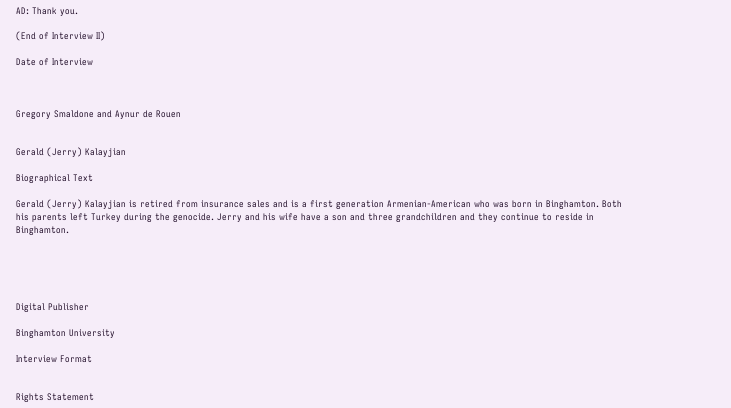AD: Thank you.

(End of Interview II)

Date of Interview



Gregory Smaldone and Aynur de Rouen


Gerald (Jerry) Kalayjian

Biographical Text

Gerald (Jerry) Kalayjian is retired from insurance sales and is a first generation Armenian-American who was born in Binghamton. Both his parents left Turkey during the genocide. Jerry and his wife have a son and three grandchildren and they continue to reside in Binghamton.





Digital Publisher

Binghamton University

Interview Format


Rights Statement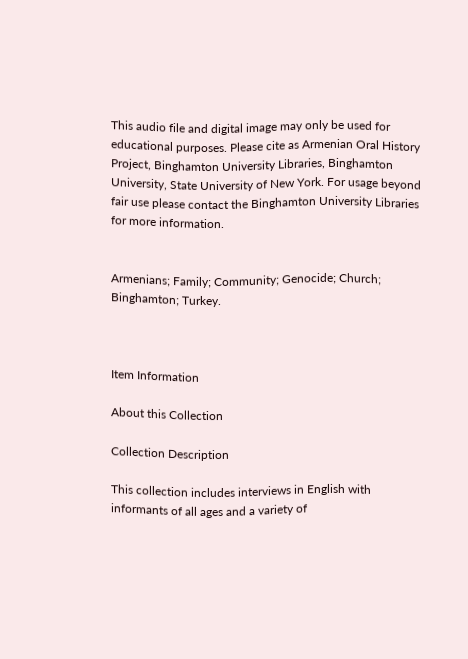This audio file and digital image may only be used for educational purposes. Please cite as Armenian Oral History Project, Binghamton University Libraries, Binghamton University, State University of New York. For usage beyond fair use please contact the Binghamton University Libraries for more information.


Armenians; Family; Community; Genocide; Church; Binghamton; Turkey.



Item Information

About this Collection

Collection Description

This collection includes interviews in English with informants of all ages and a variety of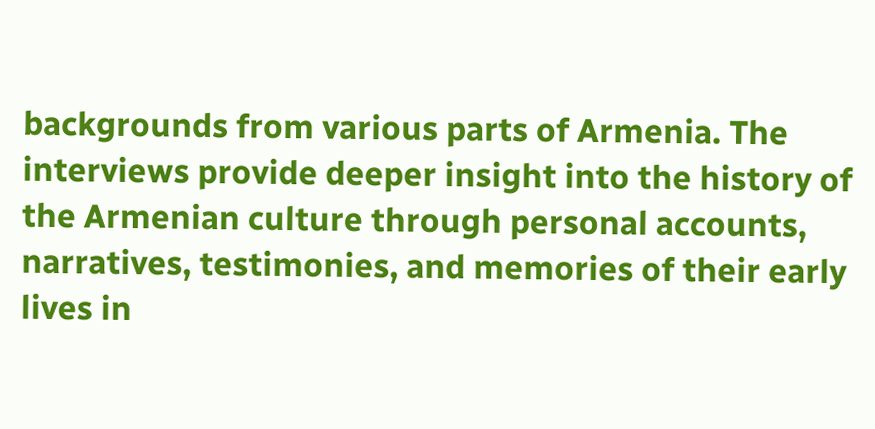backgrounds from various parts of Armenia. The interviews provide deeper insight into the history of the Armenian culture through personal accounts, narratives, testimonies, and memories of their early lives in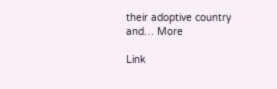their adoptive country and… More

Link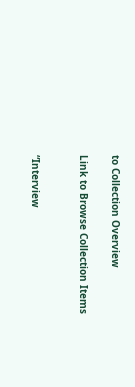to Collection Overview

Link to Browse Collection Items


“Interview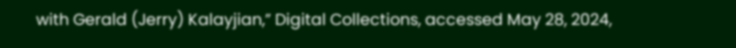with Gerald (Jerry) Kalayjian,” Digital Collections, accessed May 28, 2024,